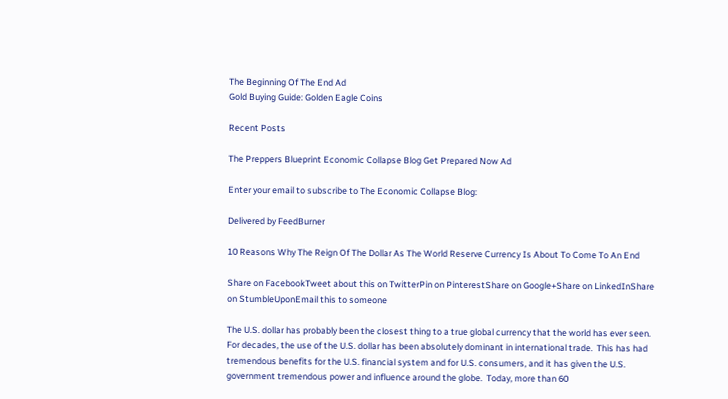The Beginning Of The End Ad
Gold Buying Guide: Golden Eagle Coins

Recent Posts

The Preppers Blueprint Economic Collapse Blog Get Prepared Now Ad

Enter your email to subscribe to The Economic Collapse Blog:

Delivered by FeedBurner

10 Reasons Why The Reign Of The Dollar As The World Reserve Currency Is About To Come To An End

Share on FacebookTweet about this on TwitterPin on PinterestShare on Google+Share on LinkedInShare on StumbleUponEmail this to someone

The U.S. dollar has probably been the closest thing to a true global currency that the world has ever seen.  For decades, the use of the U.S. dollar has been absolutely dominant in international trade.  This has had tremendous benefits for the U.S. financial system and for U.S. consumers, and it has given the U.S. government tremendous power and influence around the globe.  Today, more than 60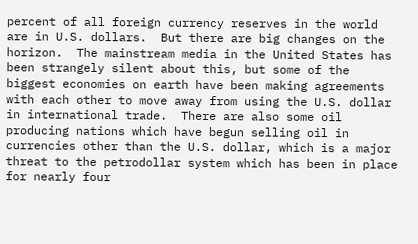percent of all foreign currency reserves in the world are in U.S. dollars.  But there are big changes on the horizon.  The mainstream media in the United States has been strangely silent about this, but some of the biggest economies on earth have been making agreements with each other to move away from using the U.S. dollar in international trade.  There are also some oil producing nations which have begun selling oil in currencies other than the U.S. dollar, which is a major threat to the petrodollar system which has been in place for nearly four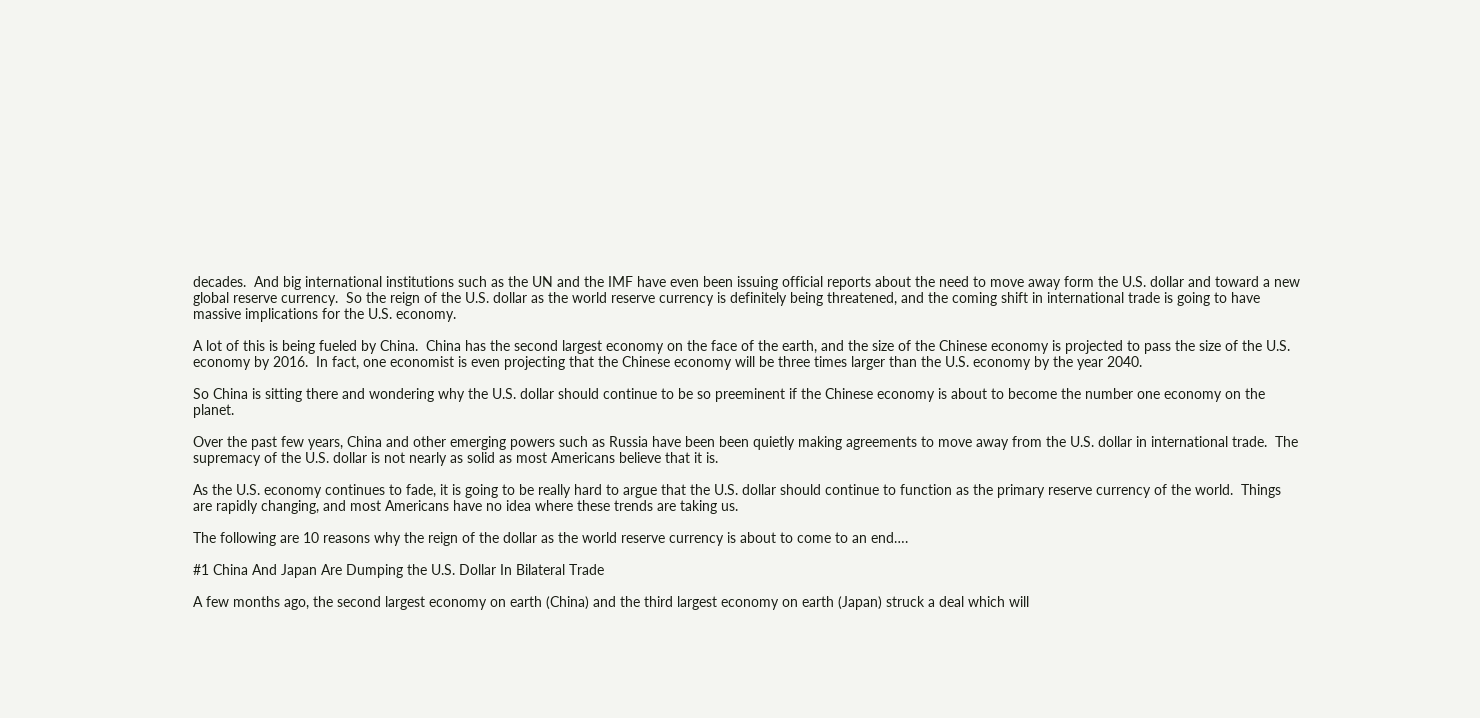decades.  And big international institutions such as the UN and the IMF have even been issuing official reports about the need to move away form the U.S. dollar and toward a new global reserve currency.  So the reign of the U.S. dollar as the world reserve currency is definitely being threatened, and the coming shift in international trade is going to have massive implications for the U.S. economy.

A lot of this is being fueled by China.  China has the second largest economy on the face of the earth, and the size of the Chinese economy is projected to pass the size of the U.S. economy by 2016.  In fact, one economist is even projecting that the Chinese economy will be three times larger than the U.S. economy by the year 2040.

So China is sitting there and wondering why the U.S. dollar should continue to be so preeminent if the Chinese economy is about to become the number one economy on the planet.

Over the past few years, China and other emerging powers such as Russia have been been quietly making agreements to move away from the U.S. dollar in international trade.  The supremacy of the U.S. dollar is not nearly as solid as most Americans believe that it is.

As the U.S. economy continues to fade, it is going to be really hard to argue that the U.S. dollar should continue to function as the primary reserve currency of the world.  Things are rapidly changing, and most Americans have no idea where these trends are taking us.

The following are 10 reasons why the reign of the dollar as the world reserve currency is about to come to an end….

#1 China And Japan Are Dumping the U.S. Dollar In Bilateral Trade

A few months ago, the second largest economy on earth (China) and the third largest economy on earth (Japan) struck a deal which will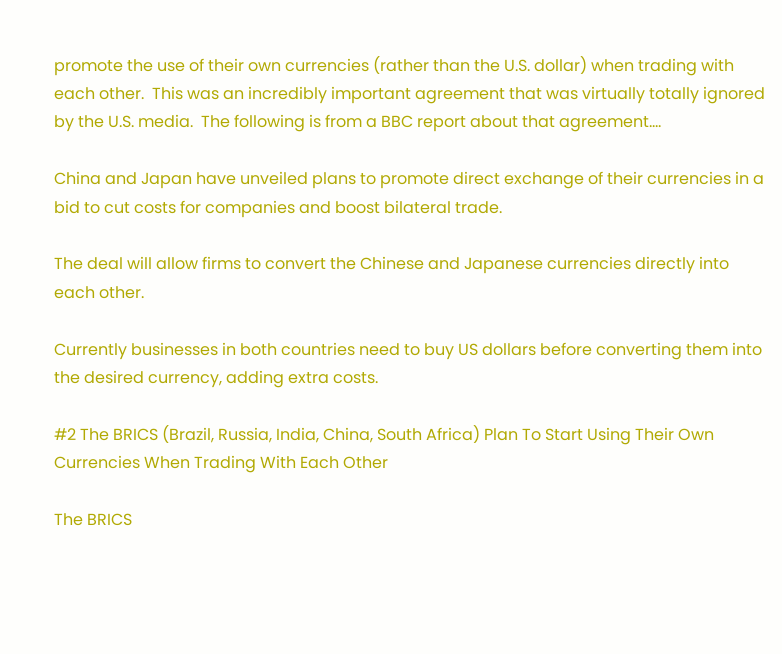promote the use of their own currencies (rather than the U.S. dollar) when trading with each other.  This was an incredibly important agreement that was virtually totally ignored by the U.S. media.  The following is from a BBC report about that agreement….

China and Japan have unveiled plans to promote direct exchange of their currencies in a bid to cut costs for companies and boost bilateral trade.

The deal will allow firms to convert the Chinese and Japanese currencies directly into each other.

Currently businesses in both countries need to buy US dollars before converting them into the desired currency, adding extra costs.

#2 The BRICS (Brazil, Russia, India, China, South Africa) Plan To Start Using Their Own Currencies When Trading With Each Other

The BRICS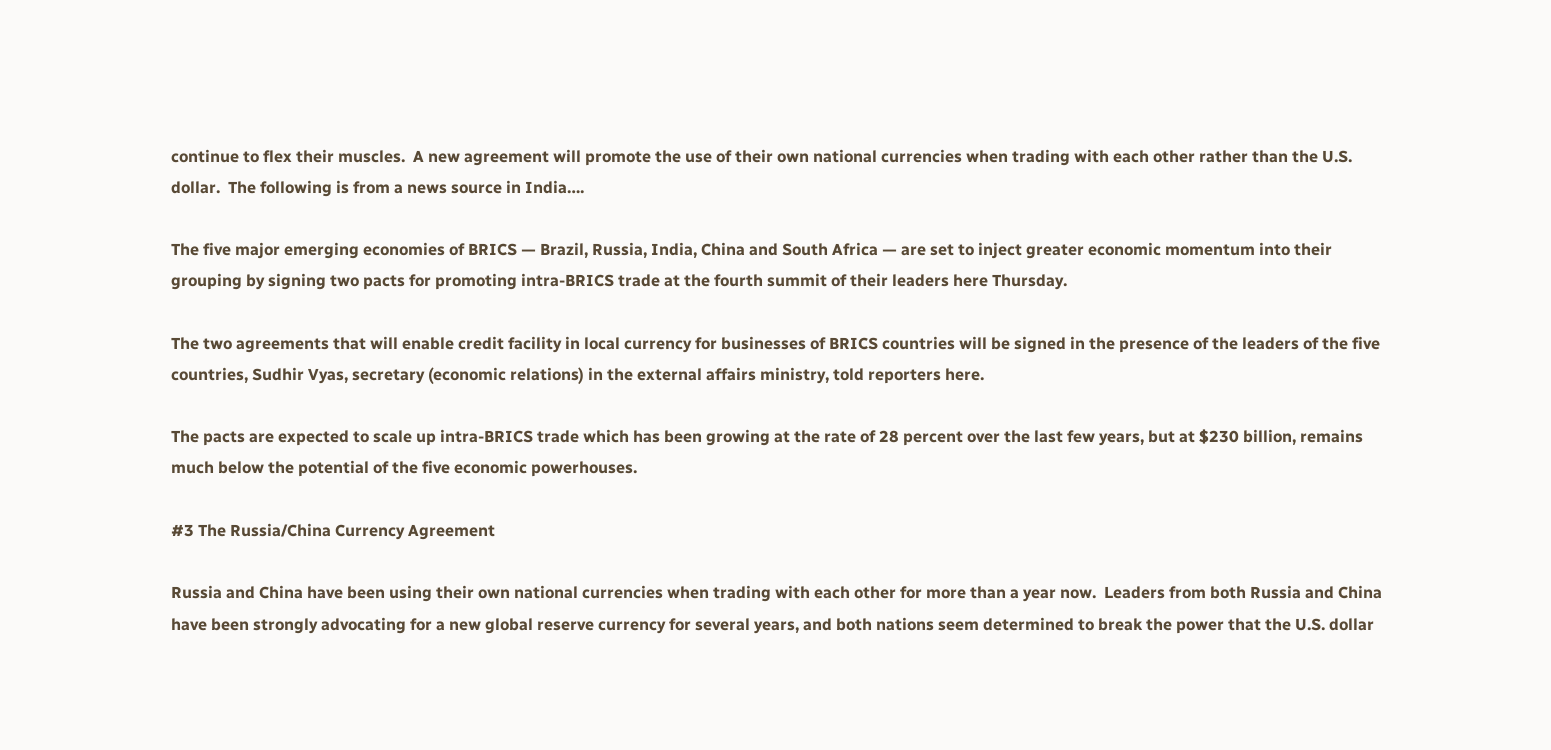continue to flex their muscles.  A new agreement will promote the use of their own national currencies when trading with each other rather than the U.S. dollar.  The following is from a news source in India….

The five major emerging economies of BRICS — Brazil, Russia, India, China and South Africa — are set to inject greater economic momentum into their grouping by signing two pacts for promoting intra-BRICS trade at the fourth summit of their leaders here Thursday.

The two agreements that will enable credit facility in local currency for businesses of BRICS countries will be signed in the presence of the leaders of the five countries, Sudhir Vyas, secretary (economic relations) in the external affairs ministry, told reporters here.

The pacts are expected to scale up intra-BRICS trade which has been growing at the rate of 28 percent over the last few years, but at $230 billion, remains much below the potential of the five economic powerhouses.

#3 The Russia/China Currency Agreement

Russia and China have been using their own national currencies when trading with each other for more than a year now.  Leaders from both Russia and China have been strongly advocating for a new global reserve currency for several years, and both nations seem determined to break the power that the U.S. dollar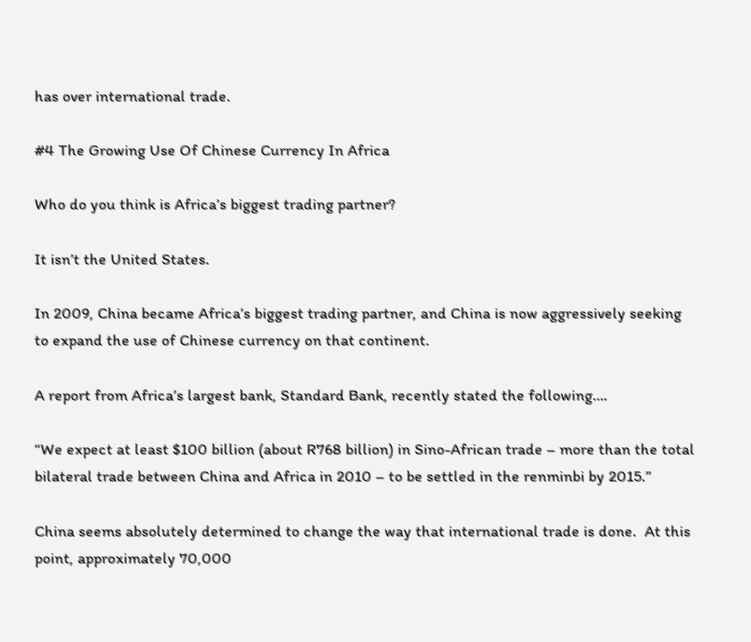has over international trade.

#4 The Growing Use Of Chinese Currency In Africa

Who do you think is Africa’s biggest trading partner?

It isn’t the United States.

In 2009, China became Africa’s biggest trading partner, and China is now aggressively seeking to expand the use of Chinese currency on that continent.

A report from Africa’s largest bank, Standard Bank, recently stated the following….

“We expect at least $100 billion (about R768 billion) in Sino-African trade – more than the total bilateral trade between China and Africa in 2010 – to be settled in the renminbi by 2015.”

China seems absolutely determined to change the way that international trade is done.  At this point, approximately 70,000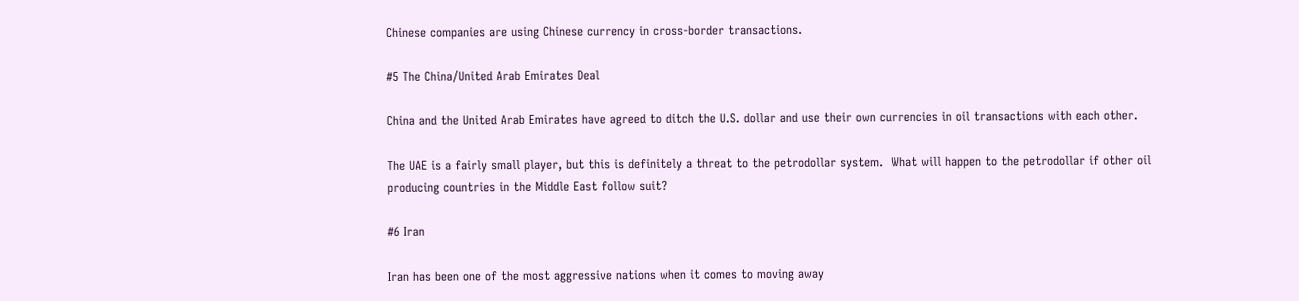Chinese companies are using Chinese currency in cross-border transactions.

#5 The China/United Arab Emirates Deal

China and the United Arab Emirates have agreed to ditch the U.S. dollar and use their own currencies in oil transactions with each other.

The UAE is a fairly small player, but this is definitely a threat to the petrodollar system.  What will happen to the petrodollar if other oil producing countries in the Middle East follow suit?

#6 Iran

Iran has been one of the most aggressive nations when it comes to moving away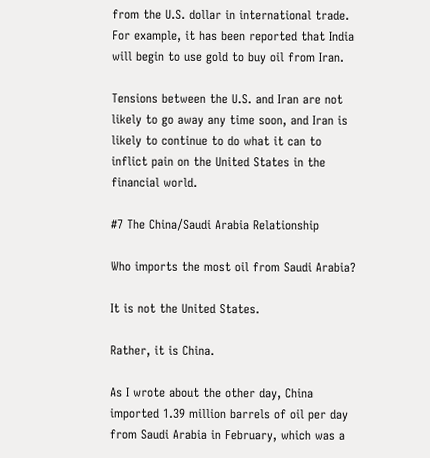from the U.S. dollar in international trade.  For example, it has been reported that India will begin to use gold to buy oil from Iran.

Tensions between the U.S. and Iran are not likely to go away any time soon, and Iran is likely to continue to do what it can to inflict pain on the United States in the financial world.

#7 The China/Saudi Arabia Relationship

Who imports the most oil from Saudi Arabia?

It is not the United States.

Rather, it is China.

As I wrote about the other day, China imported 1.39 million barrels of oil per day from Saudi Arabia in February, which was a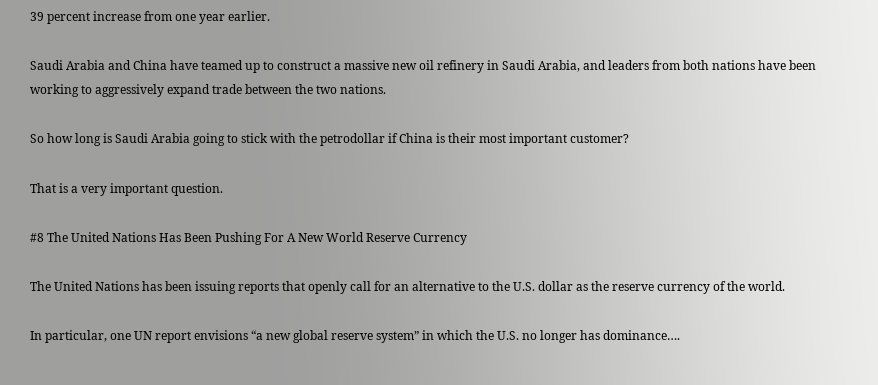39 percent increase from one year earlier.

Saudi Arabia and China have teamed up to construct a massive new oil refinery in Saudi Arabia, and leaders from both nations have been working to aggressively expand trade between the two nations.

So how long is Saudi Arabia going to stick with the petrodollar if China is their most important customer?

That is a very important question.

#8 The United Nations Has Been Pushing For A New World Reserve Currency

The United Nations has been issuing reports that openly call for an alternative to the U.S. dollar as the reserve currency of the world.

In particular, one UN report envisions “a new global reserve system” in which the U.S. no longer has dominance….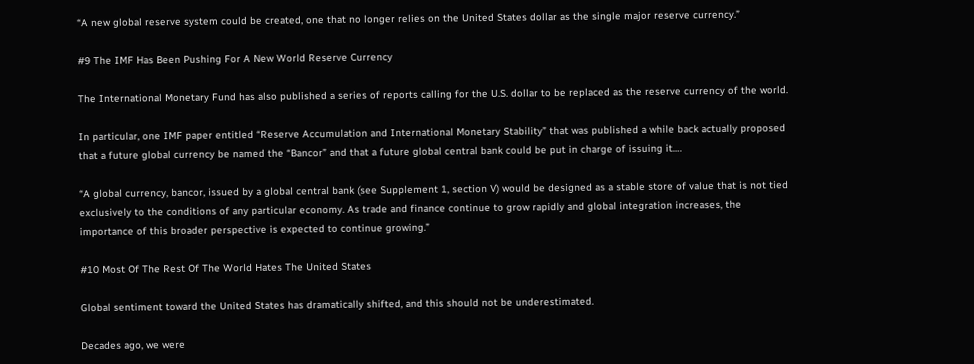“A new global reserve system could be created, one that no longer relies on the United States dollar as the single major reserve currency.”

#9 The IMF Has Been Pushing For A New World Reserve Currency

The International Monetary Fund has also published a series of reports calling for the U.S. dollar to be replaced as the reserve currency of the world.

In particular, one IMF paper entitled “Reserve Accumulation and International Monetary Stability” that was published a while back actually proposed that a future global currency be named the “Bancor” and that a future global central bank could be put in charge of issuing it….

“A global currency, bancor, issued by a global central bank (see Supplement 1, section V) would be designed as a stable store of value that is not tied exclusively to the conditions of any particular economy. As trade and finance continue to grow rapidly and global integration increases, the importance of this broader perspective is expected to continue growing.”

#10 Most Of The Rest Of The World Hates The United States

Global sentiment toward the United States has dramatically shifted, and this should not be underestimated.

Decades ago, we were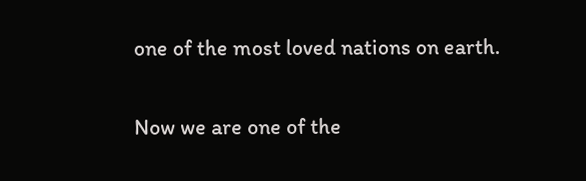one of the most loved nations on earth.

Now we are one of the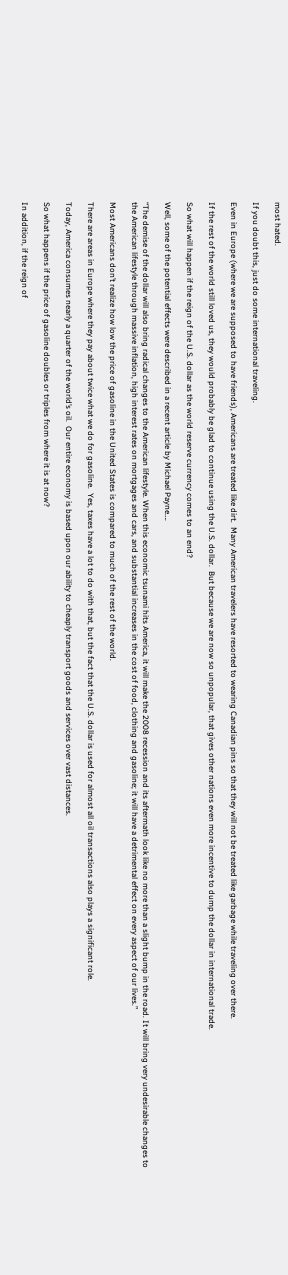most hated.

If you doubt this, just do some international traveling.

Even in Europe (where we are supposed to have friends), Americans are treated like dirt.  Many American travelers have resorted to wearing Canadian pins so that they will not be treated like garbage while traveling over there.

If the rest of the world still loved us, they would probably be glad to continue using the U.S. dollar.  But because we are now so unpopular, that gives other nations even more incentive to dump the dollar in international trade.

So what will happen if the reign of the U.S. dollar as the world reserve currency comes to an end?

Well, some of the potential effects were described in a recent article by Michael Payne….

“The demise of the dollar will also bring radical changes to the American lifestyle. When this economic tsunami hits America, it will make the 2008 recession and its aftermath look like no more than a slight bump in the road. It will bring very undesirable changes to the American lifestyle through massive inflation, high interest rates on mortgages and cars, and substantial increases in the cost of food, clothing and gasoline; it will have a detrimental effect on every aspect of our lives.”

Most Americans don’t realize how low the price of gasoline in the United States is compared to much of the rest of the world.

There are areas in Europe where they pay about twice what we do for gasoline.  Yes, taxes have a lot to do with that, but the fact that the U.S. dollar is used for almost all oil transactions also plays a significant role.

Today, America consumes nearly a quarter of the world’s oil.  Our entire economy is based upon our ability to cheaply transport goods and services over vast distances.

So what happens if the price of gasoline doubles or triples from where it is at now?

In addition, if the reign of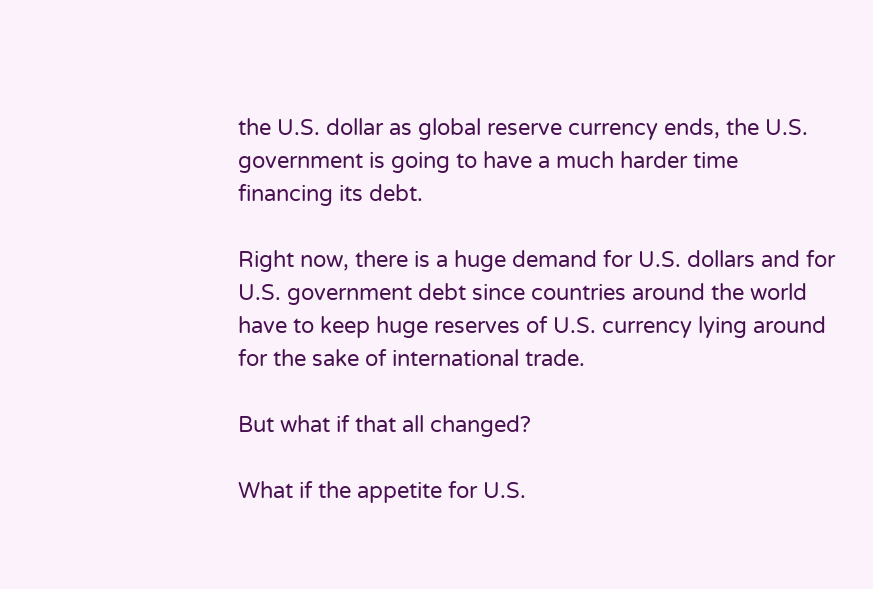the U.S. dollar as global reserve currency ends, the U.S. government is going to have a much harder time financing its debt.

Right now, there is a huge demand for U.S. dollars and for U.S. government debt since countries around the world have to keep huge reserves of U.S. currency lying around for the sake of international trade.

But what if that all changed?

What if the appetite for U.S.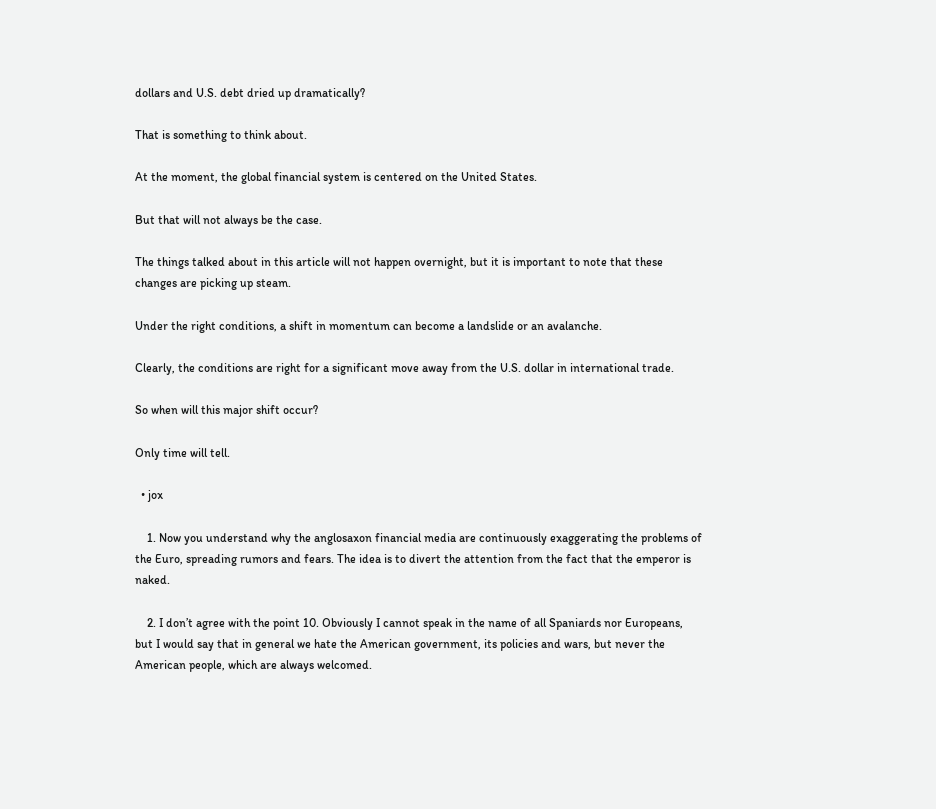dollars and U.S. debt dried up dramatically?

That is something to think about.

At the moment, the global financial system is centered on the United States.

But that will not always be the case.

The things talked about in this article will not happen overnight, but it is important to note that these changes are picking up steam.

Under the right conditions, a shift in momentum can become a landslide or an avalanche.

Clearly, the conditions are right for a significant move away from the U.S. dollar in international trade.

So when will this major shift occur?

Only time will tell.

  • jox

    1. Now you understand why the anglosaxon financial media are continuously exaggerating the problems of the Euro, spreading rumors and fears. The idea is to divert the attention from the fact that the emperor is naked.

    2. I don’t agree with the point 10. Obviously I cannot speak in the name of all Spaniards nor Europeans, but I would say that in general we hate the American government, its policies and wars, but never the American people, which are always welcomed.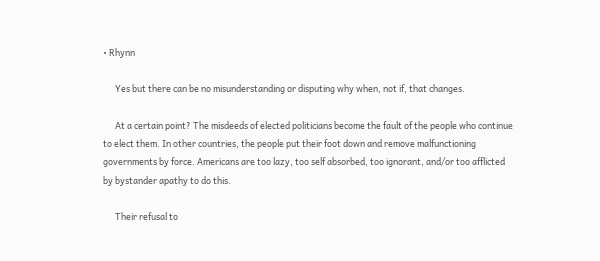• Rhynn

      Yes but there can be no misunderstanding or disputing why when, not if, that changes.

      At a certain point? The misdeeds of elected politicians become the fault of the people who continue to elect them. In other countries, the people put their foot down and remove malfunctioning governments by force. Americans are too lazy, too self absorbed, too ignorant, and/or too afflicted by bystander apathy to do this.

      Their refusal to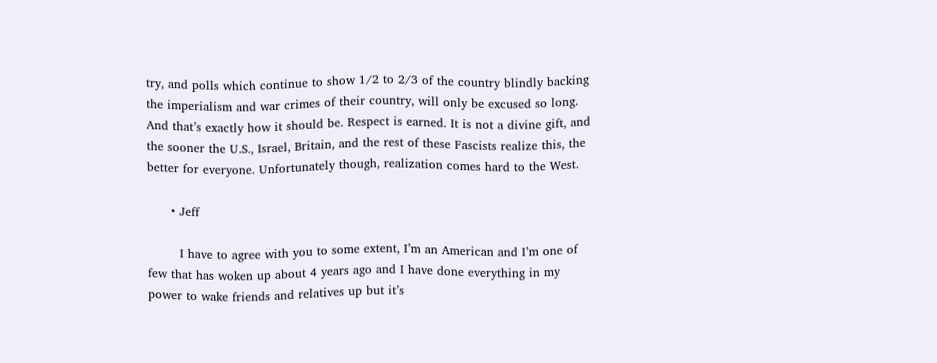try, and polls which continue to show 1/2 to 2/3 of the country blindly backing the imperialism and war crimes of their country, will only be excused so long. And that’s exactly how it should be. Respect is earned. It is not a divine gift, and the sooner the U.S., Israel, Britain, and the rest of these Fascists realize this, the better for everyone. Unfortunately though, realization comes hard to the West.

      • Jeff

        I have to agree with you to some extent, I’m an American and I’m one of few that has woken up about 4 years ago and I have done everything in my power to wake friends and relatives up but it’s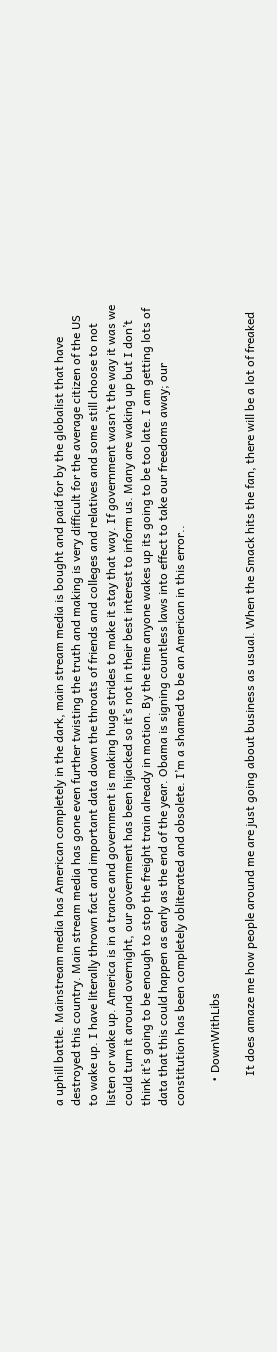a uphill battle. Mainstream media has American completely in the dark, main stream media is bought and paid for by the globalist that have destroyed this country. Main stream media has gone even further twisting the truth and making is very difficult for the average citizen of the US to wake up. I have literally thrown fact and important data down the throats of friends and colleges and relatives and some still choose to not listen or wake up. America is in a trance and government is making huge strides to make it stay that way. If government wasn’t the way it was we could turn it around overnight, our government has been hijacked so it’s not in their best interest to inform us. Many are waking up but I don’t think it’s going to be enough to stop the freight train already in motion. By the time anyone wakes up its going to be too late. I am getting lots of data that this could happen as early as the end of the year. Obama is signing countless laws into effect to take our freedoms away; our constitution has been completely obliterated and obsolete. I’m a shamed to be an American in this error..

        • DownWithLibs

          It does amaze me how people around me are just going about business as usual. When the Smack hits the fan, there will be a lot of freaked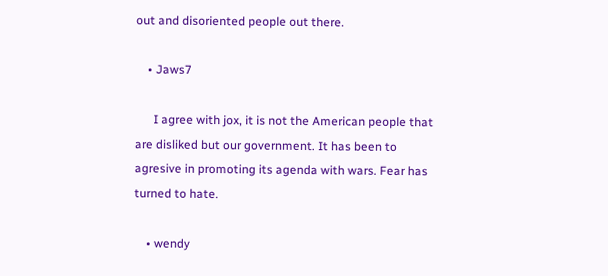out and disoriented people out there.

    • Jaws7

      I agree with jox, it is not the American people that are disliked but our government. It has been to agresive in promoting its agenda with wars. Fear has turned to hate.

    • wendy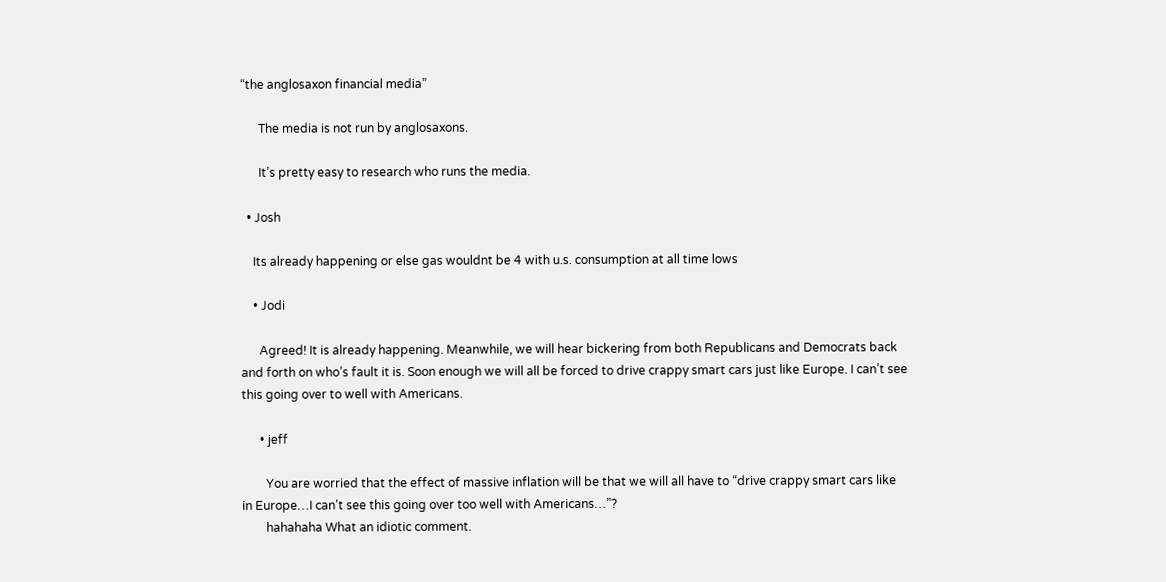“the anglosaxon financial media”

      The media is not run by anglosaxons.

      It’s pretty easy to research who runs the media.

  • Josh

    Its already happening or else gas wouldnt be 4 with u.s. consumption at all time lows

    • Jodi

      Agreed! It is already happening. Meanwhile, we will hear bickering from both Republicans and Democrats back and forth on who’s fault it is. Soon enough we will all be forced to drive crappy smart cars just like Europe. I can’t see this going over to well with Americans.

      • jeff

        You are worried that the effect of massive inflation will be that we will all have to “drive crappy smart cars like in Europe…I can’t see this going over too well with Americans…”?
        hahahaha What an idiotic comment.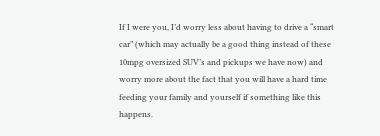If I were you, I’d worry less about having to drive a “smart car” (which may actually be a good thing instead of these 10mpg oversized SUV’s and pickups we have now) and worry more about the fact that you will have a hard time feeding your family and yourself if something like this happens.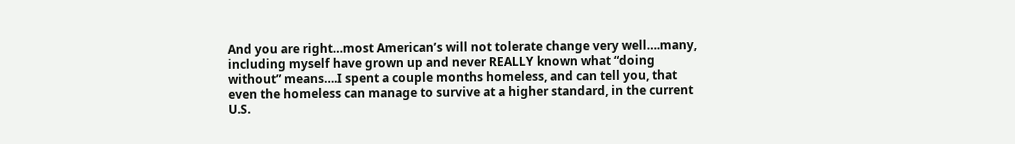And you are right…most American’s will not tolerate change very well….many, including myself have grown up and never REALLY known what “doing without” means….I spent a couple months homeless, and can tell you, that even the homeless can manage to survive at a higher standard, in the current U.S.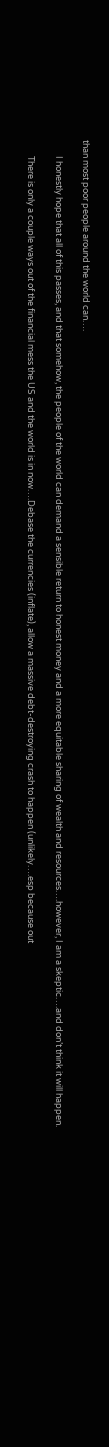than most poor people around the world can….

        I honestly hope that all of this passes, and that somehow, the people of the world can demand a sensible return to honest money and a more equitable sharing of wealth and resources….however, I am a skeptic….and don’t think it will happen.

        There is only a couple ways out of the financial mess the US and the world is in now….Debase the currencies (inflate), allow a massive debt-destroying crash to happen (unlikely….esp because out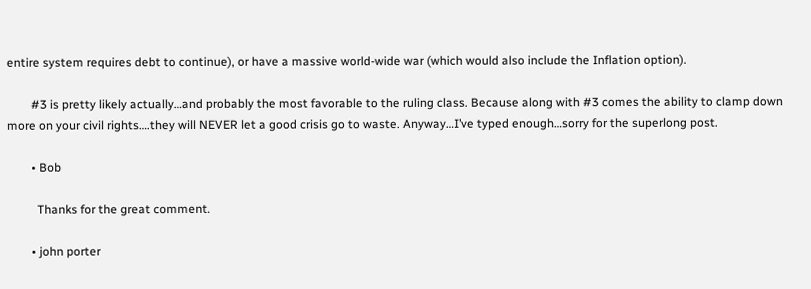entire system requires debt to continue), or have a massive world-wide war (which would also include the Inflation option).

        #3 is pretty likely actually…and probably the most favorable to the ruling class. Because along with #3 comes the ability to clamp down more on your civil rights….they will NEVER let a good crisis go to waste. Anyway…I’ve typed enough…sorry for the superlong post.

        • Bob

          Thanks for the great comment.

        • john porter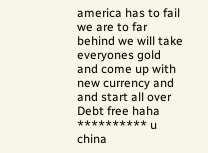america has to fail we are to far behind we will take everyones gold and come up with new currency and and start all over Debt free haha ********** u china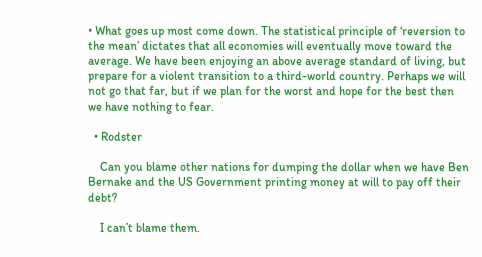• What goes up most come down. The statistical principle of ‘reversion to the mean’ dictates that all economies will eventually move toward the average. We have been enjoying an above average standard of living, but prepare for a violent transition to a third-world country. Perhaps we will not go that far, but if we plan for the worst and hope for the best then we have nothing to fear.

  • Rodster

    Can you blame other nations for dumping the dollar when we have Ben Bernake and the US Government printing money at will to pay off their debt?

    I can’t blame them.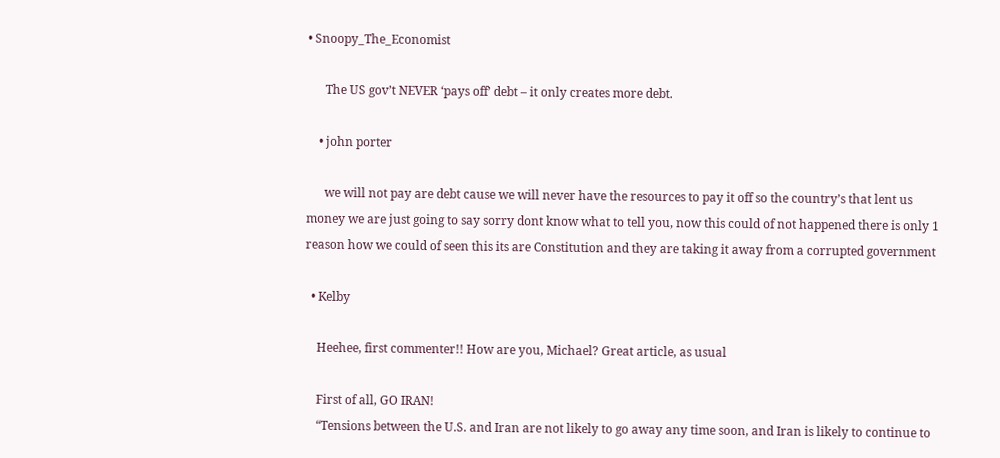• Snoopy_The_Economist

      The US gov’t NEVER ‘pays off’ debt – it only creates more debt.

    • john porter

      we will not pay are debt cause we will never have the resources to pay it off so the country’s that lent us money we are just going to say sorry dont know what to tell you, now this could of not happened there is only 1 reason how we could of seen this its are Constitution and they are taking it away from a corrupted government

  • Kelby

    Heehee, first commenter!! How are you, Michael? Great article, as usual

    First of all, GO IRAN!
    “Tensions between the U.S. and Iran are not likely to go away any time soon, and Iran is likely to continue to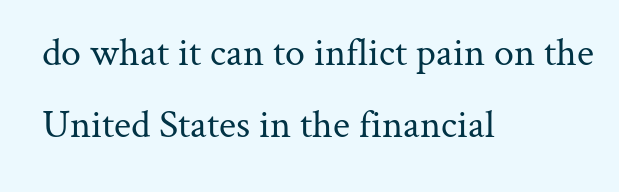do what it can to inflict pain on the United States in the financial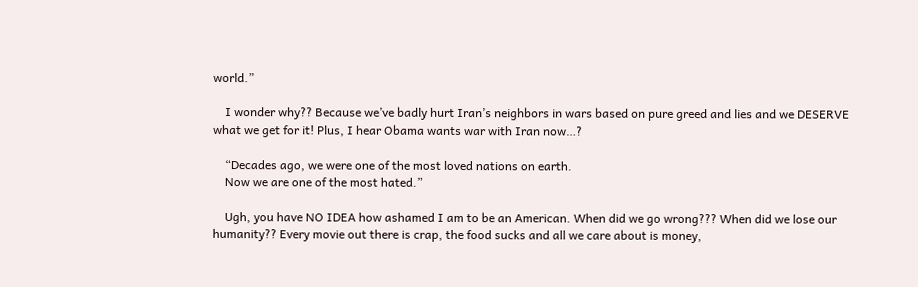world.”

    I wonder why?? Because we’ve badly hurt Iran’s neighbors in wars based on pure greed and lies and we DESERVE what we get for it! Plus, I hear Obama wants war with Iran now…?

    “Decades ago, we were one of the most loved nations on earth.
    Now we are one of the most hated.”

    Ugh, you have NO IDEA how ashamed I am to be an American. When did we go wrong??? When did we lose our humanity?? Every movie out there is crap, the food sucks and all we care about is money,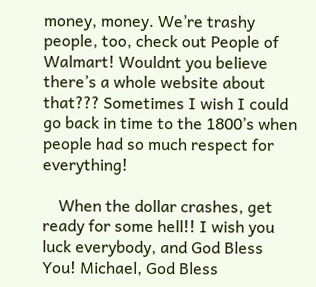money, money. We’re trashy people, too, check out People of Walmart! Wouldnt you believe there’s a whole website about that??? Sometimes I wish I could go back in time to the 1800’s when people had so much respect for everything!

    When the dollar crashes, get ready for some hell!! I wish you luck everybody, and God Bless You! Michael, God Bless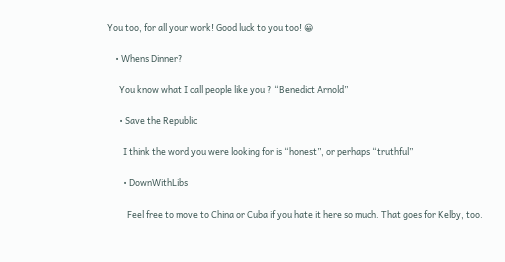You too, for all your work! Good luck to you too! 😀

    • Whens Dinner?

      You know what I call people like you ? “Benedict Arnold”

      • Save the Republic

        I think the word you were looking for is “honest”, or perhaps “truthful”

        • DownWithLibs

          Feel free to move to China or Cuba if you hate it here so much. That goes for Kelby, too.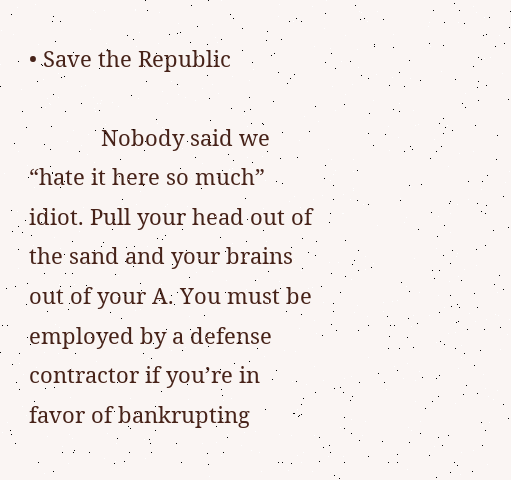• Save the Republic

            Nobody said we “hate it here so much” idiot. Pull your head out of the sand and your brains out of your A. You must be employed by a defense contractor if you’re in favor of bankrupting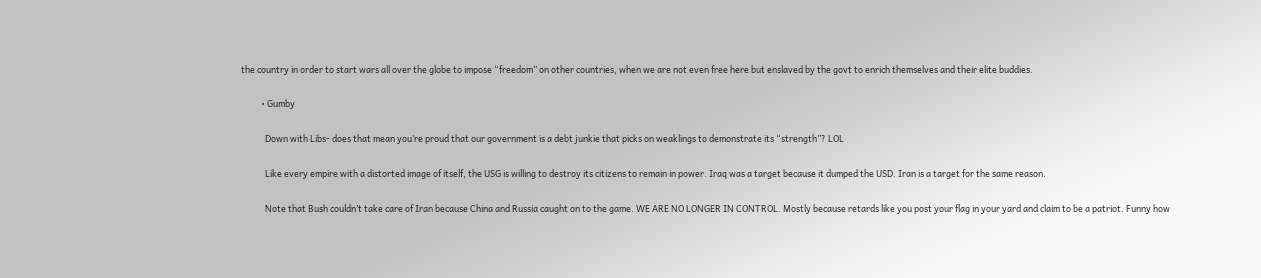the country in order to start wars all over the globe to impose “freedom” on other countries, when we are not even free here but enslaved by the govt to enrich themselves and their elite buddies.

          • Gumby

            Down with Libs- does that mean you’re proud that our government is a debt junkie that picks on weaklings to demonstrate its “strength”? LOL

            Like every empire with a distorted image of itself, the USG is willing to destroy its citizens to remain in power. Iraq was a target because it dumped the USD. Iran is a target for the same reason.

            Note that Bush couldn’t take care of Iran because China and Russia caught on to the game. WE ARE NO LONGER IN CONTROL. Mostly because retards like you post your flag in your yard and claim to be a patriot. Funny how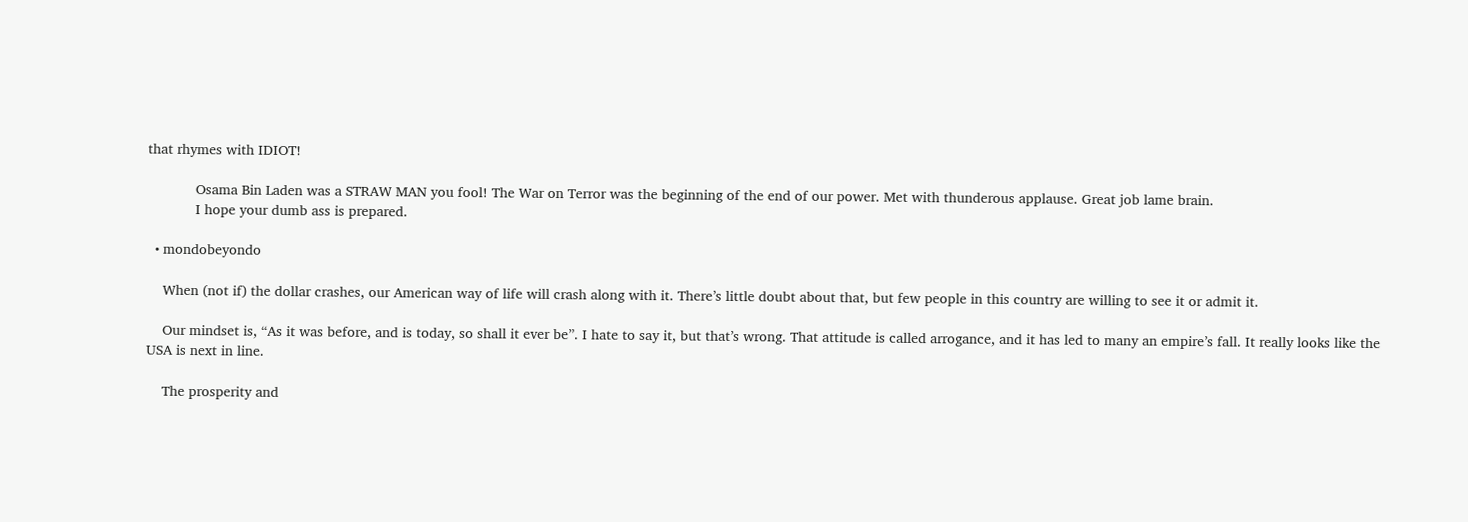that rhymes with IDIOT!

            Osama Bin Laden was a STRAW MAN you fool! The War on Terror was the beginning of the end of our power. Met with thunderous applause. Great job lame brain.
            I hope your dumb ass is prepared.

  • mondobeyondo

    When (not if) the dollar crashes, our American way of life will crash along with it. There’s little doubt about that, but few people in this country are willing to see it or admit it.

    Our mindset is, “As it was before, and is today, so shall it ever be”. I hate to say it, but that’s wrong. That attitude is called arrogance, and it has led to many an empire’s fall. It really looks like the USA is next in line.

    The prosperity and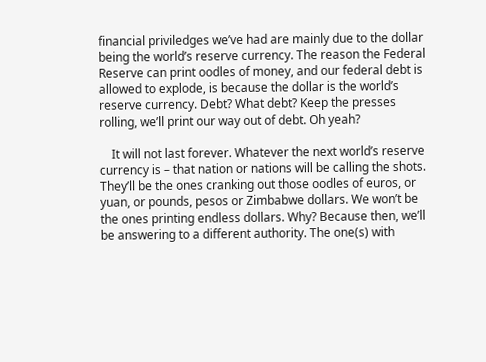financial priviledges we’ve had are mainly due to the dollar being the world’s reserve currency. The reason the Federal Reserve can print oodles of money, and our federal debt is allowed to explode, is because the dollar is the world’s reserve currency. Debt? What debt? Keep the presses rolling, we’ll print our way out of debt. Oh yeah?

    It will not last forever. Whatever the next world’s reserve currency is – that nation or nations will be calling the shots. They’ll be the ones cranking out those oodles of euros, or yuan, or pounds, pesos or Zimbabwe dollars. We won’t be the ones printing endless dollars. Why? Because then, we’ll be answering to a different authority. The one(s) with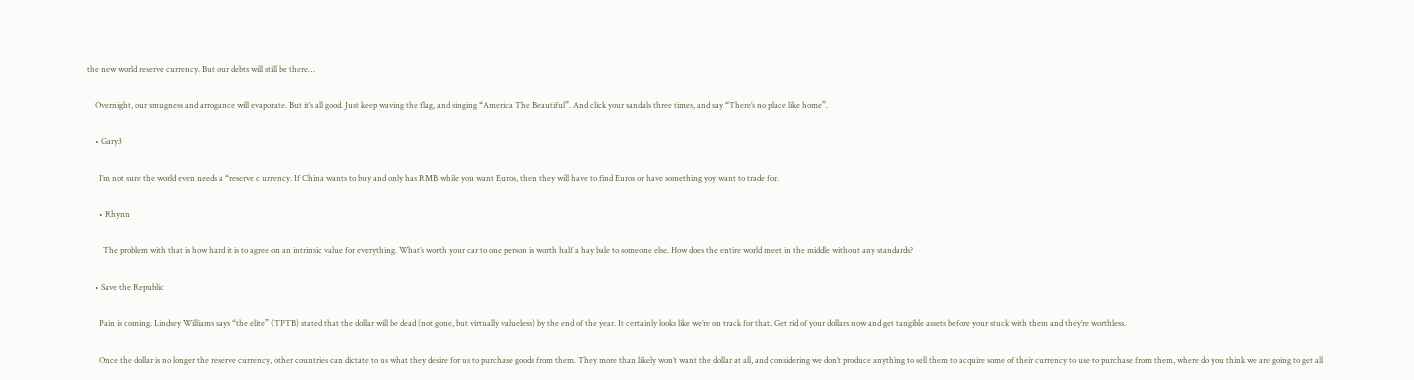the new world reserve currency. But our debts will still be there…

    Overnight, our smugness and arrogance will evaporate. But it’s all good. Just keep waving the flag, and singing “America The Beautiful”. And click your sandals three times, and say “There’s no place like home”.

    • Gary3

      I’m not sure the world even needs a “reserve c urrency. If China wants to buy and only has RMB while you want Euros, then they will have to find Euros or have something yoy want to trade for.

      • Rhynn

        The problem with that is how hard it is to agree on an intrinsic value for everything. What’s worth your car to one person is worth half a hay bale to someone else. How does the entire world meet in the middle without any standards?

    • Save the Republic

      Pain is coming. Lindsey Williams says “the elite” (TPTB) stated that the dollar will be dead (not gone, but virtually valueless) by the end of the year. It certainly looks like we’re on track for that. Get rid of your dollars now and get tangible assets before your stuck with them and they’re worthless.

      Once the dollar is no longer the reserve currency, other countries can dictate to us what they desire for us to purchase goods from them. They more than likely won’t want the dollar at all, and considering we don’t produce anything to sell them to acquire some of their currency to use to purchase from them, where do you think we are going to get all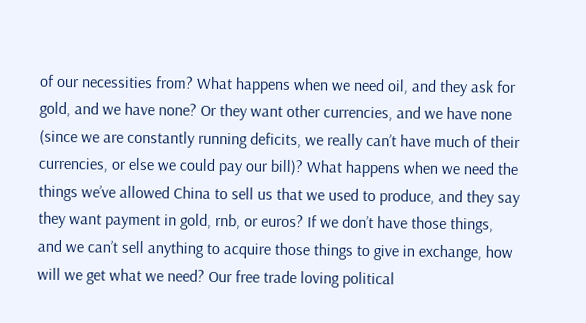of our necessities from? What happens when we need oil, and they ask for gold, and we have none? Or they want other currencies, and we have none (since we are constantly running deficits, we really can’t have much of their currencies, or else we could pay our bill)? What happens when we need the things we’ve allowed China to sell us that we used to produce, and they say they want payment in gold, rnb, or euros? If we don’t have those things, and we can’t sell anything to acquire those things to give in exchange, how will we get what we need? Our free trade loving political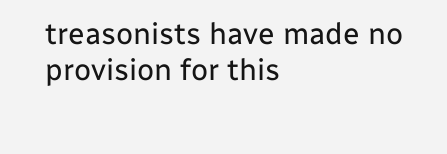treasonists have made no provision for this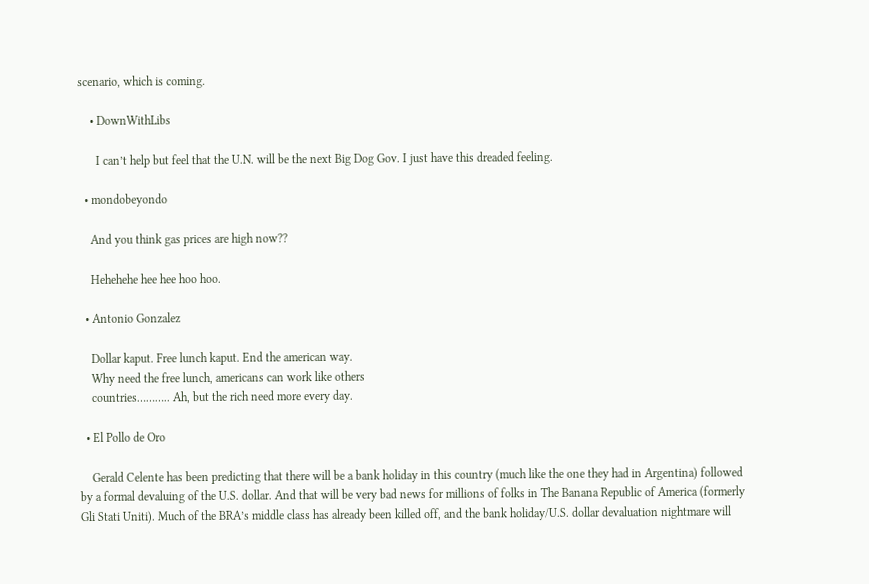scenario, which is coming.

    • DownWithLibs

      I can’t help but feel that the U.N. will be the next Big Dog Gov. I just have this dreaded feeling.

  • mondobeyondo

    And you think gas prices are high now??

    Hehehehe hee hee hoo hoo.

  • Antonio Gonzalez

    Dollar kaput. Free lunch kaput. End the american way.
    Why need the free lunch, americans can work like others
    countries……….. Ah, but the rich need more every day.

  • El Pollo de Oro

    Gerald Celente has been predicting that there will be a bank holiday in this country (much like the one they had in Argentina) followed by a formal devaluing of the U.S. dollar. And that will be very bad news for millions of folks in The Banana Republic of America (formerly Gli Stati Uniti). Much of the BRA’s middle class has already been killed off, and the bank holiday/U.S. dollar devaluation nightmare will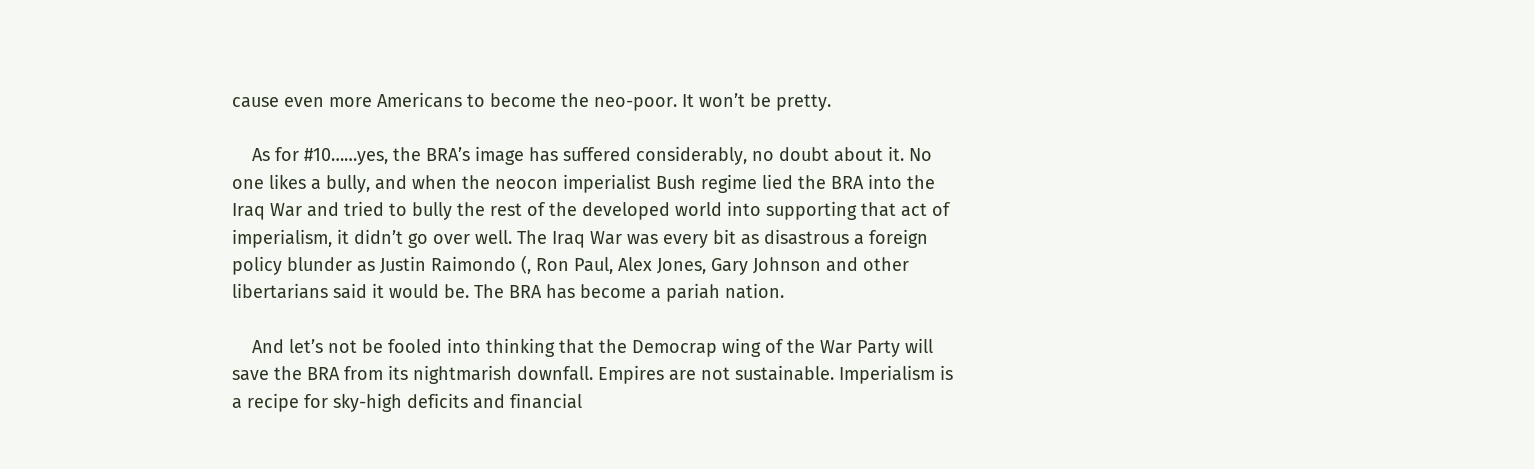cause even more Americans to become the neo-poor. It won’t be pretty.

    As for #10……yes, the BRA’s image has suffered considerably, no doubt about it. No one likes a bully, and when the neocon imperialist Bush regime lied the BRA into the Iraq War and tried to bully the rest of the developed world into supporting that act of imperialism, it didn’t go over well. The Iraq War was every bit as disastrous a foreign policy blunder as Justin Raimondo (, Ron Paul, Alex Jones, Gary Johnson and other libertarians said it would be. The BRA has become a pariah nation.

    And let’s not be fooled into thinking that the Democrap wing of the War Party will save the BRA from its nightmarish downfall. Empires are not sustainable. Imperialism is a recipe for sky-high deficits and financial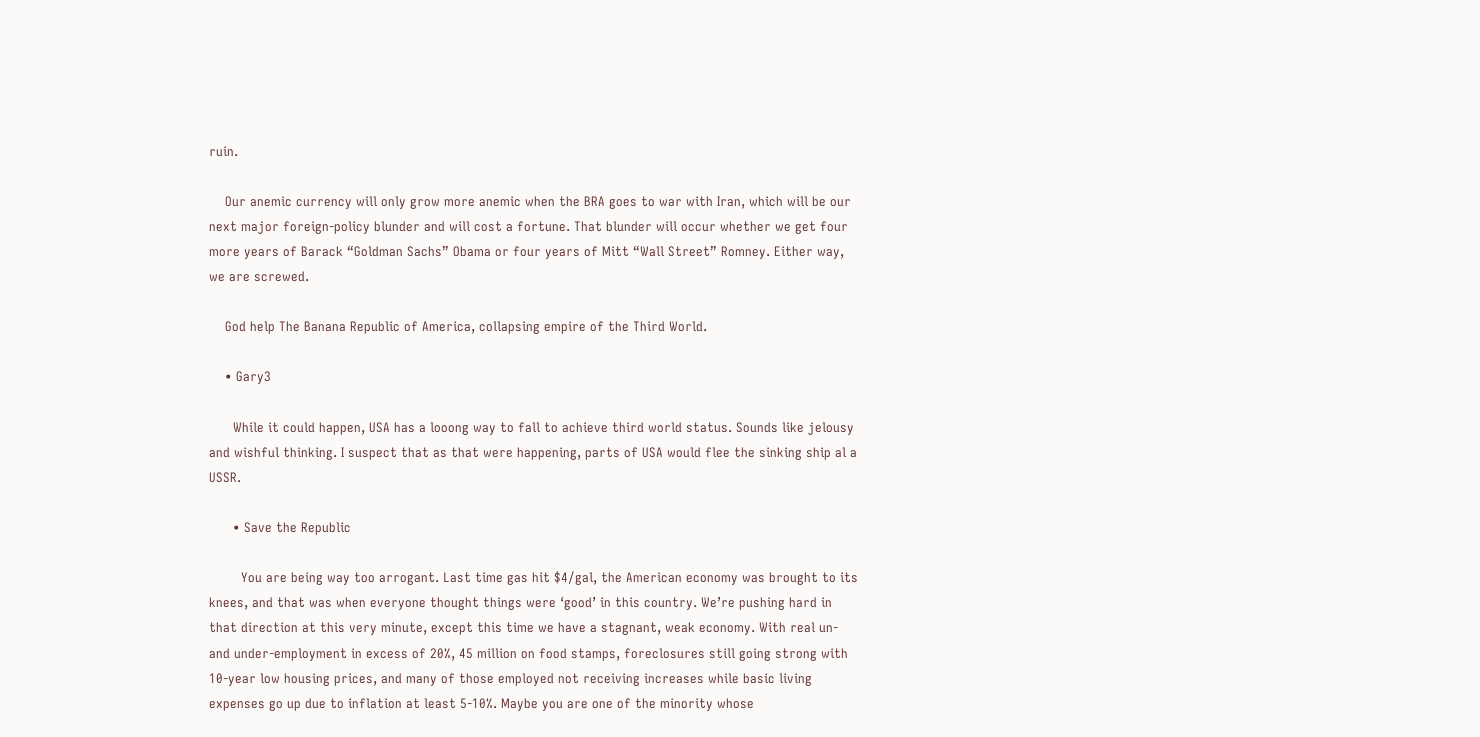ruin.

    Our anemic currency will only grow more anemic when the BRA goes to war with Iran, which will be our next major foreign-policy blunder and will cost a fortune. That blunder will occur whether we get four more years of Barack “Goldman Sachs” Obama or four years of Mitt “Wall Street” Romney. Either way, we are screwed.

    God help The Banana Republic of America, collapsing empire of the Third World.

    • Gary3

      While it could happen, USA has a looong way to fall to achieve third world status. Sounds like jelousy and wishful thinking. I suspect that as that were happening, parts of USA would flee the sinking ship al a USSR.

      • Save the Republic

        You are being way too arrogant. Last time gas hit $4/gal, the American economy was brought to its knees, and that was when everyone thought things were ‘good’ in this country. We’re pushing hard in that direction at this very minute, except this time we have a stagnant, weak economy. With real un- and under-employment in excess of 20%, 45 million on food stamps, foreclosures still going strong with 10-year low housing prices, and many of those employed not receiving increases while basic living expenses go up due to inflation at least 5-10%. Maybe you are one of the minority whose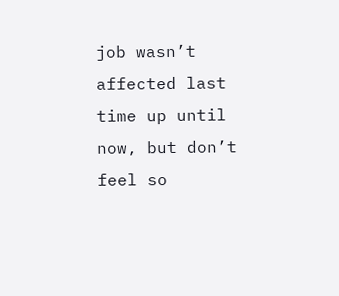job wasn’t affected last time up until now, but don’t feel so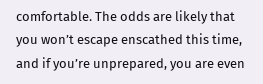comfortable. The odds are likely that you won’t escape enscathed this time, and if you’re unprepared, you are even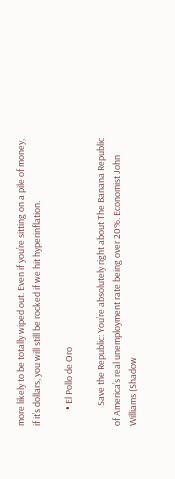more likely to be totally wiped out. Even if you’re sitting on a pile of money, if it’s dollars, you will still be rocked if we hit hyperinflation.

        • El Pollo de Oro

          Save the Republic: You’re absolutely right about The Banana Republic of America’s real unemployment rate being over 20%. Economist John Williams (Shadow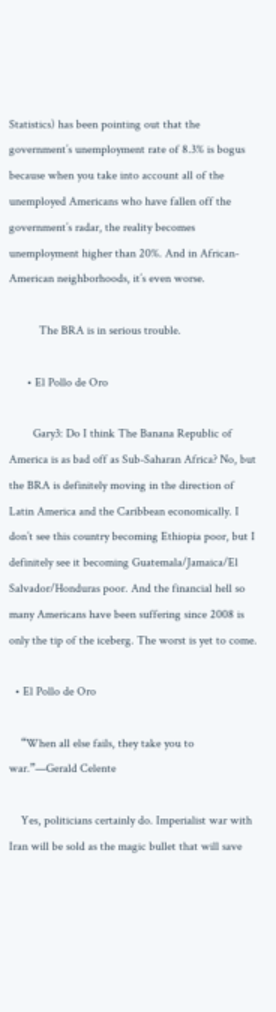Statistics) has been pointing out that the government’s unemployment rate of 8.3% is bogus because when you take into account all of the unemployed Americans who have fallen off the government’s radar, the reality becomes unemployment higher than 20%. And in African-American neighborhoods, it’s even worse.

          The BRA is in serious trouble.

      • El Pollo de Oro

        Gary3: Do I think The Banana Republic of America is as bad off as Sub-Saharan Africa? No, but the BRA is definitely moving in the direction of Latin America and the Caribbean economically. I don’t see this country becoming Ethiopia poor, but I definitely see it becoming Guatemala/Jamaica/El Salvador/Honduras poor. And the financial hell so many Americans have been suffering since 2008 is only the tip of the iceberg. The worst is yet to come.

  • El Pollo de Oro

    “When all else fails, they take you to war.”—Gerald Celente

    Yes, politicians certainly do. Imperialist war with Iran will be sold as the magic bullet that will save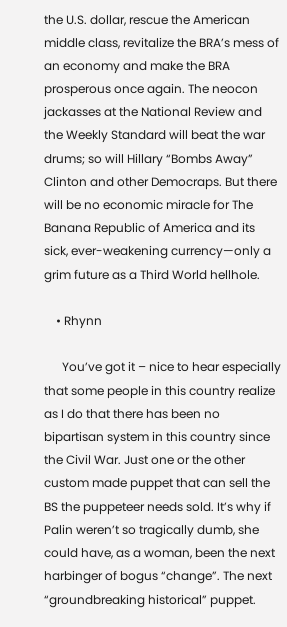the U.S. dollar, rescue the American middle class, revitalize the BRA’s mess of an economy and make the BRA prosperous once again. The neocon jackasses at the National Review and the Weekly Standard will beat the war drums; so will Hillary “Bombs Away” Clinton and other Democraps. But there will be no economic miracle for The Banana Republic of America and its sick, ever-weakening currency—only a grim future as a Third World hellhole.

    • Rhynn

      You’ve got it – nice to hear especially that some people in this country realize as I do that there has been no bipartisan system in this country since the Civil War. Just one or the other custom made puppet that can sell the BS the puppeteer needs sold. It’s why if Palin weren’t so tragically dumb, she could have, as a woman, been the next harbinger of bogus “change”. The next “groundbreaking historical” puppet.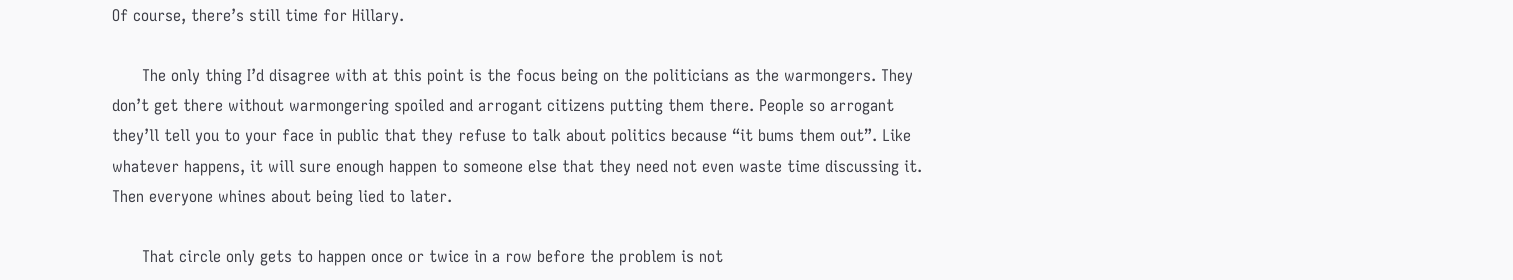Of course, there’s still time for Hillary.

      The only thing I’d disagree with at this point is the focus being on the politicians as the warmongers. They don’t get there without warmongering spoiled and arrogant citizens putting them there. People so arrogant they’ll tell you to your face in public that they refuse to talk about politics because “it bums them out”. Like whatever happens, it will sure enough happen to someone else that they need not even waste time discussing it. Then everyone whines about being lied to later.

      That circle only gets to happen once or twice in a row before the problem is not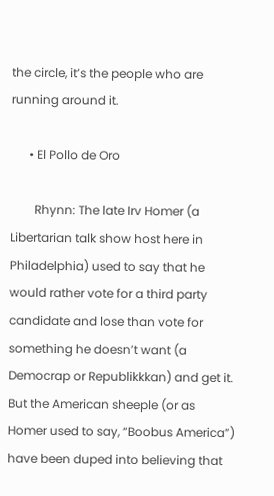the circle, it’s the people who are running around it.

      • El Pollo de Oro

        Rhynn: The late Irv Homer (a Libertarian talk show host here in Philadelphia) used to say that he would rather vote for a third party candidate and lose than vote for something he doesn’t want (a Democrap or Republikkkan) and get it. But the American sheeple (or as Homer used to say, “Boobus America”) have been duped into believing that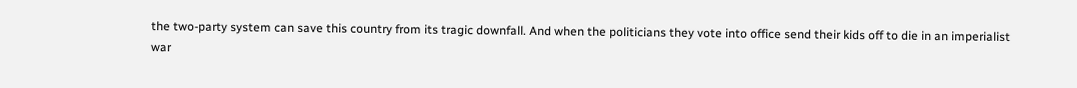the two-party system can save this country from its tragic downfall. And when the politicians they vote into office send their kids off to die in an imperialist war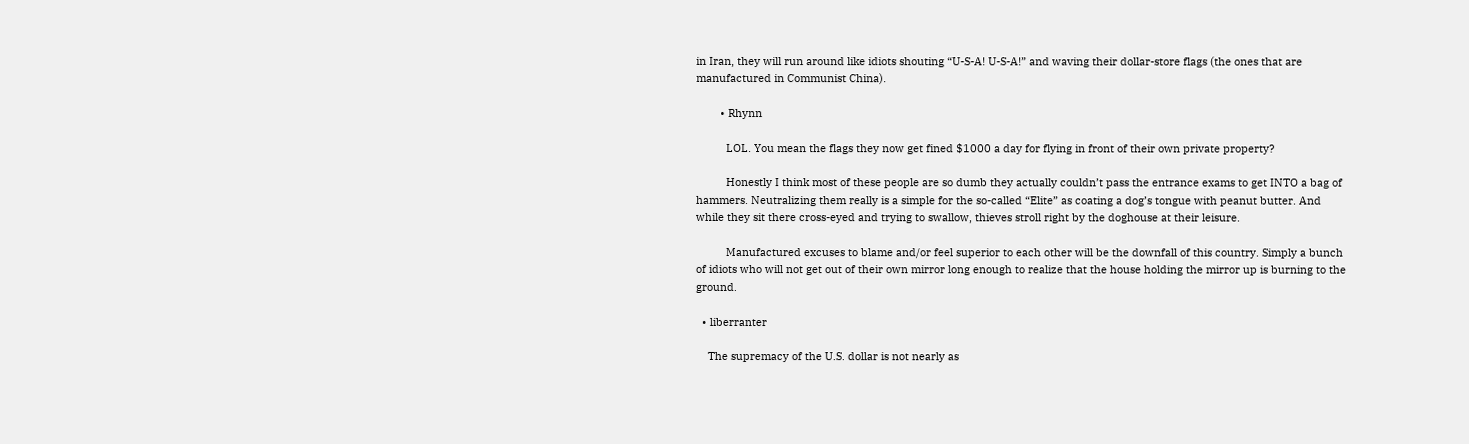in Iran, they will run around like idiots shouting “U-S-A! U-S-A!” and waving their dollar-store flags (the ones that are manufactured in Communist China).

        • Rhynn

          LOL. You mean the flags they now get fined $1000 a day for flying in front of their own private property?

          Honestly I think most of these people are so dumb they actually couldn’t pass the entrance exams to get INTO a bag of hammers. Neutralizing them really is a simple for the so-called “Elite” as coating a dog’s tongue with peanut butter. And while they sit there cross-eyed and trying to swallow, thieves stroll right by the doghouse at their leisure.

          Manufactured excuses to blame and/or feel superior to each other will be the downfall of this country. Simply a bunch of idiots who will not get out of their own mirror long enough to realize that the house holding the mirror up is burning to the ground.

  • liberranter

    The supremacy of the U.S. dollar is not nearly as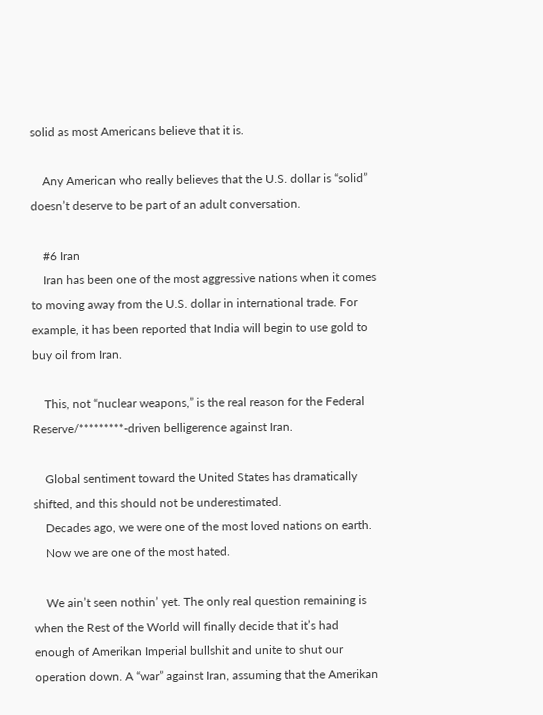solid as most Americans believe that it is.

    Any American who really believes that the U.S. dollar is “solid” doesn’t deserve to be part of an adult conversation.

    #6 Iran
    Iran has been one of the most aggressive nations when it comes to moving away from the U.S. dollar in international trade. For example, it has been reported that India will begin to use gold to buy oil from Iran.

    This, not “nuclear weapons,” is the real reason for the Federal Reserve/*********-driven belligerence against Iran.

    Global sentiment toward the United States has dramatically shifted, and this should not be underestimated.
    Decades ago, we were one of the most loved nations on earth.
    Now we are one of the most hated.

    We ain’t seen nothin’ yet. The only real question remaining is when the Rest of the World will finally decide that it’s had enough of Amerikan Imperial bullshit and unite to shut our operation down. A “war” against Iran, assuming that the Amerikan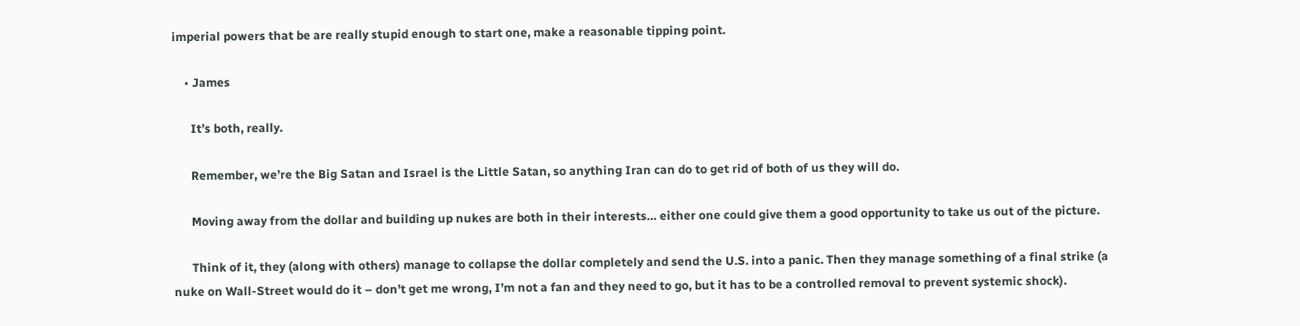imperial powers that be are really stupid enough to start one, make a reasonable tipping point.

    • James

      It’s both, really.

      Remember, we’re the Big Satan and Israel is the Little Satan, so anything Iran can do to get rid of both of us they will do.

      Moving away from the dollar and building up nukes are both in their interests… either one could give them a good opportunity to take us out of the picture.

      Think of it, they (along with others) manage to collapse the dollar completely and send the U.S. into a panic. Then they manage something of a final strike (a nuke on Wall-Street would do it – don’t get me wrong, I’m not a fan and they need to go, but it has to be a controlled removal to prevent systemic shock).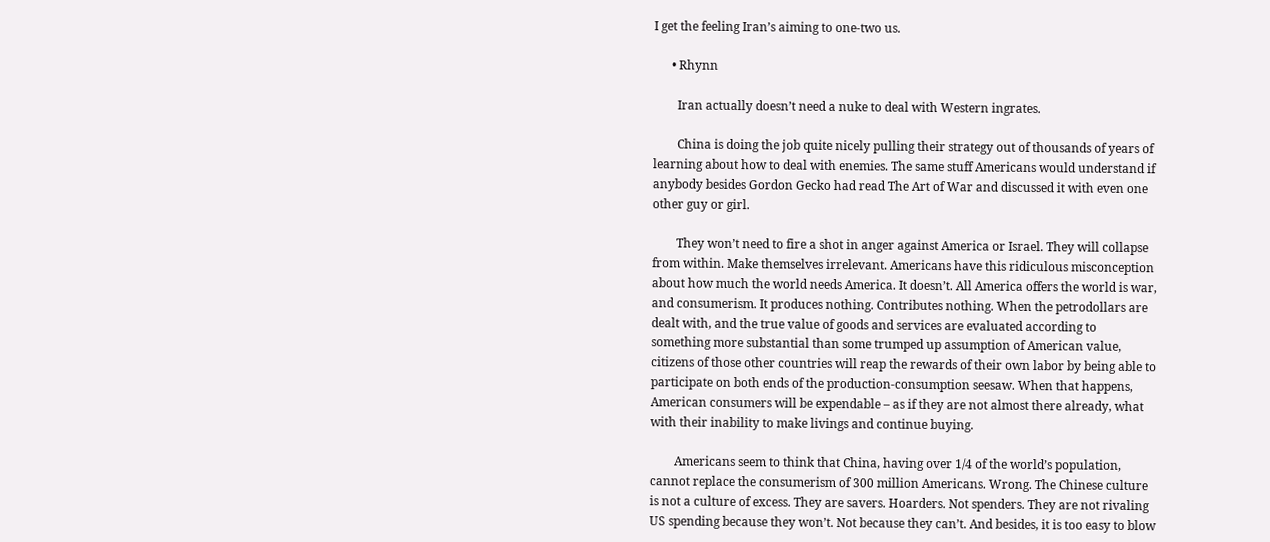I get the feeling Iran’s aiming to one-two us.

      • Rhynn

        Iran actually doesn’t need a nuke to deal with Western ingrates.

        China is doing the job quite nicely pulling their strategy out of thousands of years of learning about how to deal with enemies. The same stuff Americans would understand if anybody besides Gordon Gecko had read The Art of War and discussed it with even one other guy or girl.

        They won’t need to fire a shot in anger against America or Israel. They will collapse from within. Make themselves irrelevant. Americans have this ridiculous misconception about how much the world needs America. It doesn’t. All America offers the world is war, and consumerism. It produces nothing. Contributes nothing. When the petrodollars are dealt with, and the true value of goods and services are evaluated according to something more substantial than some trumped up assumption of American value, citizens of those other countries will reap the rewards of their own labor by being able to participate on both ends of the production-consumption seesaw. When that happens, American consumers will be expendable – as if they are not almost there already, what with their inability to make livings and continue buying.

        Americans seem to think that China, having over 1/4 of the world’s population, cannot replace the consumerism of 300 million Americans. Wrong. The Chinese culture is not a culture of excess. They are savers. Hoarders. Not spenders. They are not rivaling US spending because they won’t. Not because they can’t. And besides, it is too easy to blow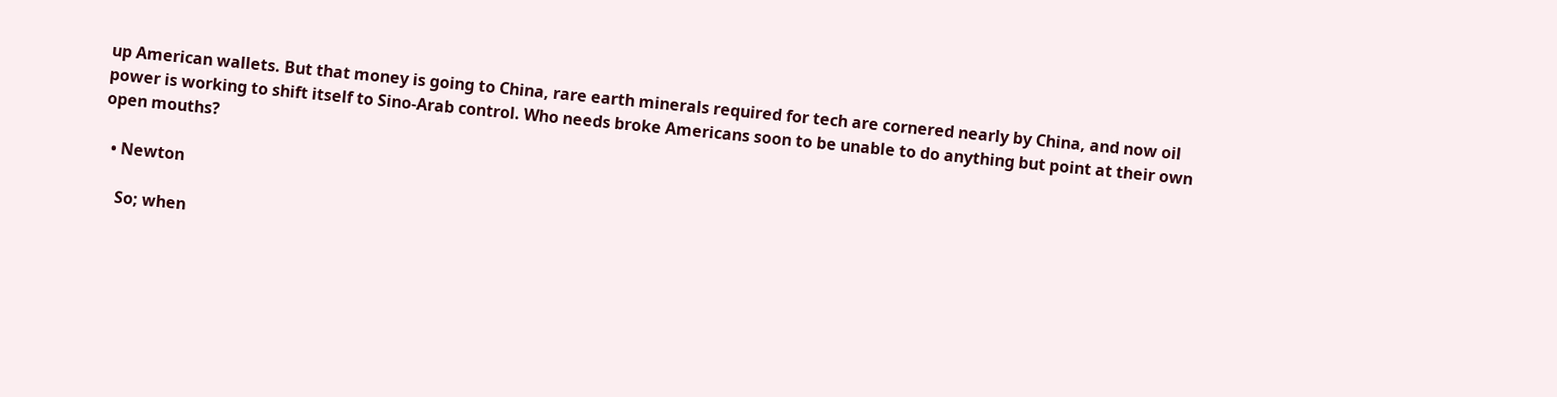up American wallets. But that money is going to China, rare earth minerals required for tech are cornered nearly by China, and now oil power is working to shift itself to Sino-Arab control. Who needs broke Americans soon to be unable to do anything but point at their own open mouths?

  • Newton

    So; when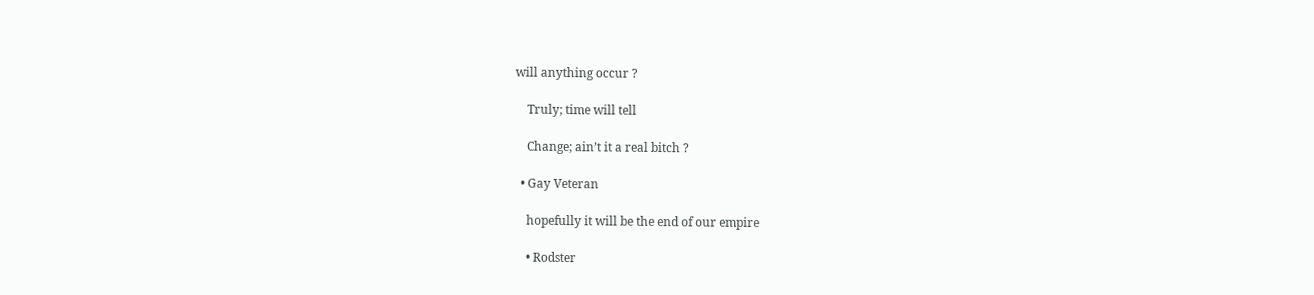will anything occur ?

    Truly; time will tell

    Change; ain’t it a real bitch ?

  • Gay Veteran

    hopefully it will be the end of our empire

    • Rodster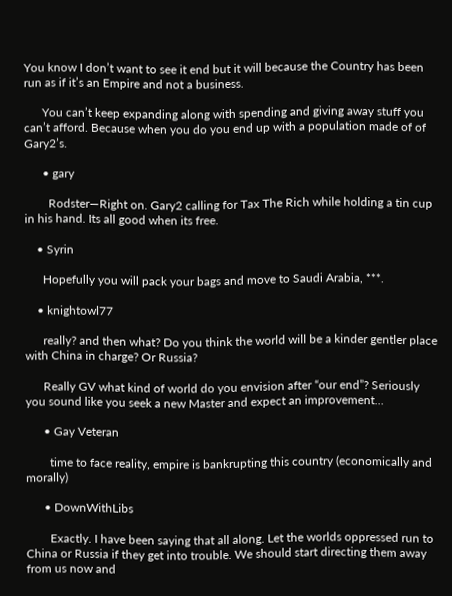You know I don’t want to see it end but it will because the Country has been run as if it’s an Empire and not a business.

      You can’t keep expanding along with spending and giving away stuff you can’t afford. Because when you do you end up with a population made of of Gary2’s.

      • gary

        Rodster—Right on. Gary2 calling for Tax The Rich while holding a tin cup in his hand. Its all good when its free.

    • Syrin

      Hopefully you will pack your bags and move to Saudi Arabia, ***.

    • knightowl77

      really? and then what? Do you think the world will be a kinder gentler place with China in charge? Or Russia?

      Really GV what kind of world do you envision after “our end”? Seriously you sound like you seek a new Master and expect an improvement…

      • Gay Veteran

        time to face reality, empire is bankrupting this country (economically and morally)

      • DownWithLibs

        Exactly. I have been saying that all along. Let the worlds oppressed run to China or Russia if they get into trouble. We should start directing them away from us now and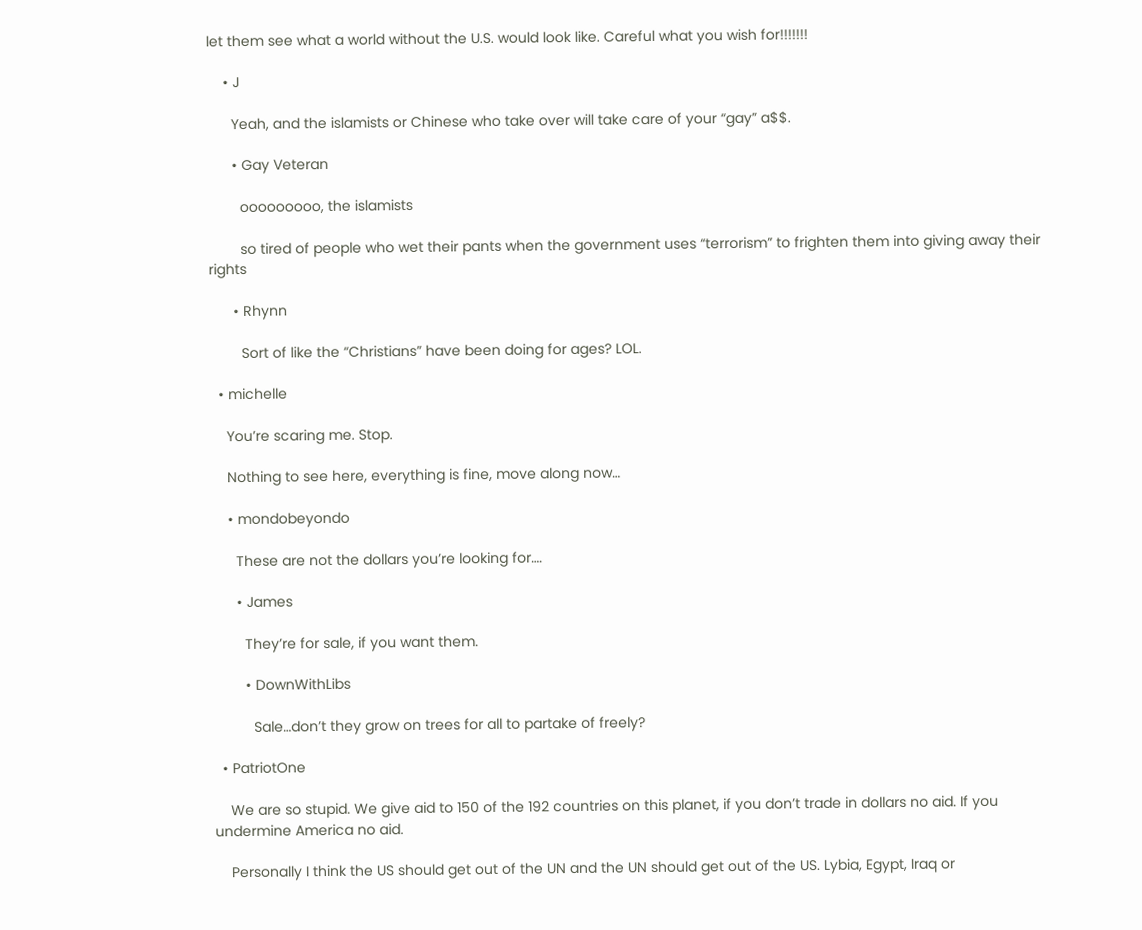let them see what a world without the U.S. would look like. Careful what you wish for!!!!!!!

    • J

      Yeah, and the islamists or Chinese who take over will take care of your “gay” a$$.

      • Gay Veteran

        ooooooooo, the islamists

        so tired of people who wet their pants when the government uses “terrorism” to frighten them into giving away their rights

      • Rhynn

        Sort of like the “Christians” have been doing for ages? LOL.

  • michelle

    You’re scaring me. Stop.

    Nothing to see here, everything is fine, move along now…

    • mondobeyondo

      These are not the dollars you’re looking for….

      • James

        They’re for sale, if you want them.

        • DownWithLibs

          Sale…don’t they grow on trees for all to partake of freely?

  • PatriotOne

    We are so stupid. We give aid to 150 of the 192 countries on this planet, if you don’t trade in dollars no aid. If you undermine America no aid.

    Personally I think the US should get out of the UN and the UN should get out of the US. Lybia, Egypt, Iraq or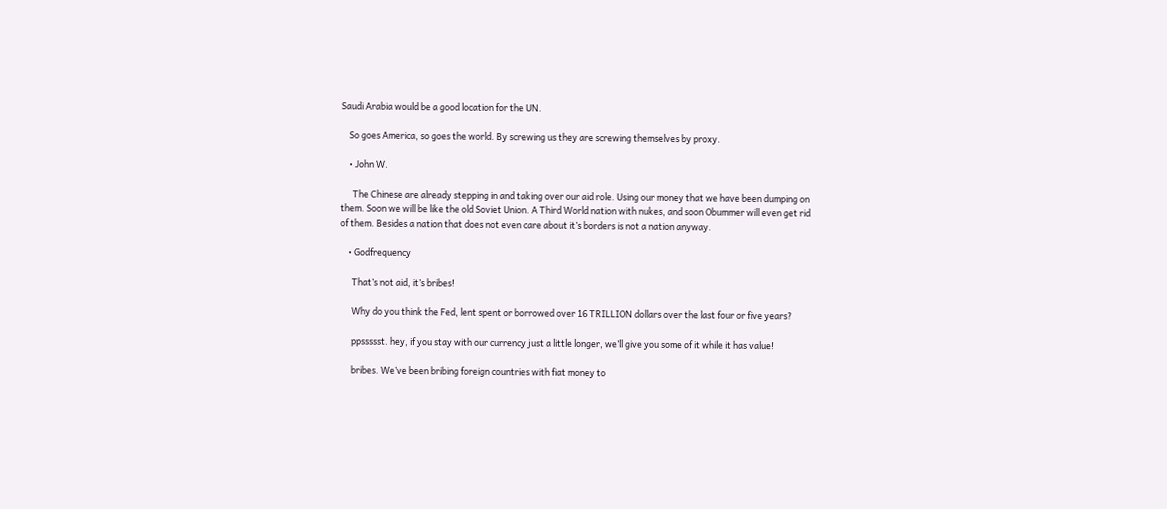Saudi Arabia would be a good location for the UN.

    So goes America, so goes the world. By screwing us they are screwing themselves by proxy.

    • John W.

      The Chinese are already stepping in and taking over our aid role. Using our money that we have been dumping on them. Soon we will be like the old Soviet Union. A Third World nation with nukes, and soon Obummer will even get rid of them. Besides a nation that does not even care about it’s borders is not a nation anyway.

    • Godfrequency

      That’s not aid, it’s bribes!

      Why do you think the Fed, lent spent or borrowed over 16 TRILLION dollars over the last four or five years?

      ppssssst. hey, if you stay with our currency just a little longer, we’ll give you some of it while it has value!

      bribes. We’ve been bribing foreign countries with fiat money to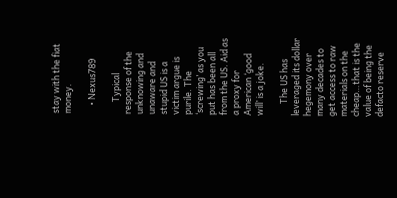stay with the fiat money.

    • Nexus789

      Typical response of the unknowing and unaware and stupid US is a victim argue is purile. The ‘screwing’ as you put has been all from the US. Aid as a proxy for American ‘good will’ is a joke.

      The US has leveraged its dollar hegemony over many decades to get access to raw materials on the cheap…that is the value of being the defacto reserve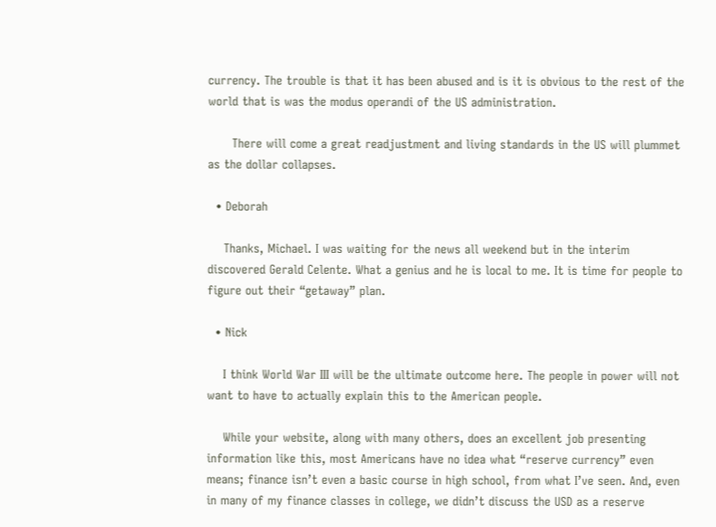currency. The trouble is that it has been abused and is it is obvious to the rest of the world that is was the modus operandi of the US administration.

      There will come a great readjustment and living standards in the US will plummet as the dollar collapses.

  • Deborah

    Thanks, Michael. I was waiting for the news all weekend but in the interim discovered Gerald Celente. What a genius and he is local to me. It is time for people to figure out their “getaway” plan.

  • Nick

    I think World War III will be the ultimate outcome here. The people in power will not want to have to actually explain this to the American people.

    While your website, along with many others, does an excellent job presenting information like this, most Americans have no idea what “reserve currency” even means; finance isn’t even a basic course in high school, from what I’ve seen. And, even in many of my finance classes in college, we didn’t discuss the USD as a reserve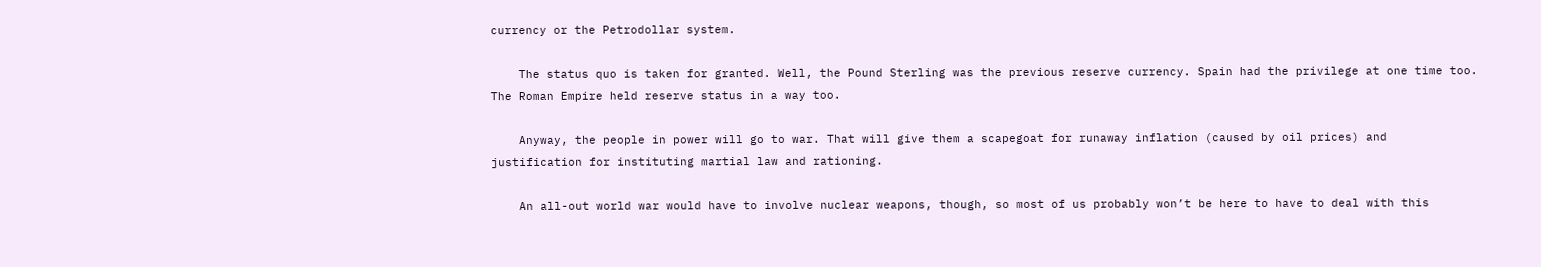currency or the Petrodollar system.

    The status quo is taken for granted. Well, the Pound Sterling was the previous reserve currency. Spain had the privilege at one time too. The Roman Empire held reserve status in a way too.

    Anyway, the people in power will go to war. That will give them a scapegoat for runaway inflation (caused by oil prices) and justification for instituting martial law and rationing.

    An all-out world war would have to involve nuclear weapons, though, so most of us probably won’t be here to have to deal with this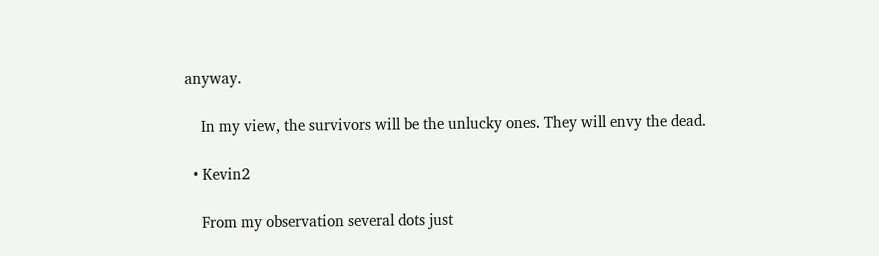anyway.

    In my view, the survivors will be the unlucky ones. They will envy the dead.

  • Kevin2

    From my observation several dots just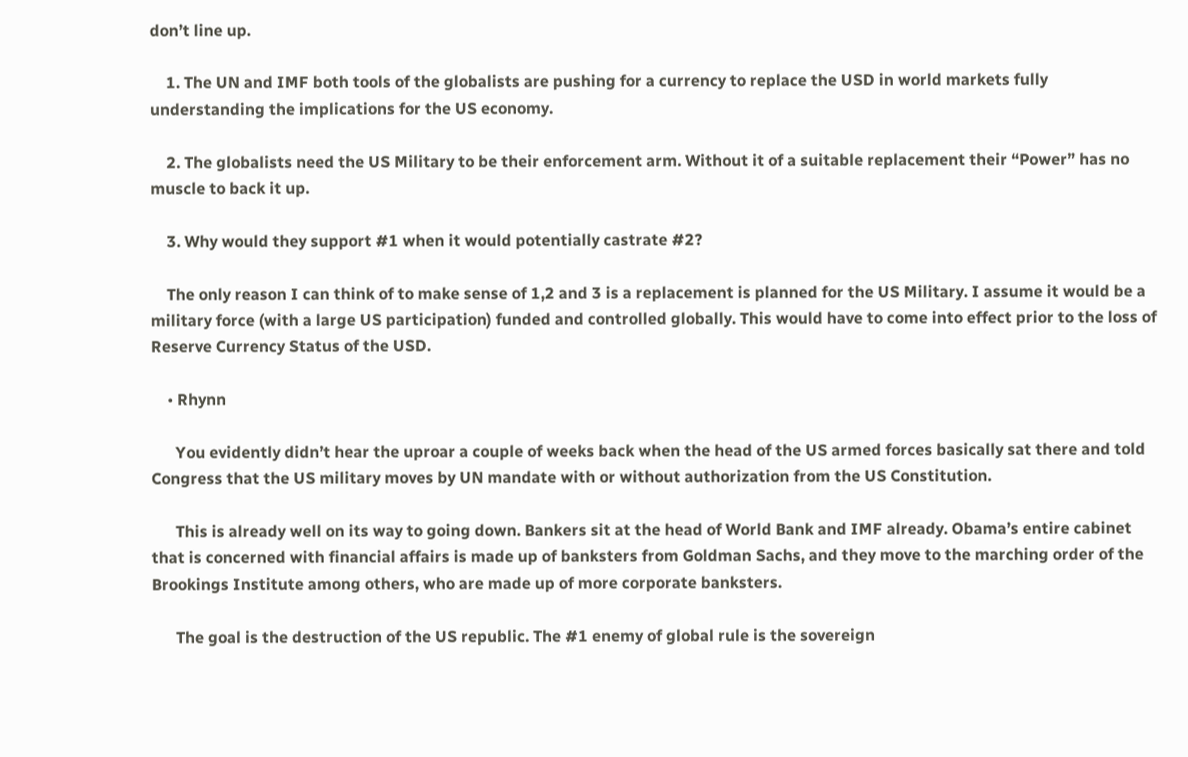don’t line up.

    1. The UN and IMF both tools of the globalists are pushing for a currency to replace the USD in world markets fully understanding the implications for the US economy.

    2. The globalists need the US Military to be their enforcement arm. Without it of a suitable replacement their “Power” has no muscle to back it up.

    3. Why would they support #1 when it would potentially castrate #2?

    The only reason I can think of to make sense of 1,2 and 3 is a replacement is planned for the US Military. I assume it would be a military force (with a large US participation) funded and controlled globally. This would have to come into effect prior to the loss of Reserve Currency Status of the USD.

    • Rhynn

      You evidently didn’t hear the uproar a couple of weeks back when the head of the US armed forces basically sat there and told Congress that the US military moves by UN mandate with or without authorization from the US Constitution.

      This is already well on its way to going down. Bankers sit at the head of World Bank and IMF already. Obama’s entire cabinet that is concerned with financial affairs is made up of banksters from Goldman Sachs, and they move to the marching order of the Brookings Institute among others, who are made up of more corporate banksters.

      The goal is the destruction of the US republic. The #1 enemy of global rule is the sovereign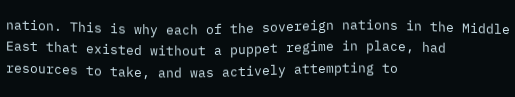nation. This is why each of the sovereign nations in the Middle East that existed without a puppet regime in place, had resources to take, and was actively attempting to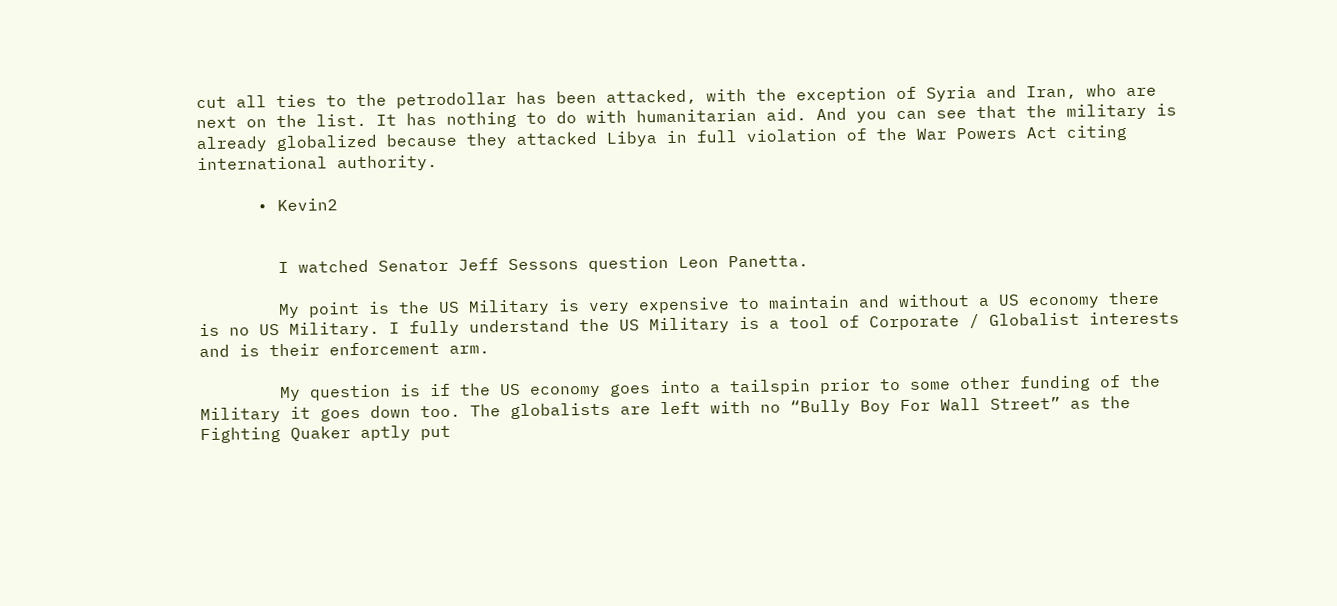cut all ties to the petrodollar has been attacked, with the exception of Syria and Iran, who are next on the list. It has nothing to do with humanitarian aid. And you can see that the military is already globalized because they attacked Libya in full violation of the War Powers Act citing international authority.

      • Kevin2


        I watched Senator Jeff Sessons question Leon Panetta.

        My point is the US Military is very expensive to maintain and without a US economy there is no US Military. I fully understand the US Military is a tool of Corporate / Globalist interests and is their enforcement arm.

        My question is if the US economy goes into a tailspin prior to some other funding of the Military it goes down too. The globalists are left with no “Bully Boy For Wall Street” as the Fighting Quaker aptly put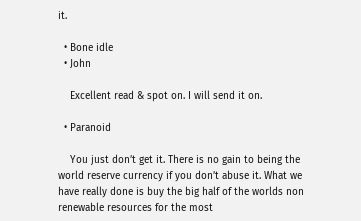it.

  • Bone idle
  • John

    Excellent read & spot on. I will send it on.

  • Paranoid

    You just don’t get it. There is no gain to being the world reserve currency if you don’t abuse it. What we have really done is buy the big half of the worlds non renewable resources for the most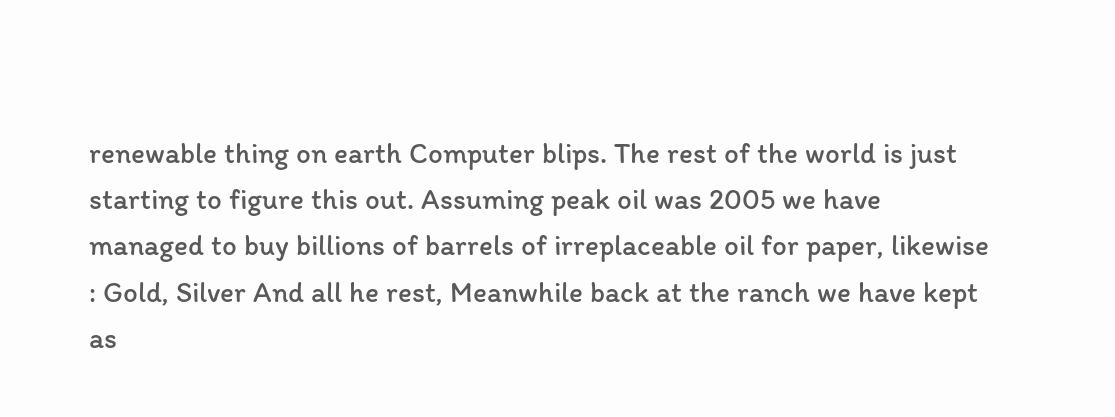renewable thing on earth Computer blips. The rest of the world is just starting to figure this out. Assuming peak oil was 2005 we have managed to buy billions of barrels of irreplaceable oil for paper, likewise : Gold, Silver And all he rest, Meanwhile back at the ranch we have kept as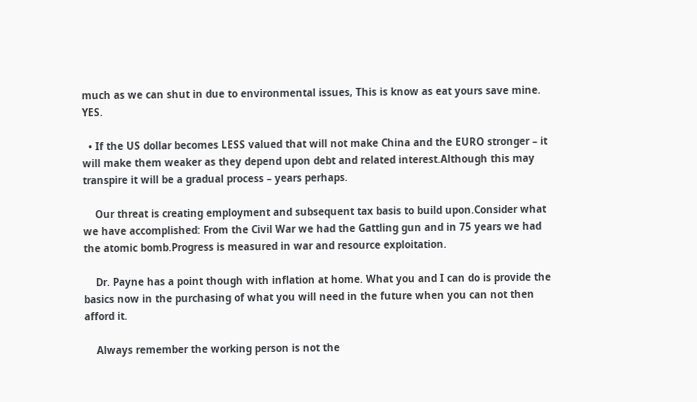much as we can shut in due to environmental issues, This is know as eat yours save mine. YES.

  • If the US dollar becomes LESS valued that will not make China and the EURO stronger – it will make them weaker as they depend upon debt and related interest.Although this may transpire it will be a gradual process – years perhaps.

    Our threat is creating employment and subsequent tax basis to build upon.Consider what we have accomplished: From the Civil War we had the Gattling gun and in 75 years we had the atomic bomb.Progress is measured in war and resource exploitation.

    Dr. Payne has a point though with inflation at home. What you and I can do is provide the basics now in the purchasing of what you will need in the future when you can not then afford it.

    Always remember the working person is not the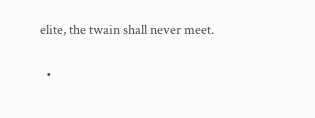elite, the twain shall never meet.

  •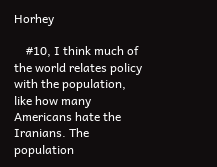Horhey

    #10, I think much of the world relates policy with the population, like how many Americans hate the Iranians. The population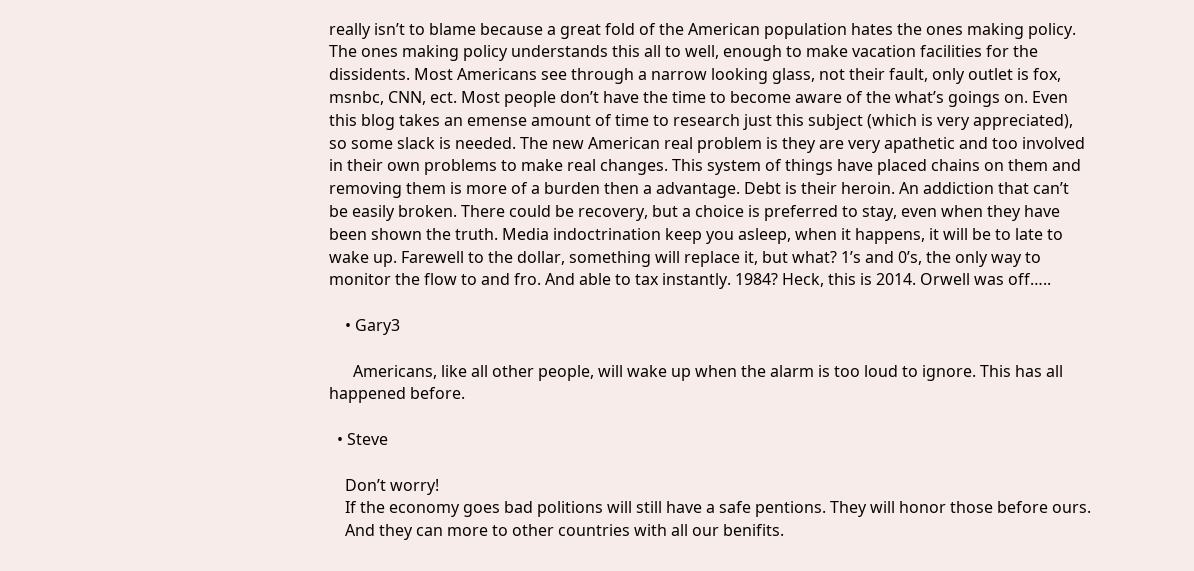really isn’t to blame because a great fold of the American population hates the ones making policy. The ones making policy understands this all to well, enough to make vacation facilities for the dissidents. Most Americans see through a narrow looking glass, not their fault, only outlet is fox, msnbc, CNN, ect. Most people don’t have the time to become aware of the what’s goings on. Even this blog takes an emense amount of time to research just this subject (which is very appreciated), so some slack is needed. The new American real problem is they are very apathetic and too involved in their own problems to make real changes. This system of things have placed chains on them and removing them is more of a burden then a advantage. Debt is their heroin. An addiction that can’t be easily broken. There could be recovery, but a choice is preferred to stay, even when they have been shown the truth. Media indoctrination keep you asleep, when it happens, it will be to late to wake up. Farewell to the dollar, something will replace it, but what? 1’s and 0’s, the only way to monitor the flow to and fro. And able to tax instantly. 1984? Heck, this is 2014. Orwell was off…..

    • Gary3

      Americans, like all other people, will wake up when the alarm is too loud to ignore. This has all happened before.

  • Steve

    Don’t worry!
    If the economy goes bad politions will still have a safe pentions. They will honor those before ours.
    And they can more to other countries with all our benifits.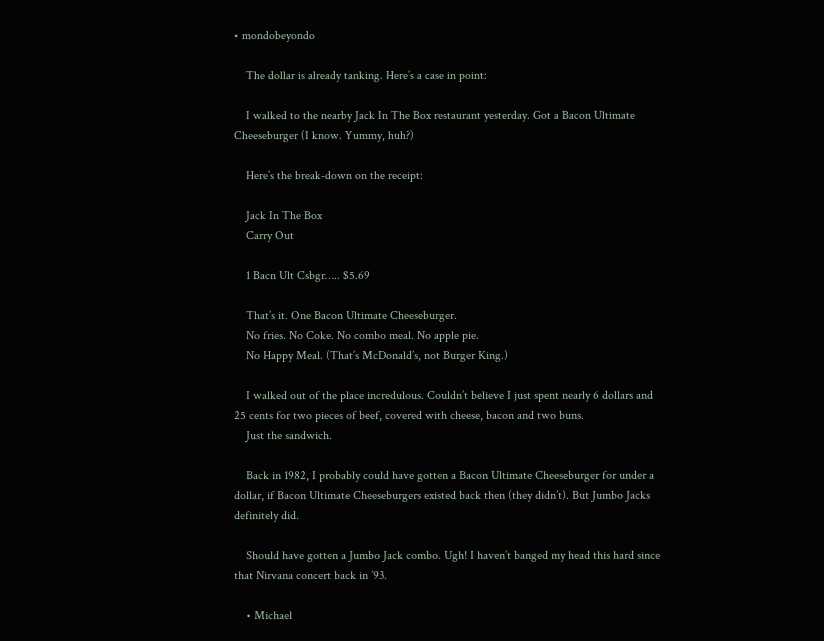• mondobeyondo

    The dollar is already tanking. Here’s a case in point:

    I walked to the nearby Jack In The Box restaurant yesterday. Got a Bacon Ultimate Cheeseburger (I know. Yummy, huh?)

    Here’s the break-down on the receipt:

    Jack In The Box
    Carry Out

    1 Bacn Ult Csbgr….. $5.69

    That’s it. One Bacon Ultimate Cheeseburger.
    No fries. No Coke. No combo meal. No apple pie.
    No Happy Meal. (That’s McDonald’s, not Burger King.)

    I walked out of the place incredulous. Couldn’t believe I just spent nearly 6 dollars and 25 cents for two pieces of beef, covered with cheese, bacon and two buns.
    Just the sandwich.

    Back in 1982, I probably could have gotten a Bacon Ultimate Cheeseburger for under a dollar, if Bacon Ultimate Cheeseburgers existed back then (they didn’t). But Jumbo Jacks definitely did.

    Should have gotten a Jumbo Jack combo. Ugh! I haven’t banged my head this hard since that Nirvana concert back in ’93.

    • Michael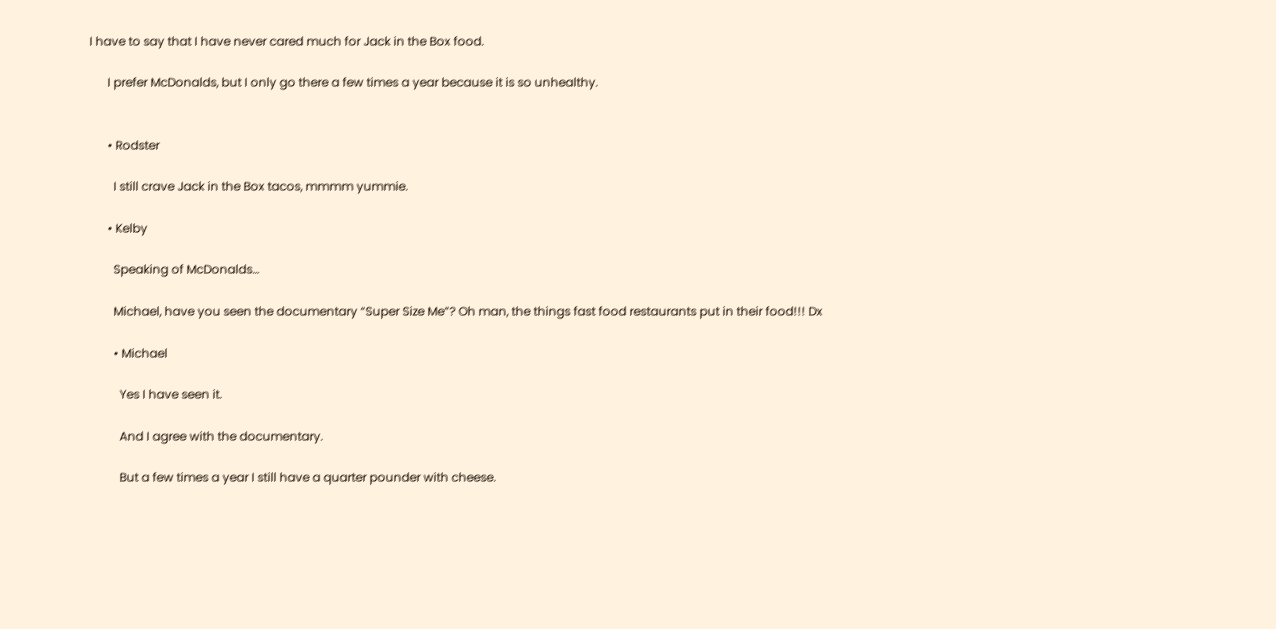I have to say that I have never cared much for Jack in the Box food.

      I prefer McDonalds, but I only go there a few times a year because it is so unhealthy.


      • Rodster

        I still crave Jack in the Box tacos, mmmm yummie.

      • Kelby

        Speaking of McDonalds…

        Michael, have you seen the documentary “Super Size Me”? Oh man, the things fast food restaurants put in their food!!! Dx

        • Michael

          Yes I have seen it.

          And I agree with the documentary.

          But a few times a year I still have a quarter pounder with cheese.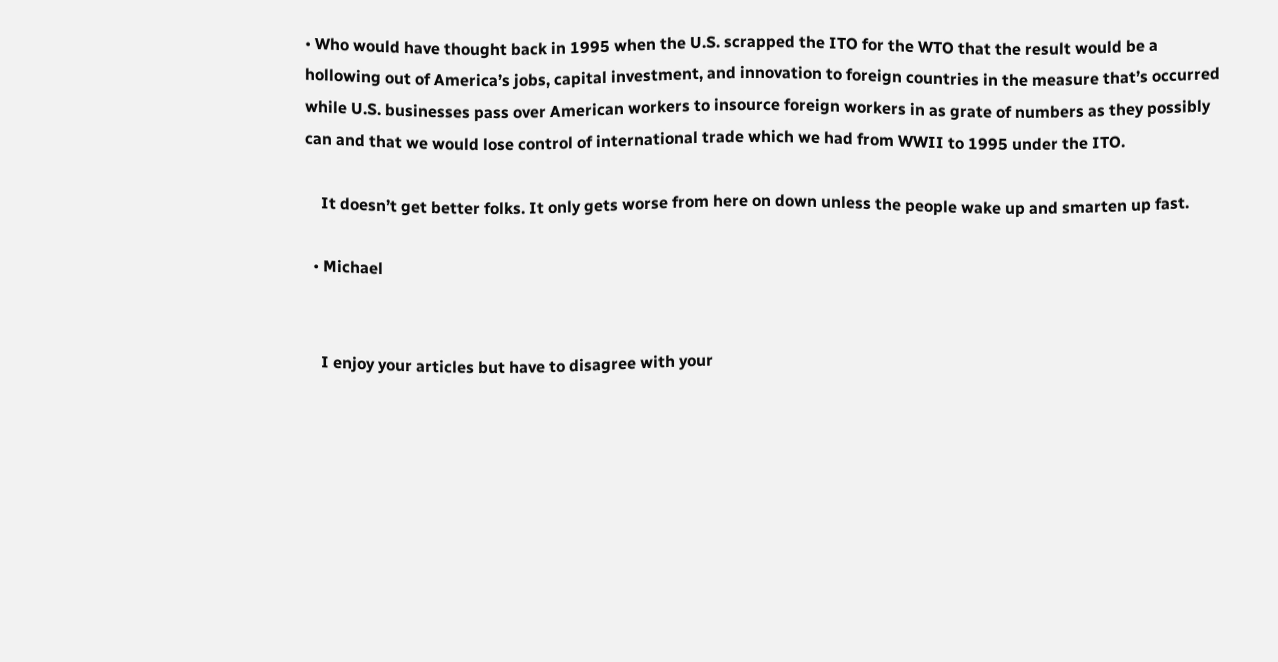• Who would have thought back in 1995 when the U.S. scrapped the ITO for the WTO that the result would be a hollowing out of America’s jobs, capital investment, and innovation to foreign countries in the measure that’s occurred while U.S. businesses pass over American workers to insource foreign workers in as grate of numbers as they possibly can and that we would lose control of international trade which we had from WWII to 1995 under the ITO.

    It doesn’t get better folks. It only gets worse from here on down unless the people wake up and smarten up fast.

  • Michael


    I enjoy your articles but have to disagree with your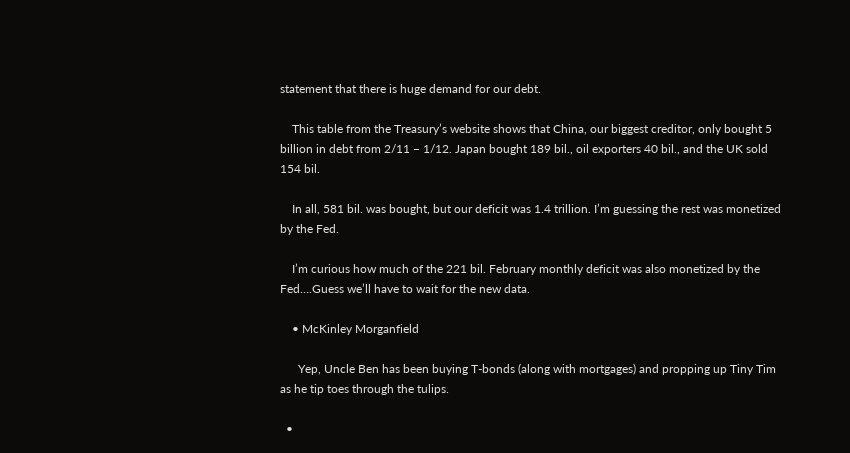statement that there is huge demand for our debt.

    This table from the Treasury’s website shows that China, our biggest creditor, only bought 5 billion in debt from 2/11 – 1/12. Japan bought 189 bil., oil exporters 40 bil., and the UK sold 154 bil.

    In all, 581 bil. was bought, but our deficit was 1.4 trillion. I’m guessing the rest was monetized by the Fed.

    I’m curious how much of the 221 bil. February monthly deficit was also monetized by the Fed….Guess we’ll have to wait for the new data.

    • McKinley Morganfield

      Yep, Uncle Ben has been buying T-bonds (along with mortgages) and propping up Tiny Tim as he tip toes through the tulips.

  •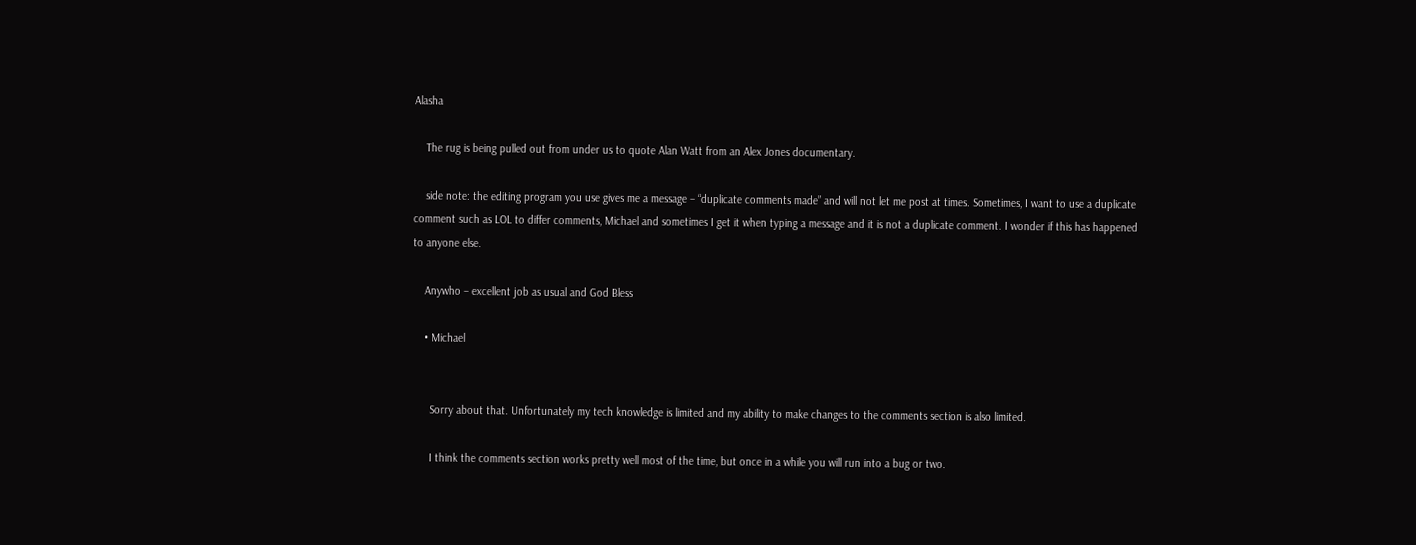Alasha

    The rug is being pulled out from under us to quote Alan Watt from an Alex Jones documentary.

    side note: the editing program you use gives me a message – “duplicate comments made” and will not let me post at times. Sometimes, I want to use a duplicate comment such as LOL to differ comments, Michael and sometimes I get it when typing a message and it is not a duplicate comment. I wonder if this has happened to anyone else.

    Anywho – excellent job as usual and God Bless

    • Michael


      Sorry about that. Unfortunately my tech knowledge is limited and my ability to make changes to the comments section is also limited.

      I think the comments section works pretty well most of the time, but once in a while you will run into a bug or two.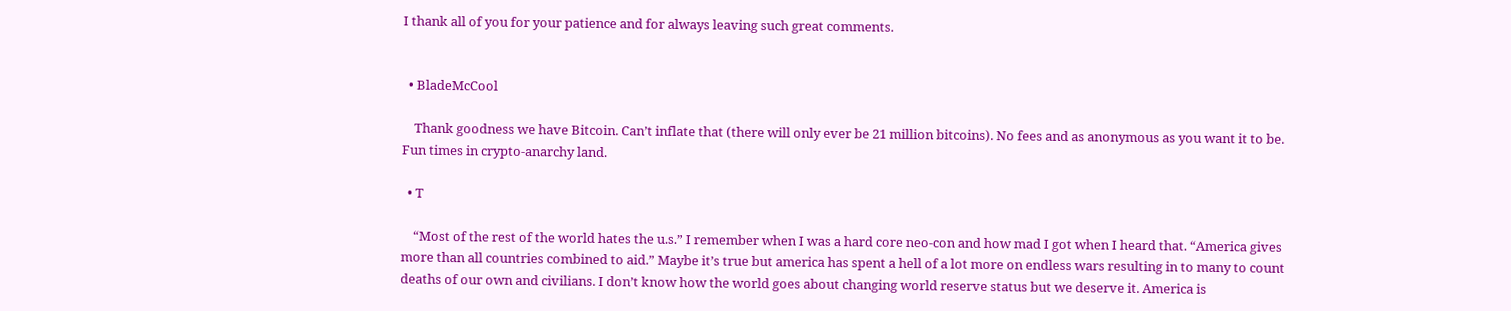I thank all of you for your patience and for always leaving such great comments.


  • BladeMcCool

    Thank goodness we have Bitcoin. Can’t inflate that (there will only ever be 21 million bitcoins). No fees and as anonymous as you want it to be. Fun times in crypto-anarchy land.

  • T

    “Most of the rest of the world hates the u.s.” I remember when I was a hard core neo-con and how mad I got when I heard that. “America gives more than all countries combined to aid.” Maybe it’s true but america has spent a hell of a lot more on endless wars resulting in to many to count deaths of our own and civilians. I don’t know how the world goes about changing world reserve status but we deserve it. America is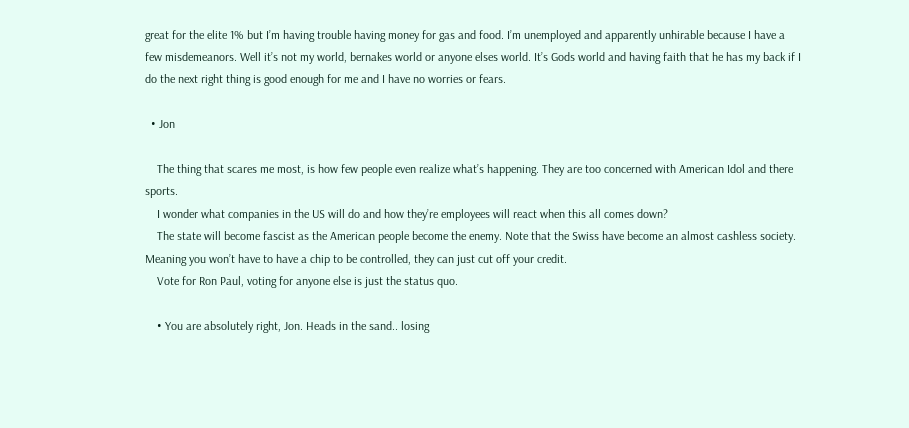great for the elite 1% but I’m having trouble having money for gas and food. I’m unemployed and apparently unhirable because I have a few misdemeanors. Well it’s not my world, bernakes world or anyone elses world. It’s Gods world and having faith that he has my back if I do the next right thing is good enough for me and I have no worries or fears.

  • Jon

    The thing that scares me most, is how few people even realize what’s happening. They are too concerned with American Idol and there sports.
    I wonder what companies in the US will do and how they’re employees will react when this all comes down?
    The state will become fascist as the American people become the enemy. Note that the Swiss have become an almost cashless society. Meaning you won’t have to have a chip to be controlled, they can just cut off your credit.
    Vote for Ron Paul, voting for anyone else is just the status quo.

    • You are absolutely right, Jon. Heads in the sand.. losing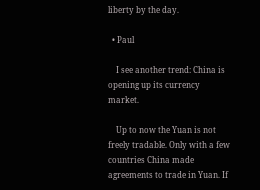liberty by the day.

  • Paul

    I see another trend: China is opening up its currency market.

    Up to now the Yuan is not freely tradable. Only with a few countries China made agreements to trade in Yuan. If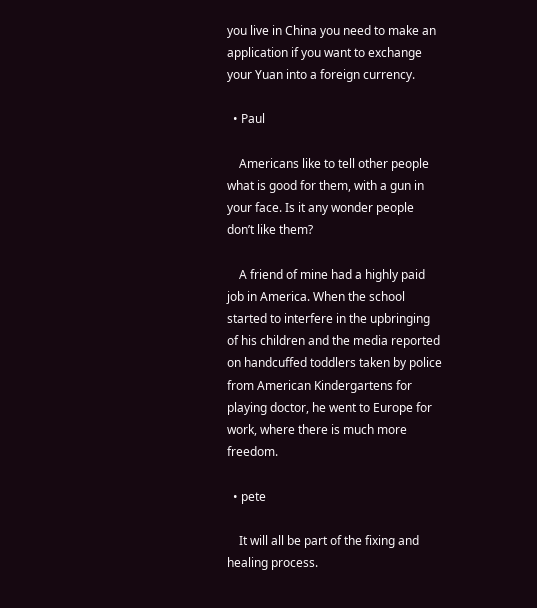you live in China you need to make an application if you want to exchange your Yuan into a foreign currency.

  • Paul

    Americans like to tell other people what is good for them, with a gun in your face. Is it any wonder people don’t like them?

    A friend of mine had a highly paid job in America. When the school started to interfere in the upbringing of his children and the media reported on handcuffed toddlers taken by police from American Kindergartens for playing doctor, he went to Europe for work, where there is much more freedom.

  • pete

    It will all be part of the fixing and healing process.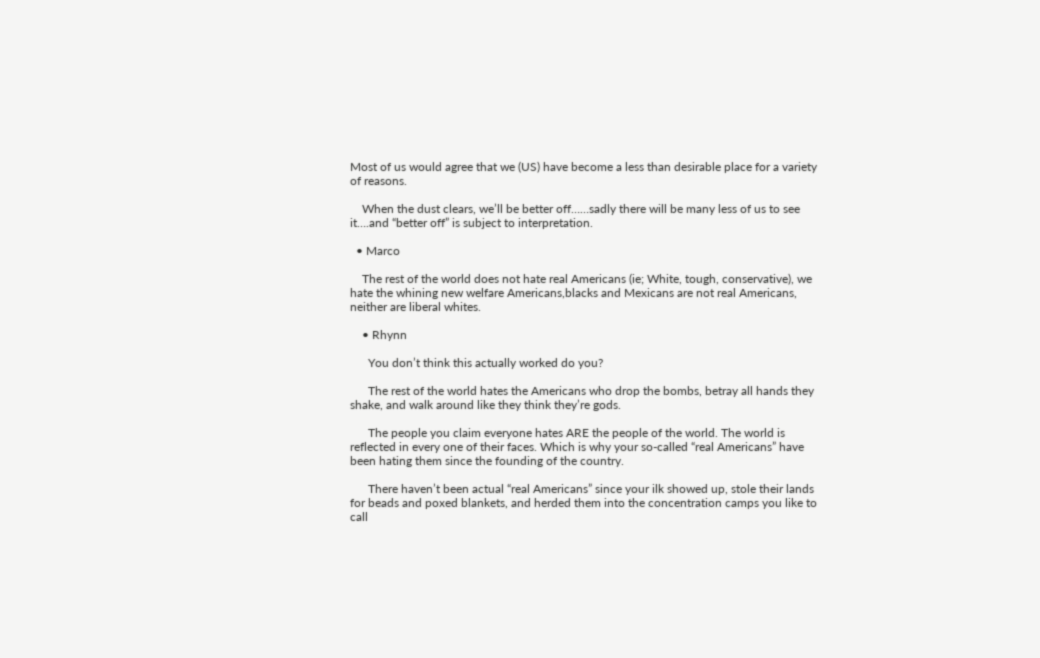Most of us would agree that we (US) have become a less than desirable place for a variety of reasons.

    When the dust clears, we’ll be better off……sadly there will be many less of us to see it….and “better off” is subject to interpretation.

  • Marco

    The rest of the world does not hate real Americans (ie; White, tough, conservative), we hate the whining new welfare Americans,blacks and Mexicans are not real Americans, neither are liberal whites.

    • Rhynn

      You don’t think this actually worked do you?

      The rest of the world hates the Americans who drop the bombs, betray all hands they shake, and walk around like they think they’re gods.

      The people you claim everyone hates ARE the people of the world. The world is reflected in every one of their faces. Which is why your so-called “real Americans” have been hating them since the founding of the country.

      There haven’t been actual “real Americans” since your ilk showed up, stole their lands for beads and poxed blankets, and herded them into the concentration camps you like to call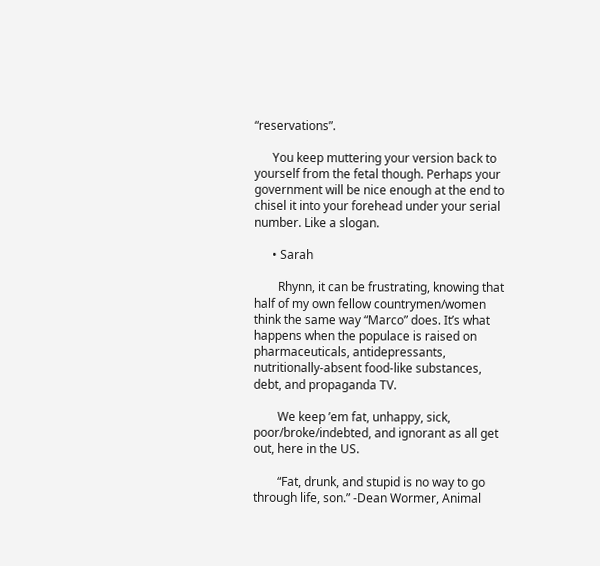“reservations”.

      You keep muttering your version back to yourself from the fetal though. Perhaps your government will be nice enough at the end to chisel it into your forehead under your serial number. Like a slogan.

      • Sarah

        Rhynn, it can be frustrating, knowing that half of my own fellow countrymen/women think the same way “Marco” does. It’s what happens when the populace is raised on pharmaceuticals, antidepressants, nutritionally-absent food-like substances, debt, and propaganda TV.

        We keep ’em fat, unhappy, sick, poor/broke/indebted, and ignorant as all get out, here in the US.

        “Fat, drunk, and stupid is no way to go through life, son.” -Dean Wormer, Animal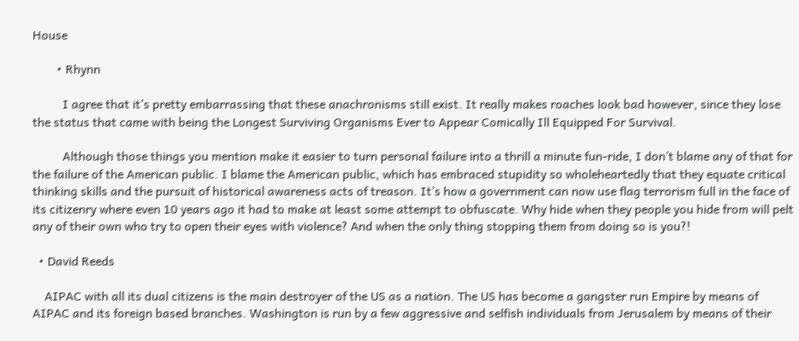House

        • Rhynn

          I agree that it’s pretty embarrassing that these anachronisms still exist. It really makes roaches look bad however, since they lose the status that came with being the Longest Surviving Organisms Ever to Appear Comically Ill Equipped For Survival.

          Although those things you mention make it easier to turn personal failure into a thrill a minute fun-ride, I don’t blame any of that for the failure of the American public. I blame the American public, which has embraced stupidity so wholeheartedly that they equate critical thinking skills and the pursuit of historical awareness acts of treason. It’s how a government can now use flag terrorism full in the face of its citizenry where even 10 years ago it had to make at least some attempt to obfuscate. Why hide when they people you hide from will pelt any of their own who try to open their eyes with violence? And when the only thing stopping them from doing so is you?!

  • David Reeds

    AIPAC with all its dual citizens is the main destroyer of the US as a nation. The US has become a gangster run Empire by means of AIPAC and its foreign based branches. Washington is run by a few aggressive and selfish individuals from Jerusalem by means of their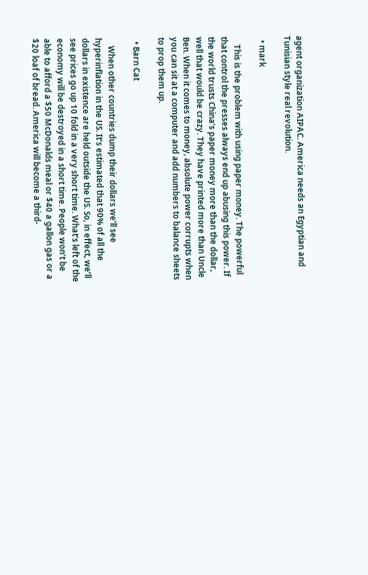agent organization AIPAC. America needs an Egyptian and Tunisian style real revolution.

  • mark

    This is the problem with using paper money. The powerful that control the presses always end up abusing this power. If the world trusts China’s paper money more than the dollar, well that would be crazy. They have printed more than Uncle Ben. When it comes to money, absolute power corrupts when you can sit at a computer and add numbers to balance sheets to prop them up.

  • Barn Cat

    When other countries dump their dollars we’ll see hyperinflation in the US. It’s estimated that 90% of all the dollars in existence are held outside the US. So, in effect, we’ll see prices go up 10 fold in a very short time. What’s left of the economy will be destroyed in a short time. People won’t be able to afford a $50 McDonalds meal or $40 a gallon gas or a $20 loaf of bread. America will become a third-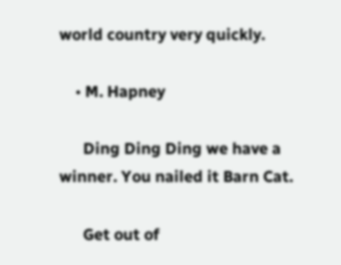world country very quickly.

    • M. Hapney

      Ding Ding Ding we have a winner. You nailed it Barn Cat.

      Get out of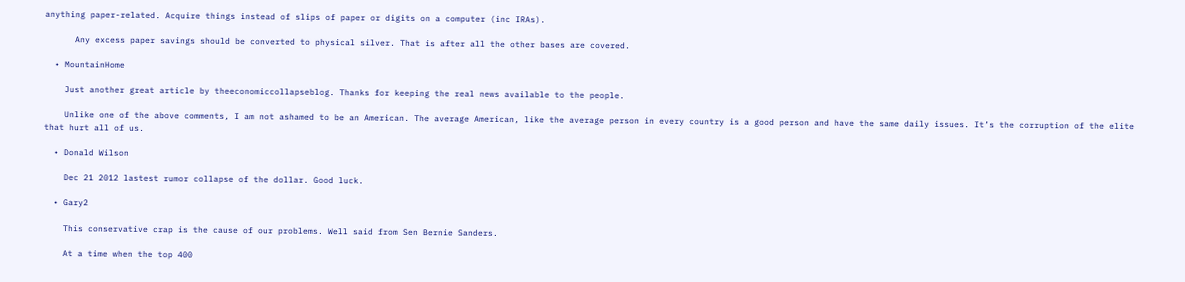anything paper-related. Acquire things instead of slips of paper or digits on a computer (inc IRAs).

      Any excess paper savings should be converted to physical silver. That is after all the other bases are covered.

  • MountainHome

    Just another great article by theeconomiccollapseblog. Thanks for keeping the real news available to the people.

    Unlike one of the above comments, I am not ashamed to be an American. The average American, like the average person in every country is a good person and have the same daily issues. It’s the corruption of the elite that hurt all of us.

  • Donald Wilson

    Dec 21 2012 lastest rumor collapse of the dollar. Good luck.

  • Gary2

    This conservative crap is the cause of our problems. Well said from Sen Bernie Sanders.

    At a time when the top 400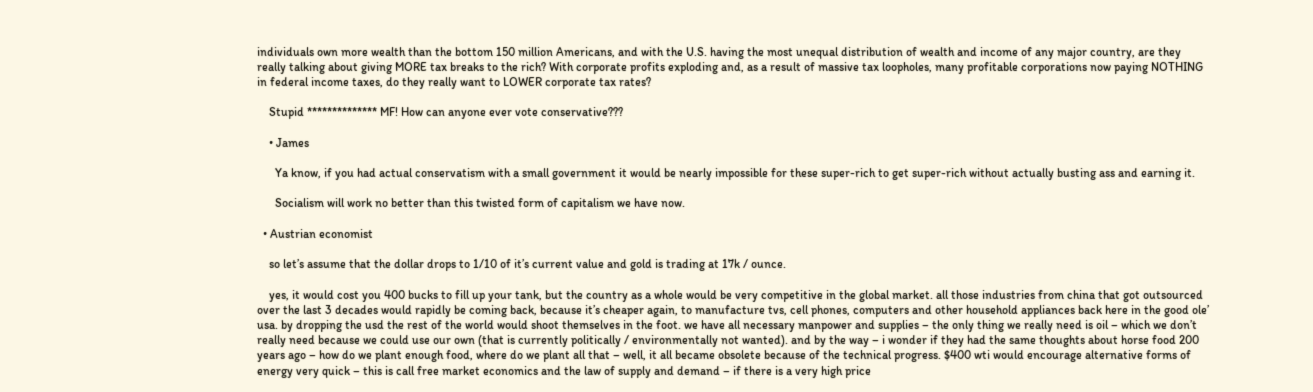individuals own more wealth than the bottom 150 million Americans, and with the U.S. having the most unequal distribution of wealth and income of any major country, are they really talking about giving MORE tax breaks to the rich? With corporate profits exploding and, as a result of massive tax loopholes, many profitable corporations now paying NOTHING in federal income taxes, do they really want to LOWER corporate tax rates?

    Stupid ************** MF! How can anyone ever vote conservative???

    • James

      Ya know, if you had actual conservatism with a small government it would be nearly impossible for these super-rich to get super-rich without actually busting ass and earning it.

      Socialism will work no better than this twisted form of capitalism we have now.

  • Austrian economist

    so let’s assume that the dollar drops to 1/10 of it’s current value and gold is trading at 17k / ounce.

    yes, it would cost you 400 bucks to fill up your tank, but the country as a whole would be very competitive in the global market. all those industries from china that got outsourced over the last 3 decades would rapidly be coming back, because it’s cheaper again, to manufacture tvs, cell phones, computers and other household appliances back here in the good ole’ usa. by dropping the usd the rest of the world would shoot themselves in the foot. we have all necessary manpower and supplies – the only thing we really need is oil – which we don’t really need because we could use our own (that is currently politically / environmentally not wanted). and by the way – i wonder if they had the same thoughts about horse food 200 years ago – how do we plant enough food, where do we plant all that – well, it all became obsolete because of the technical progress. $400 wti would encourage alternative forms of energy very quick – this is call free market economics and the law of supply and demand – if there is a very high price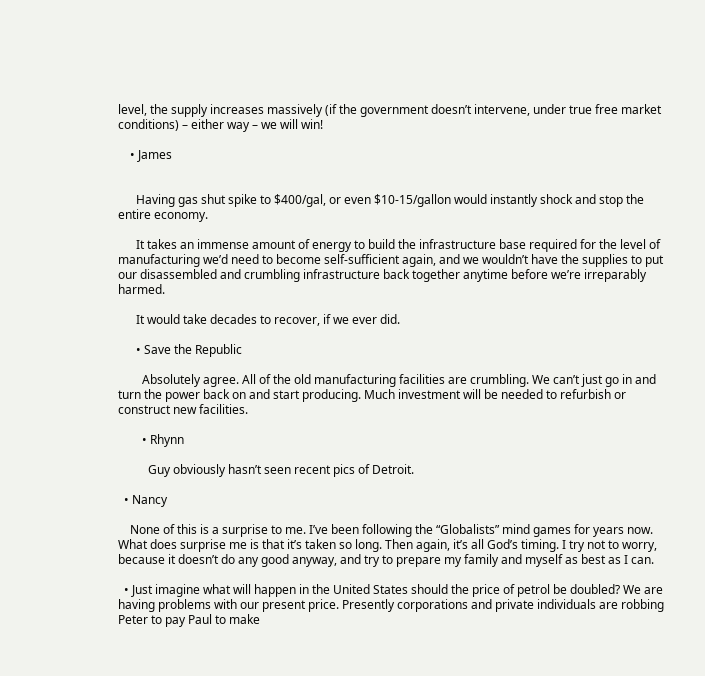level, the supply increases massively (if the government doesn’t intervene, under true free market conditions) – either way – we will win!

    • James


      Having gas shut spike to $400/gal, or even $10-15/gallon would instantly shock and stop the entire economy.

      It takes an immense amount of energy to build the infrastructure base required for the level of manufacturing we’d need to become self-sufficient again, and we wouldn’t have the supplies to put our disassembled and crumbling infrastructure back together anytime before we’re irreparably harmed.

      It would take decades to recover, if we ever did.

      • Save the Republic

        Absolutely agree. All of the old manufacturing facilities are crumbling. We can’t just go in and turn the power back on and start producing. Much investment will be needed to refurbish or construct new facilities.

        • Rhynn

          Guy obviously hasn’t seen recent pics of Detroit.

  • Nancy

    None of this is a surprise to me. I’ve been following the “Globalists” mind games for years now. What does surprise me is that it’s taken so long. Then again, it’s all God’s timing. I try not to worry, because it doesn’t do any good anyway, and try to prepare my family and myself as best as I can.

  • Just imagine what will happen in the United States should the price of petrol be doubled? We are having problems with our present price. Presently corporations and private individuals are robbing Peter to pay Paul to make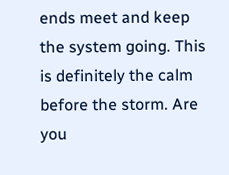ends meet and keep the system going. This is definitely the calm before the storm. Are you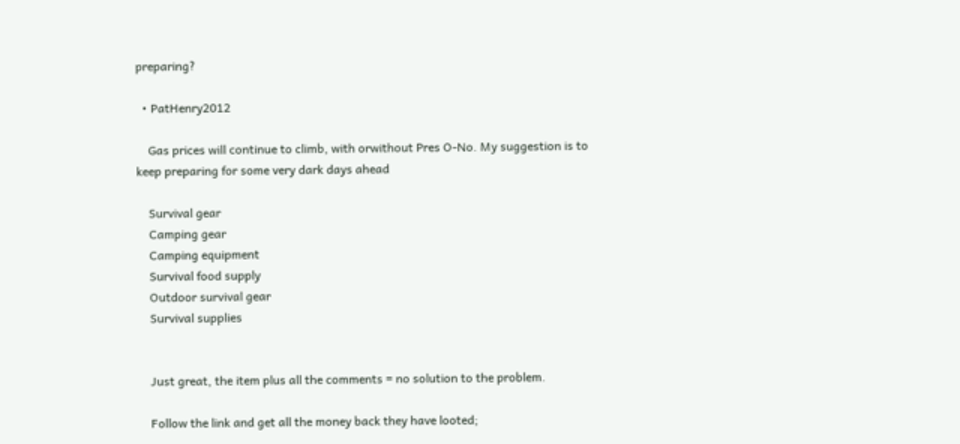preparing?

  • PatHenry2012

    Gas prices will continue to climb, with orwithout Pres O-No. My suggestion is to keep preparing for some very dark days ahead

    Survival gear
    Camping gear
    Camping equipment
    Survival food supply
    Outdoor survival gear
    Survival supplies


    Just great, the item plus all the comments = no solution to the problem.

    Follow the link and get all the money back they have looted;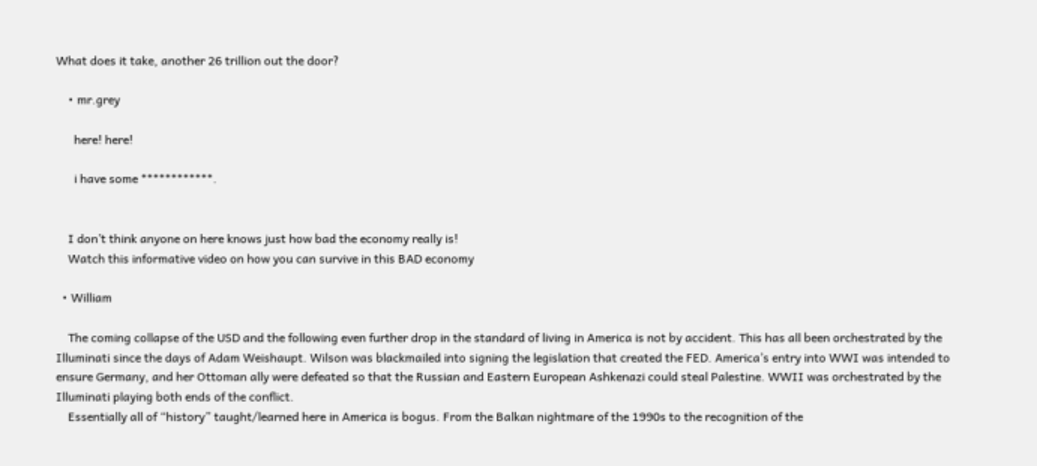What does it take, another 26 trillion out the door?

    • mr.grey

      here! here!

      i have some ************.


    I don’t think anyone on here knows just how bad the economy really is!
    Watch this informative video on how you can survive in this BAD economy

  • William

    The coming collapse of the USD and the following even further drop in the standard of living in America is not by accident. This has all been orchestrated by the Illuminati since the days of Adam Weishaupt. Wilson was blackmailed into signing the legislation that created the FED. America’s entry into WWI was intended to ensure Germany, and her Ottoman ally were defeated so that the Russian and Eastern European Ashkenazi could steal Palestine. WWII was orchestrated by the Illuminati playing both ends of the conflict.
    Essentially all of “history” taught/learned here in America is bogus. From the Balkan nightmare of the 1990s to the recognition of the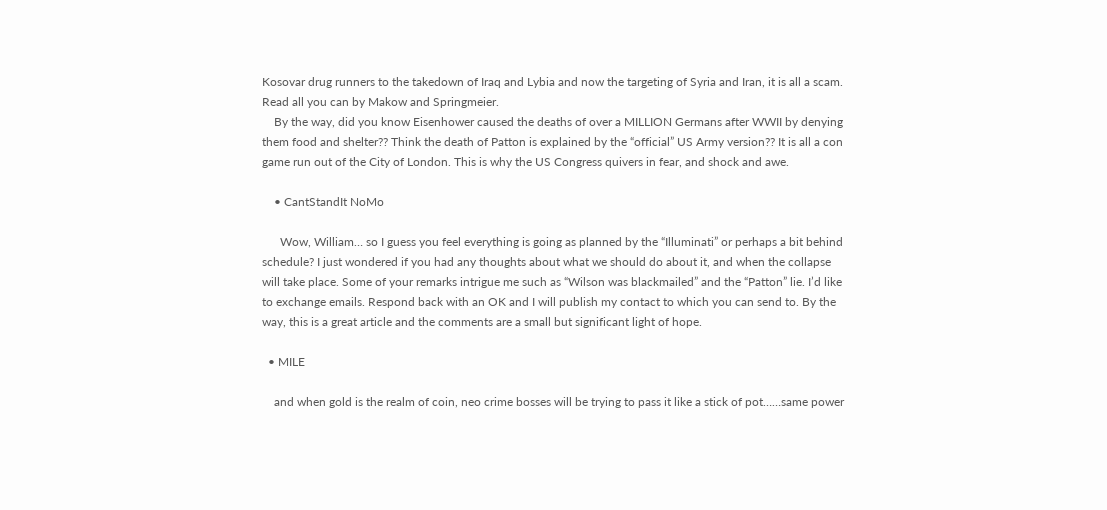Kosovar drug runners to the takedown of Iraq and Lybia and now the targeting of Syria and Iran, it is all a scam. Read all you can by Makow and Springmeier.
    By the way, did you know Eisenhower caused the deaths of over a MILLION Germans after WWII by denying them food and shelter?? Think the death of Patton is explained by the “official” US Army version?? It is all a con game run out of the City of London. This is why the US Congress quivers in fear, and shock and awe.

    • CantStandIt NoMo

      Wow, William… so I guess you feel everything is going as planned by the “Illuminati” or perhaps a bit behind schedule? I just wondered if you had any thoughts about what we should do about it, and when the collapse will take place. Some of your remarks intrigue me such as “Wilson was blackmailed” and the “Patton” lie. I’d like to exchange emails. Respond back with an OK and I will publish my contact to which you can send to. By the way, this is a great article and the comments are a small but significant light of hope.

  • MILE

    and when gold is the realm of coin, neo crime bosses will be trying to pass it like a stick of pot……same power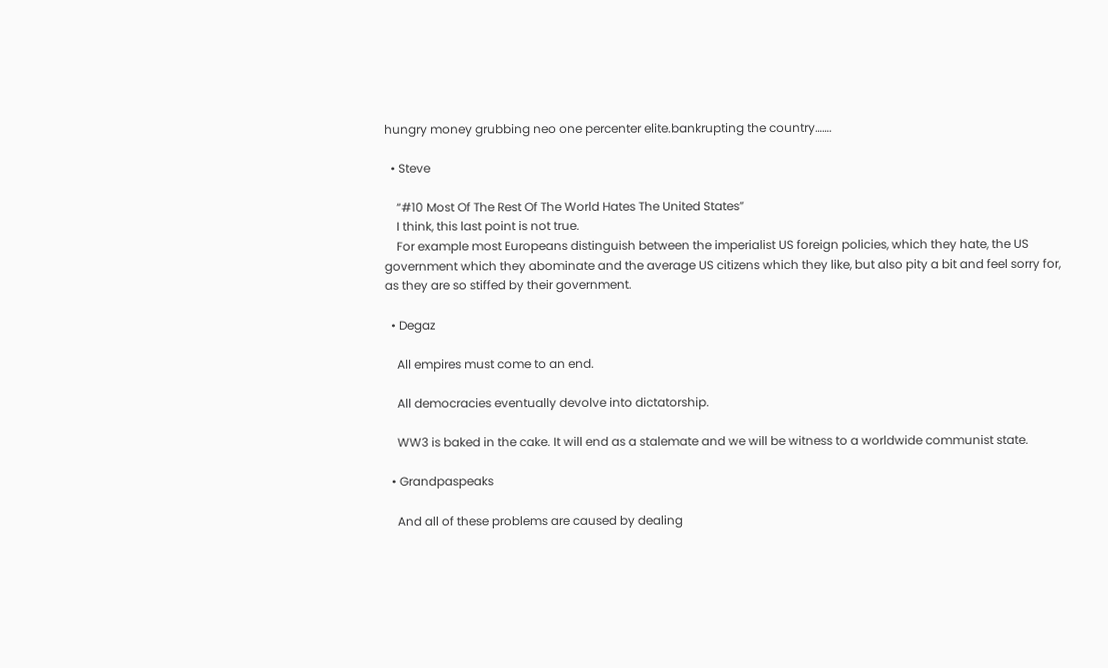hungry money grubbing neo one percenter elite.bankrupting the country…….

  • Steve

    “#10 Most Of The Rest Of The World Hates The United States”
    I think, this last point is not true.
    For example most Europeans distinguish between the imperialist US foreign policies, which they hate, the US government which they abominate and the average US citizens which they like, but also pity a bit and feel sorry for, as they are so stiffed by their government.

  • Degaz

    All empires must come to an end.

    All democracies eventually devolve into dictatorship.

    WW3 is baked in the cake. It will end as a stalemate and we will be witness to a worldwide communist state.

  • Grandpaspeaks

    And all of these problems are caused by dealing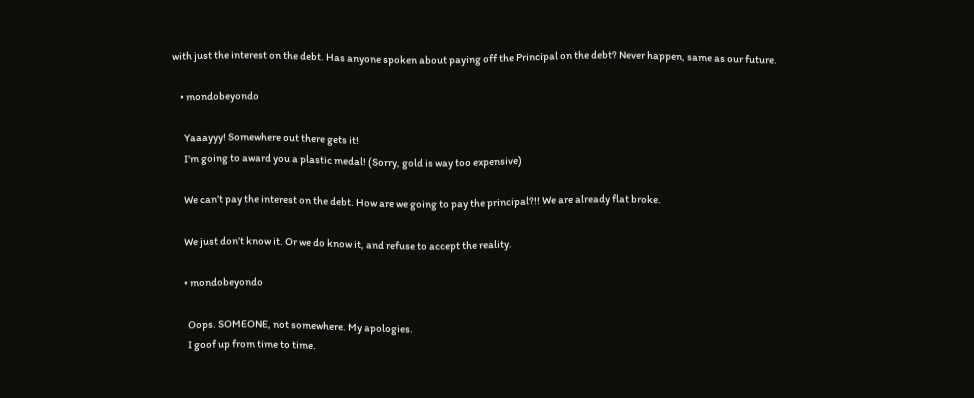with just the interest on the debt. Has anyone spoken about paying off the Principal on the debt? Never happen, same as our future.

    • mondobeyondo

      Yaaayyy! Somewhere out there gets it!
      I’m going to award you a plastic medal! (Sorry, gold is way too expensive)

      We can’t pay the interest on the debt. How are we going to pay the principal?!! We are already flat broke.

      We just don’t know it. Or we do know it, and refuse to accept the reality.

      • mondobeyondo

        Oops. SOMEONE, not somewhere. My apologies.
        I goof up from time to time.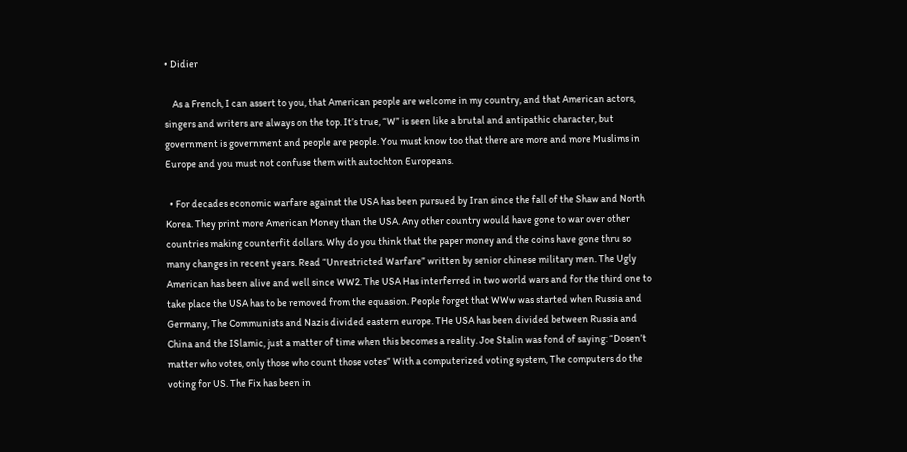• Didier

    As a French, I can assert to you, that American people are welcome in my country, and that American actors, singers and writers are always on the top. It’s true, “W” is seen like a brutal and antipathic character, but government is government and people are people. You must know too that there are more and more Muslims in Europe and you must not confuse them with autochton Europeans.

  • For decades economic warfare against the USA has been pursued by Iran since the fall of the Shaw and North Korea. They print more American Money than the USA. Any other country would have gone to war over other countries making counterfit dollars. Why do you think that the paper money and the coins have gone thru so many changes in recent years. Read “Unrestricted Warfare” written by senior chinese military men. The Ugly American has been alive and well since WW2. The USA Has interferred in two world wars and for the third one to take place the USA has to be removed from the equasion. People forget that WWw was started when Russia and Germany, The Communists and Nazis divided eastern europe. THe USA has been divided between Russia and China and the ISlamic, just a matter of time when this becomes a reality. Joe Stalin was fond of saying: “Dosen’t matter who votes, only those who count those votes” With a computerized voting system, The computers do the voting for US. The Fix has been in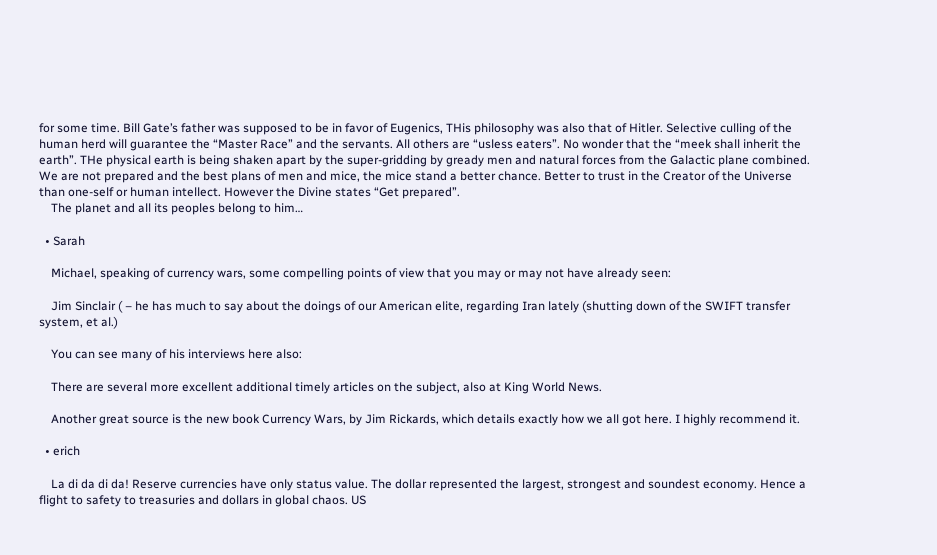for some time. Bill Gate’s father was supposed to be in favor of Eugenics, THis philosophy was also that of Hitler. Selective culling of the human herd will guarantee the “Master Race” and the servants. All others are “usless eaters”. No wonder that the “meek shall inherit the earth”. THe physical earth is being shaken apart by the super-gridding by gready men and natural forces from the Galactic plane combined. We are not prepared and the best plans of men and mice, the mice stand a better chance. Better to trust in the Creator of the Universe than one-self or human intellect. However the Divine states “Get prepared”.
    The planet and all its peoples belong to him…

  • Sarah

    Michael, speaking of currency wars, some compelling points of view that you may or may not have already seen:

    Jim Sinclair ( – he has much to say about the doings of our American elite, regarding Iran lately (shutting down of the SWIFT transfer system, et al.)

    You can see many of his interviews here also:

    There are several more excellent additional timely articles on the subject, also at King World News.

    Another great source is the new book Currency Wars, by Jim Rickards, which details exactly how we all got here. I highly recommend it.

  • erich

    La di da di da! Reserve currencies have only status value. The dollar represented the largest, strongest and soundest economy. Hence a flight to safety to treasuries and dollars in global chaos. US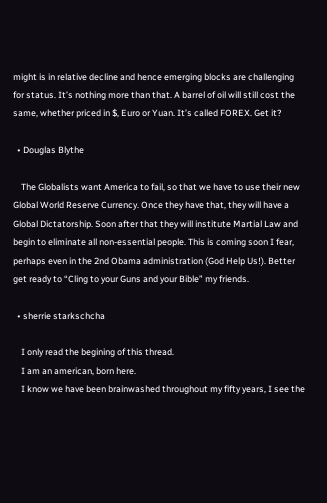might is in relative decline and hence emerging blocks are challenging for status. It’s nothing more than that. A barrel of oil will still cost the same, whether priced in $, Euro or Yuan. It’s called FOREX. Get it?

  • Douglas Blythe

    The Globalists want America to fail, so that we have to use their new Global World Reserve Currency. Once they have that, they will have a Global Dictatorship. Soon after that they will institute Martial Law and begin to eliminate all non-essential people. This is coming soon I fear, perhaps even in the 2nd Obama administration (God Help Us!). Better get ready to “Cling to your Guns and your Bible” my friends.

  • sherrie starkschcha

    I only read the begining of this thread.
    I am an american, born here.
    I know we have been brainwashed throughout my fifty years, I see the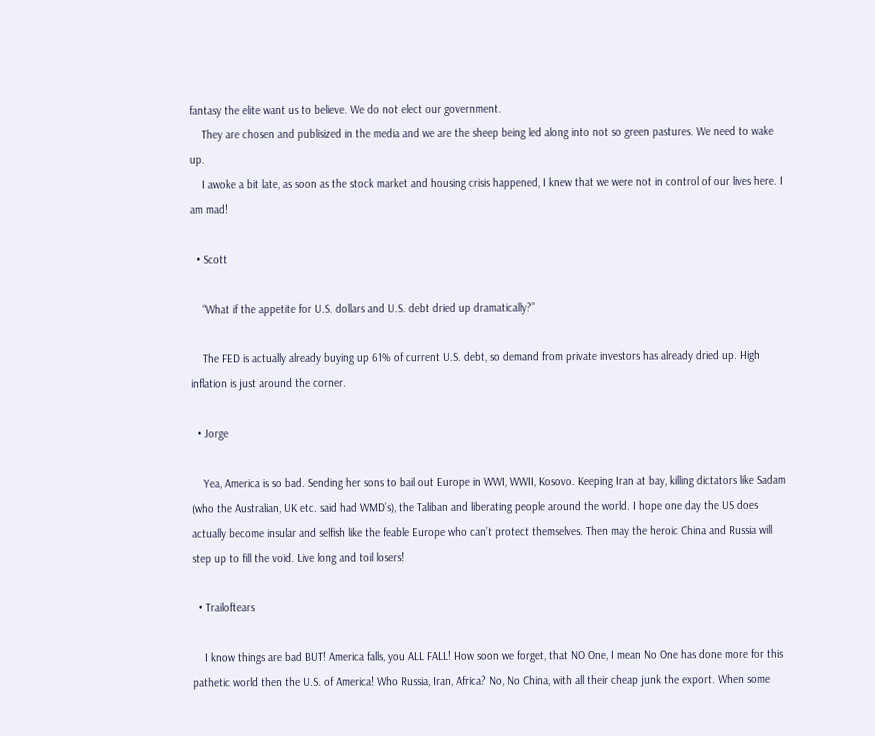fantasy the elite want us to believe. We do not elect our government.
    They are chosen and publisized in the media and we are the sheep being led along into not so green pastures. We need to wake up.
    I awoke a bit late, as soon as the stock market and housing crisis happened, I knew that we were not in control of our lives here. I am mad!

  • Scott

    “What if the appetite for U.S. dollars and U.S. debt dried up dramatically?”

    The FED is actually already buying up 61% of current U.S. debt, so demand from private investors has already dried up. High inflation is just around the corner.

  • Jorge

    Yea, America is so bad. Sending her sons to bail out Europe in WWI, WWII, Kosovo. Keeping Iran at bay, killing dictators like Sadam (who the Australian, UK etc. said had WMD’s), the Taliban and liberating people around the world. I hope one day the US does actually become insular and selfish like the feable Europe who can’t protect themselves. Then may the heroic China and Russia will step up to fill the void. Live long and toil losers!

  • Trailoftears

    I know things are bad BUT! America falls, you ALL FALL! How soon we forget, that NO One, I mean No One has done more for this pathetic world then the U.S. of America! Who Russia, Iran, Africa? No, No China, with all their cheap junk the export. When some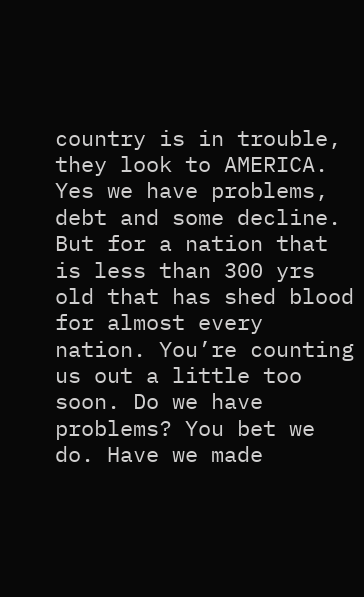country is in trouble, they look to AMERICA. Yes we have problems, debt and some decline. But for a nation that is less than 300 yrs old that has shed blood for almost every nation. You’re counting us out a little too soon. Do we have problems? You bet we do. Have we made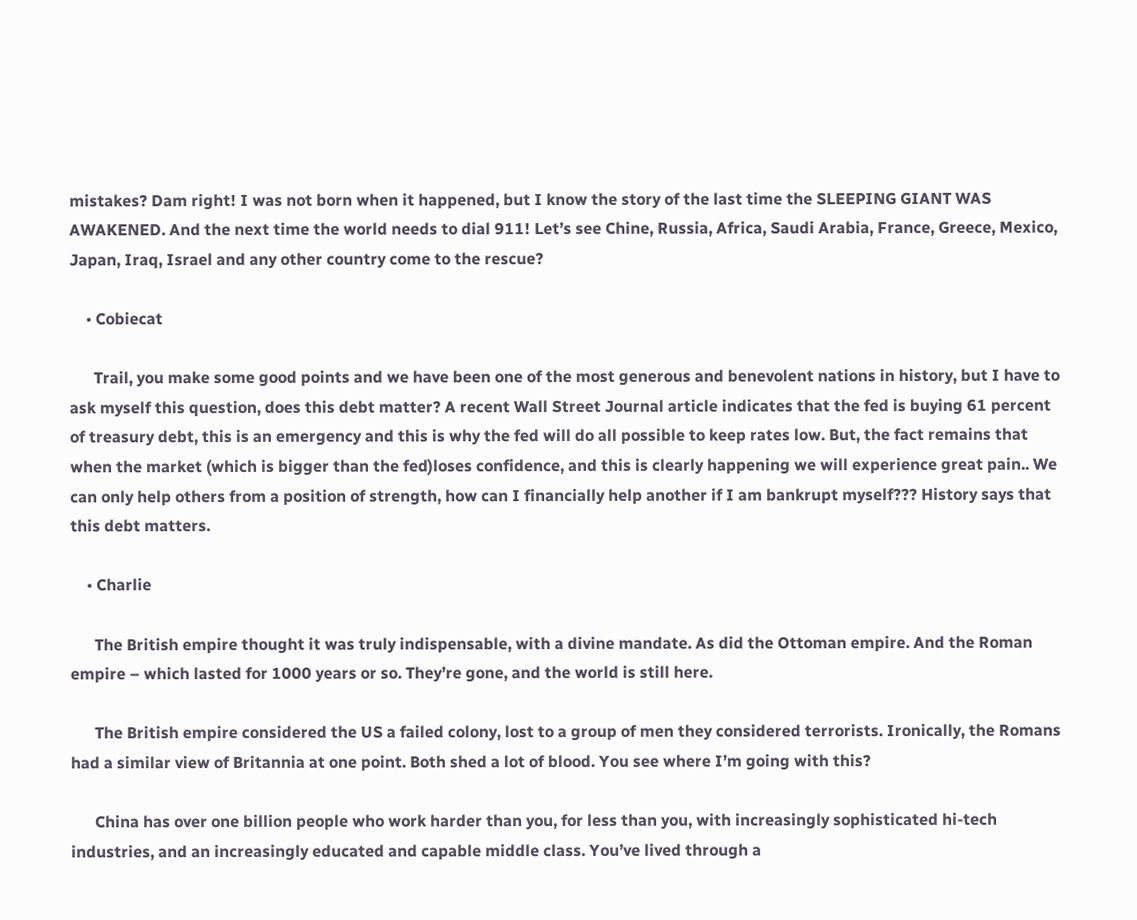mistakes? Dam right! I was not born when it happened, but I know the story of the last time the SLEEPING GIANT WAS AWAKENED. And the next time the world needs to dial 911! Let’s see Chine, Russia, Africa, Saudi Arabia, France, Greece, Mexico, Japan, Iraq, Israel and any other country come to the rescue?

    • Cobiecat

      Trail, you make some good points and we have been one of the most generous and benevolent nations in history, but I have to ask myself this question, does this debt matter? A recent Wall Street Journal article indicates that the fed is buying 61 percent of treasury debt, this is an emergency and this is why the fed will do all possible to keep rates low. But, the fact remains that when the market (which is bigger than the fed)loses confidence, and this is clearly happening we will experience great pain.. We can only help others from a position of strength, how can I financially help another if I am bankrupt myself??? History says that this debt matters.

    • Charlie

      The British empire thought it was truly indispensable, with a divine mandate. As did the Ottoman empire. And the Roman empire – which lasted for 1000 years or so. They’re gone, and the world is still here.

      The British empire considered the US a failed colony, lost to a group of men they considered terrorists. Ironically, the Romans had a similar view of Britannia at one point. Both shed a lot of blood. You see where I’m going with this?

      China has over one billion people who work harder than you, for less than you, with increasingly sophisticated hi-tech industries, and an increasingly educated and capable middle class. You’ve lived through a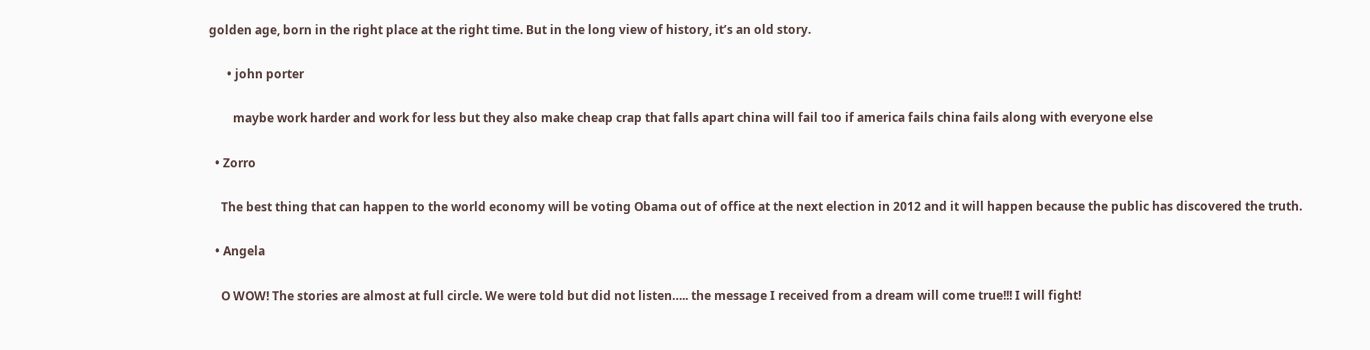golden age, born in the right place at the right time. But in the long view of history, it’s an old story.

      • john porter

        maybe work harder and work for less but they also make cheap crap that falls apart china will fail too if america fails china fails along with everyone else

  • Zorro

    The best thing that can happen to the world economy will be voting Obama out of office at the next election in 2012 and it will happen because the public has discovered the truth.

  • Angela

    O WOW! The stories are almost at full circle. We were told but did not listen….. the message I received from a dream will come true!!! I will fight!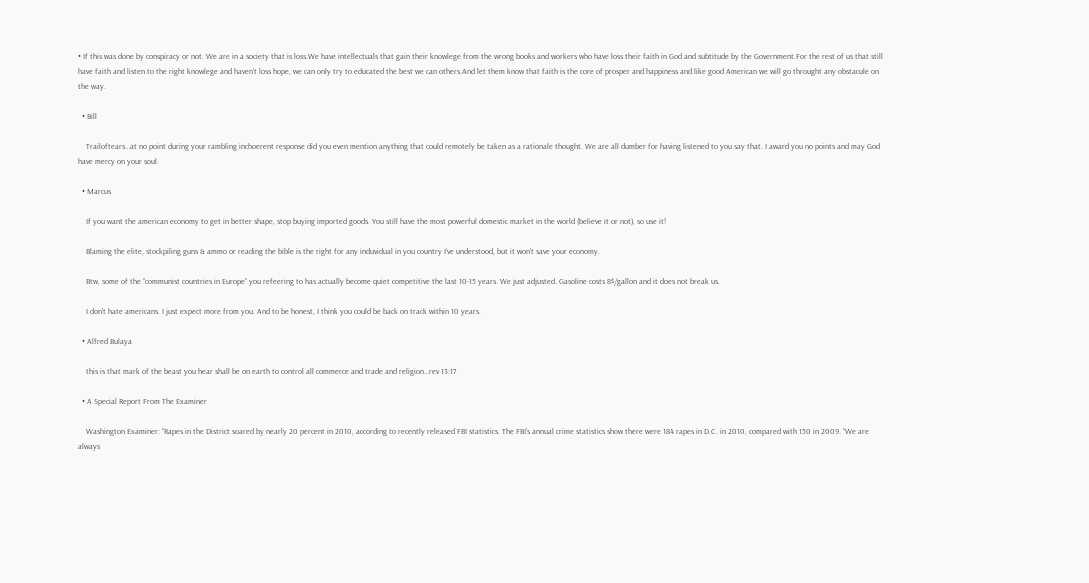• If this was done by conspiracy or not. We are in a society that is loss.We have intellectuals that gain their knowlege from the wrong books and workers who have loss their faith in God and subtitude by the Government.For the rest of us that still have faith and listen to the right knowlege and haven’t loss hope, we can only try to educated the best we can others.And let them know that faith is the core of prosper and happiness and like good American we will go throught any obstacule on the way.

  • Bill

    Trailoftears…at no point during your rambling inchoerent response did you even mention anything that could remotely be taken as a rationale thought. We are all dumber for having listened to you say that. I award you no points and may God have mercy on your soul.

  • Marcus

    If you want the american economy to get in better shape, stop buying imported goods. You still have the most powerful domestic market in the world (believe it or not), so use it!

    Blaming the elite, stockpiling guns & ammo or reading the bible is the right for any induvidual in you country I’ve understood, but it won’t save your economy.

    Btw, some of the “communist countries in Europe” you refeering to has actually become quiet competitive the last 10-15 years. We just adjusted. Gasoline costs 8$/gallon and it does not break us.

    I don’t hate americans. I just expect more from you. And to be honest, I think you could be back on track within 10 years.

  • Alfred Bulaya

    this is that mark of the beast you hear shall be on earth to control all commerce and trade and religion…rev 13:17

  • A Special Report From The Examiner

    Washington Examiner: “Rapes in the District soared by nearly 20 percent in 2010, according to recently released FBI statistics. The FBI’s annual crime statistics show there were 184 rapes in D.C. in 2010, compared with 150 in 2009. “We are always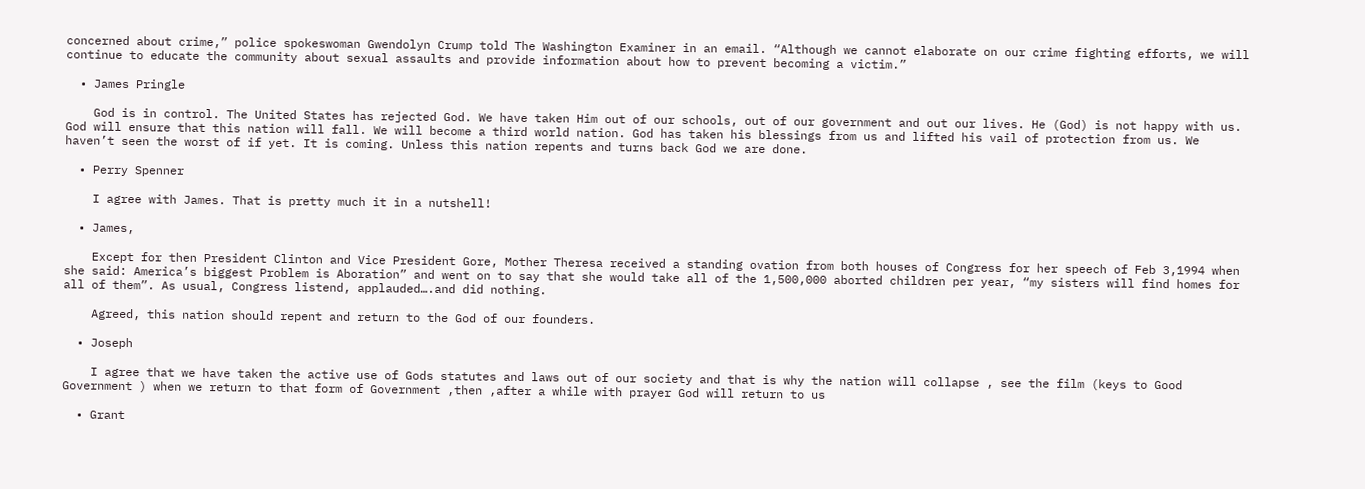concerned about crime,” police spokeswoman Gwendolyn Crump told The Washington Examiner in an email. “Although we cannot elaborate on our crime fighting efforts, we will continue to educate the community about sexual assaults and provide information about how to prevent becoming a victim.”

  • James Pringle

    God is in control. The United States has rejected God. We have taken Him out of our schools, out of our government and out our lives. He (God) is not happy with us. God will ensure that this nation will fall. We will become a third world nation. God has taken his blessings from us and lifted his vail of protection from us. We haven’t seen the worst of if yet. It is coming. Unless this nation repents and turns back God we are done.

  • Perry Spenner

    I agree with James. That is pretty much it in a nutshell!

  • James,

    Except for then President Clinton and Vice President Gore, Mother Theresa received a standing ovation from both houses of Congress for her speech of Feb 3,1994 when she said: America’s biggest Problem is Aboration” and went on to say that she would take all of the 1,500,000 aborted children per year, “my sisters will find homes for all of them”. As usual, Congress listend, applauded….and did nothing.

    Agreed, this nation should repent and return to the God of our founders.

  • Joseph

    I agree that we have taken the active use of Gods statutes and laws out of our society and that is why the nation will collapse , see the film (keys to Good Government ) when we return to that form of Government ,then ,after a while with prayer God will return to us

  • Grant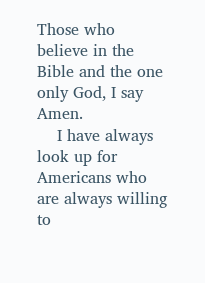Those who believe in the Bible and the one only God, I say Amen.
    I have always look up for Americans who are always willing to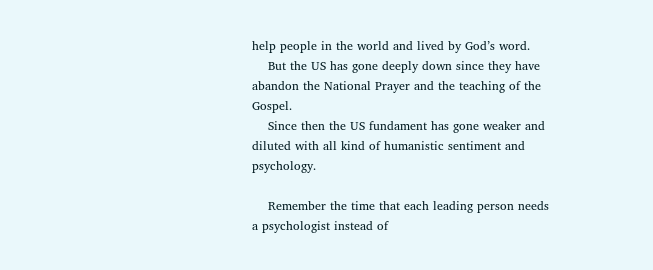help people in the world and lived by God’s word.
    But the US has gone deeply down since they have abandon the National Prayer and the teaching of the Gospel.
    Since then the US fundament has gone weaker and diluted with all kind of humanistic sentiment and psychology.

    Remember the time that each leading person needs a psychologist instead of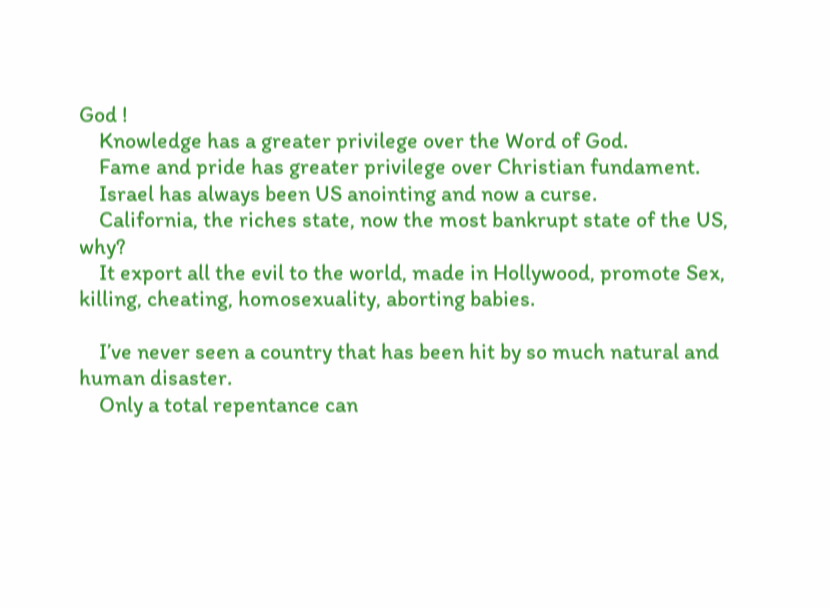God !
    Knowledge has a greater privilege over the Word of God.
    Fame and pride has greater privilege over Christian fundament.
    Israel has always been US anointing and now a curse.
    California, the riches state, now the most bankrupt state of the US, why?
    It export all the evil to the world, made in Hollywood, promote Sex, killing, cheating, homosexuality, aborting babies.

    I’ve never seen a country that has been hit by so much natural and human disaster.
    Only a total repentance can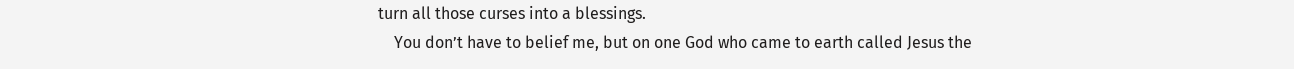turn all those curses into a blessings.
    You don’t have to belief me, but on one God who came to earth called Jesus the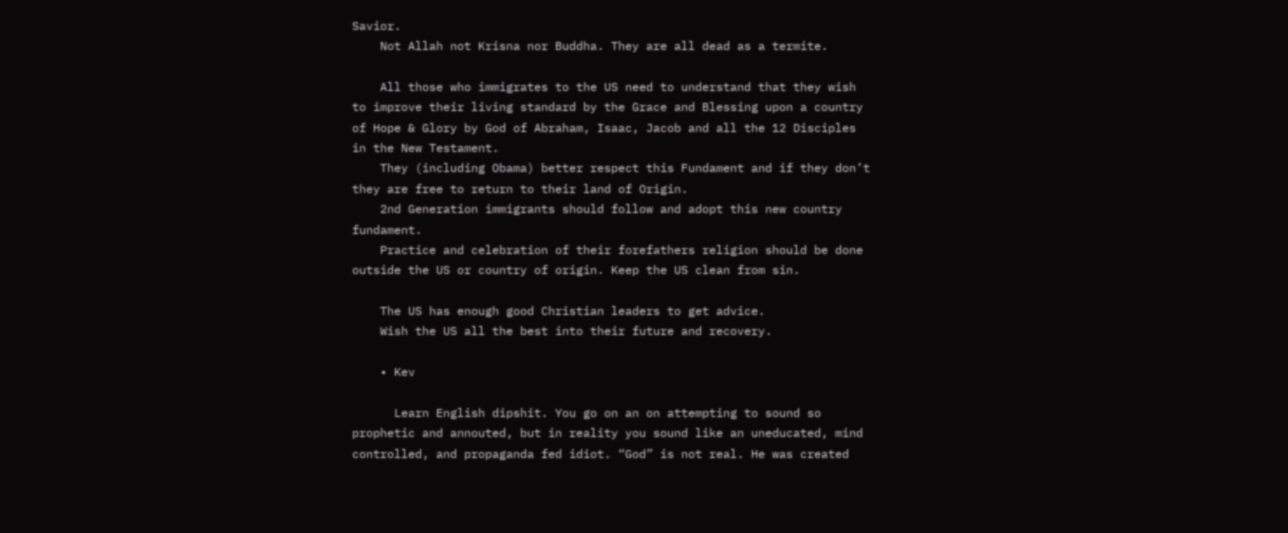Savior.
    Not Allah not Krisna nor Buddha. They are all dead as a termite.

    All those who immigrates to the US need to understand that they wish to improve their living standard by the Grace and Blessing upon a country of Hope & Glory by God of Abraham, Isaac, Jacob and all the 12 Disciples in the New Testament.
    They (including Obama) better respect this Fundament and if they don’t they are free to return to their land of Origin.
    2nd Generation immigrants should follow and adopt this new country fundament.
    Practice and celebration of their forefathers religion should be done outside the US or country of origin. Keep the US clean from sin.

    The US has enough good Christian leaders to get advice.
    Wish the US all the best into their future and recovery.

    • Kev

      Learn English dipshit. You go on an on attempting to sound so prophetic and annouted, but in reality you sound like an uneducated, mind controlled, and propaganda fed idiot. “God” is not real. He was created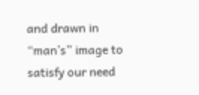and drawn in “man’s” image to satisfy our need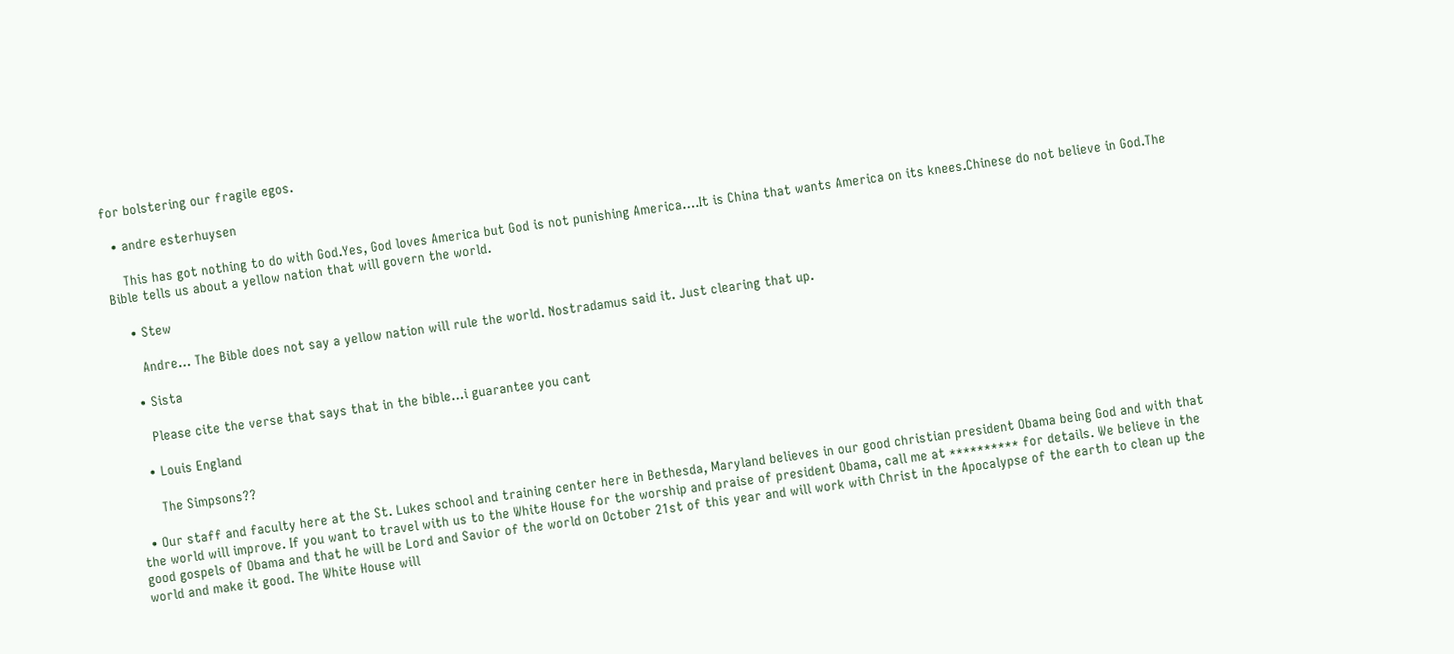for bolstering our fragile egos.

  • andre esterhuysen

    This has got nothing to do with God.Yes, God loves America but God is not punishing America….It is China that wants America on its knees.Chinese do not believe in God.The Bible tells us about a yellow nation that will govern the world.

    • Stew

      Andre… The Bible does not say a yellow nation will rule the world. Nostradamus said it. Just clearing that up.

    • Sista

      Please cite the verse that says that in the bible…i guarantee you cant

    • Louis England

      The Simpsons??

  • Our staff and faculty here at the St. Lukes school and training center here in Bethesda, Maryland believes in our good christian president Obama being God and with that the world will improve. If you want to travel with us to the White House for the worship and praise of president Obama, call me at ********** for details. We believe in the good gospels of Obama and that he will be Lord and Savior of the world on October 21st of this year and will work with Christ in the Apocalypse of the earth to clean up the world and make it good. The White House will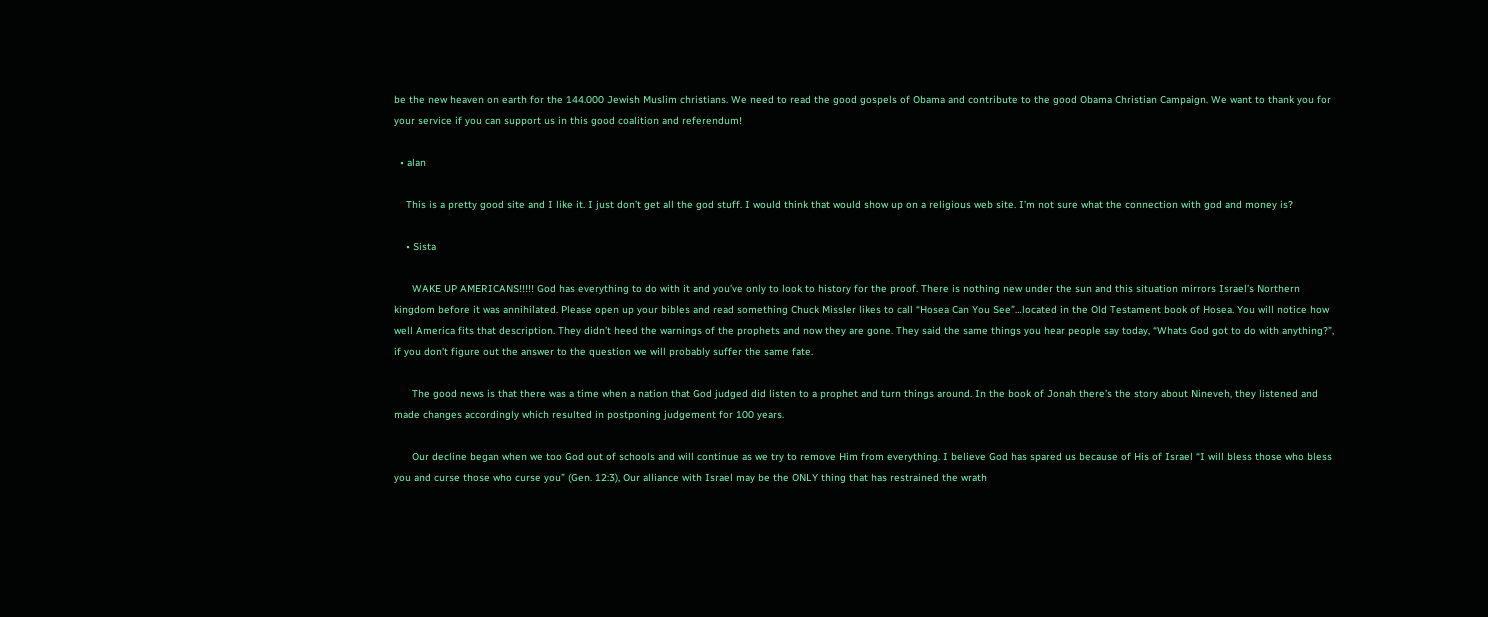be the new heaven on earth for the 144.000 Jewish Muslim christians. We need to read the good gospels of Obama and contribute to the good Obama Christian Campaign. We want to thank you for your service if you can support us in this good coalition and referendum!

  • alan

    This is a pretty good site and I like it. I just don’t get all the god stuff. I would think that would show up on a religious web site. I’m not sure what the connection with god and money is?

    • Sista

      WAKE UP AMERICANS!!!!! God has everything to do with it and you’ve only to look to history for the proof. There is nothing new under the sun and this situation mirrors Israel’s Northern kingdom before it was annihilated. Please open up your bibles and read something Chuck Missler likes to call “Hosea Can You See”…located in the Old Testament book of Hosea. You will notice how well America fits that description. They didn’t heed the warnings of the prophets and now they are gone. They said the same things you hear people say today, “Whats God got to do with anything?”, if you don’t figure out the answer to the question we will probably suffer the same fate.

      The good news is that there was a time when a nation that God judged did listen to a prophet and turn things around. In the book of Jonah there’s the story about Nineveh, they listened and made changes accordingly which resulted in postponing judgement for 100 years.

      Our decline began when we too God out of schools and will continue as we try to remove Him from everything. I believe God has spared us because of His of Israel “I will bless those who bless you and curse those who curse you” (Gen. 12:3), Our alliance with Israel may be the ONLY thing that has restrained the wrath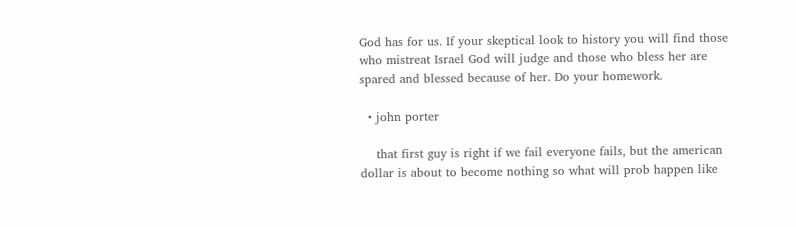God has for us. If your skeptical look to history you will find those who mistreat Israel God will judge and those who bless her are spared and blessed because of her. Do your homework.

  • john porter

    that first guy is right if we fail everyone fails, but the american dollar is about to become nothing so what will prob happen like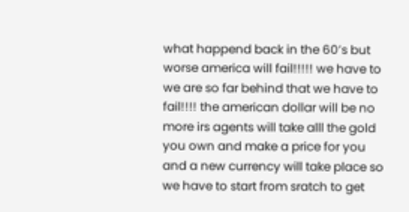what happend back in the 60’s but worse america will fail!!!!! we have to we are so far behind that we have to fail!!!! the american dollar will be no more irs agents will take alll the gold you own and make a price for you and a new currency will take place so we have to start from sratch to get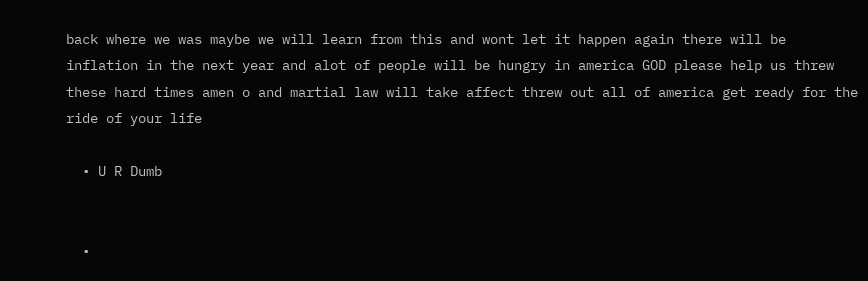back where we was maybe we will learn from this and wont let it happen again there will be inflation in the next year and alot of people will be hungry in america GOD please help us threw these hard times amen o and martial law will take affect threw out all of america get ready for the ride of your life

  • U R Dumb


  •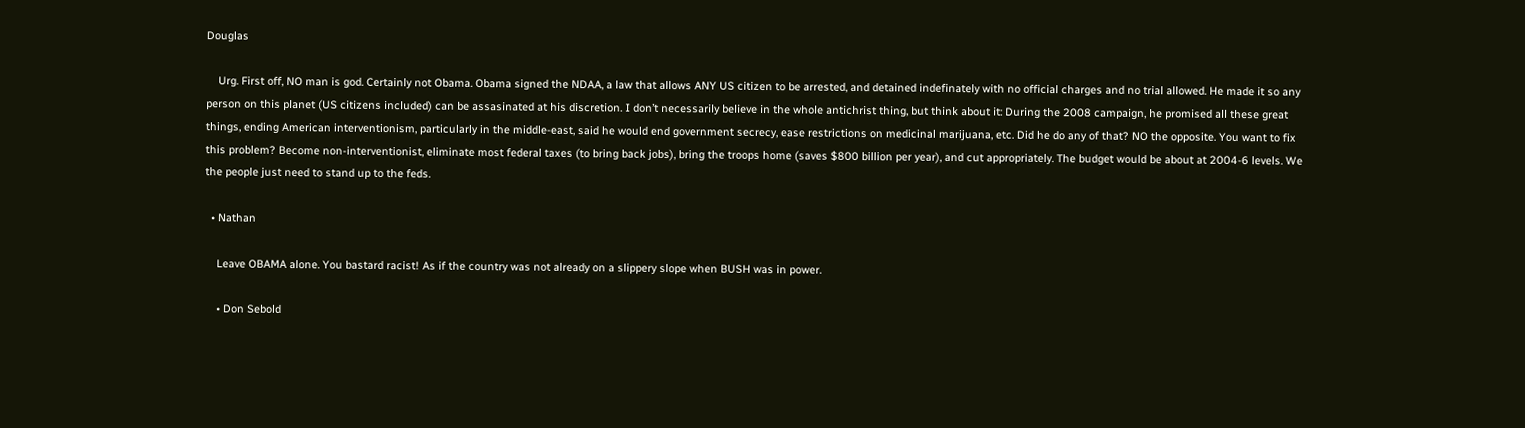Douglas

    Urg. First off, NO man is god. Certainly not Obama. Obama signed the NDAA, a law that allows ANY US citizen to be arrested, and detained indefinately with no official charges and no trial allowed. He made it so any person on this planet (US citizens included) can be assasinated at his discretion. I don’t necessarily believe in the whole antichrist thing, but think about it: During the 2008 campaign, he promised all these great things, ending American interventionism, particularly in the middle-east, said he would end government secrecy, ease restrictions on medicinal marijuana, etc. Did he do any of that? NO the opposite. You want to fix this problem? Become non-interventionist, eliminate most federal taxes (to bring back jobs), bring the troops home (saves $800 billion per year), and cut appropriately. The budget would be about at 2004-6 levels. We the people just need to stand up to the feds.

  • Nathan

    Leave OBAMA alone. You bastard racist! As if the country was not already on a slippery slope when BUSH was in power.

    • Don Sebold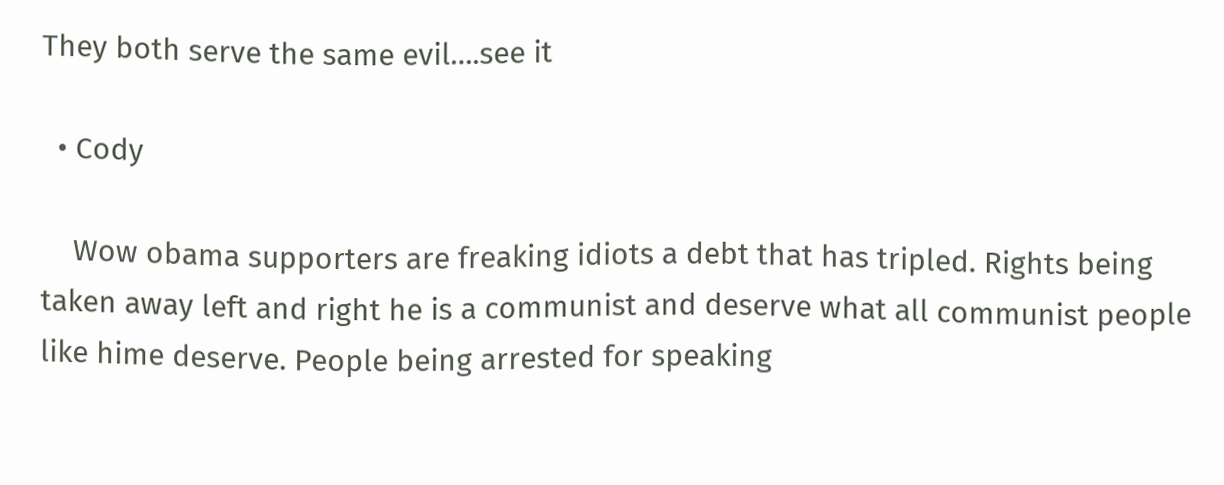They both serve the same evil….see it

  • Cody

    Wow obama supporters are freaking idiots a debt that has tripled. Rights being taken away left and right he is a communist and deserve what all communist people like hime deserve. People being arrested for speaking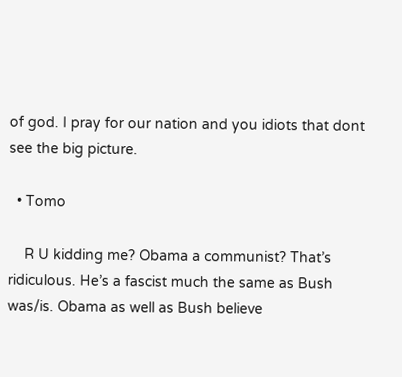of god. I pray for our nation and you idiots that dont see the big picture.

  • Tomo

    R U kidding me? Obama a communist? That’s ridiculous. He’s a fascist much the same as Bush was/is. Obama as well as Bush believe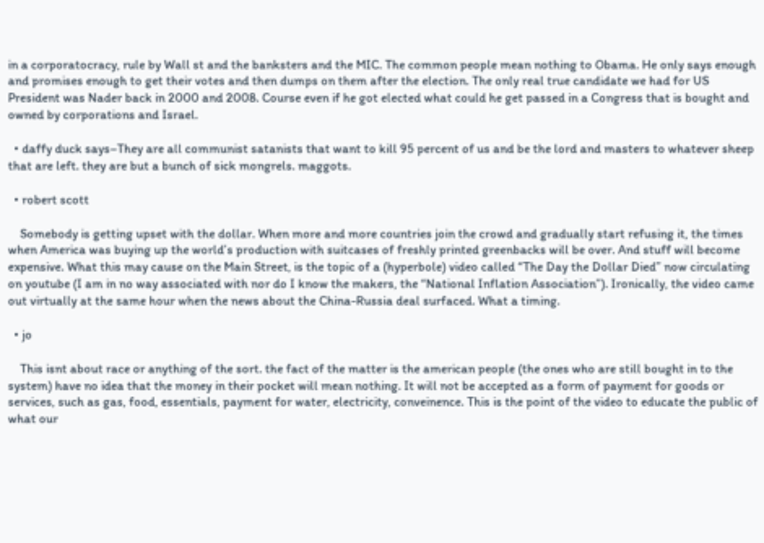in a corporatocracy, rule by Wall st and the banksters and the MIC. The common people mean nothing to Obama. He only says enough and promises enough to get their votes and then dumps on them after the election. The only real true candidate we had for US President was Nader back in 2000 and 2008. Course even if he got elected what could he get passed in a Congress that is bought and owned by corporations and Israel.

  • daffy duck says–They are all communist satanists that want to kill 95 percent of us and be the lord and masters to whatever sheep that are left. they are but a bunch of sick mongrels. maggots.

  • robert scott

    Somebody is getting upset with the dollar. When more and more countries join the crowd and gradually start refusing it, the times when America was buying up the world’s production with suitcases of freshly printed greenbacks will be over. And stuff will become expensive. What this may cause on the Main Street, is the topic of a (hyperbole) video called “The Day the Dollar Died” now circulating on youtube (I am in no way associated with nor do I know the makers, the “National Inflation Association”). Ironically, the video came out virtually at the same hour when the news about the China-Russia deal surfaced. What a timing.

  • jo

    This isnt about race or anything of the sort. the fact of the matter is the american people (the ones who are still bought in to the system) have no idea that the money in their pocket will mean nothing. It will not be accepted as a form of payment for goods or services, such as gas, food, essentials, payment for water, electricity, conveinence. This is the point of the video to educate the public of what our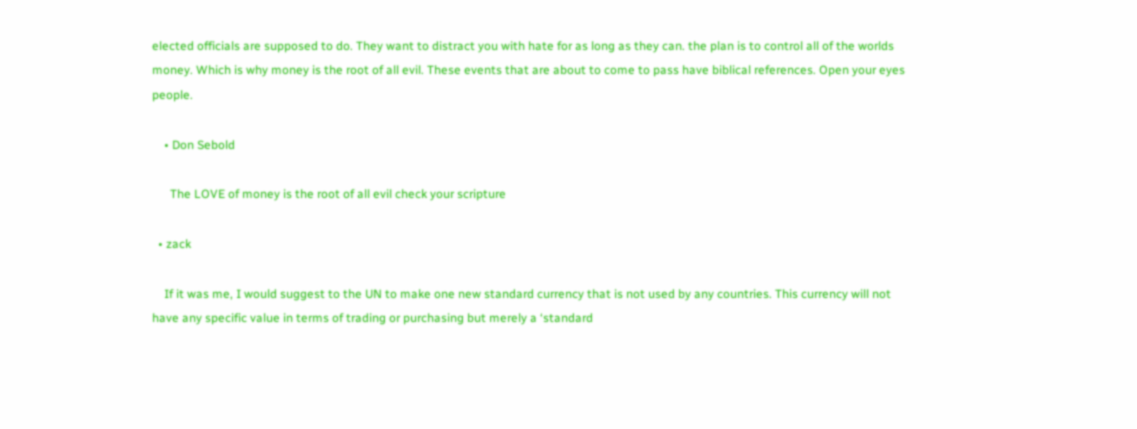elected officials are supposed to do. They want to distract you with hate for as long as they can. the plan is to control all of the worlds money. Which is why money is the root of all evil. These events that are about to come to pass have biblical references. Open your eyes people.

    • Don Sebold

      The LOVE of money is the root of all evil check your scripture

  • zack

    If it was me, I would suggest to the UN to make one new standard currency that is not used by any countries. This currency will not have any specific value in terms of trading or purchasing but merely a ‘standard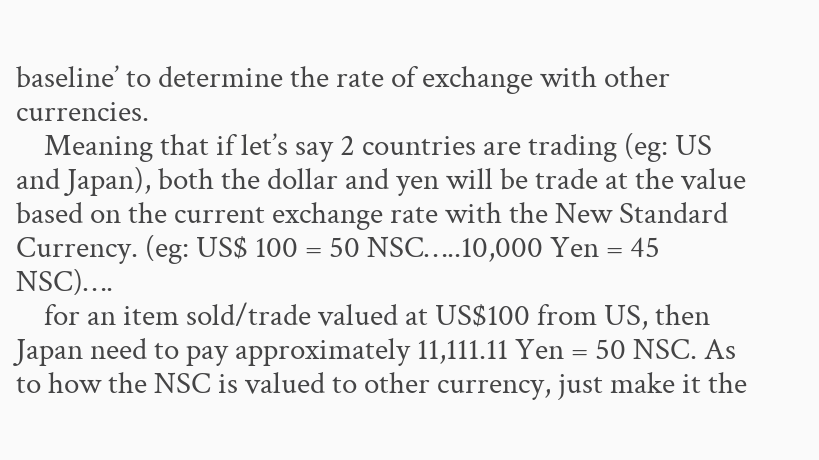baseline’ to determine the rate of exchange with other currencies.
    Meaning that if let’s say 2 countries are trading (eg: US and Japan), both the dollar and yen will be trade at the value based on the current exchange rate with the New Standard Currency. (eg: US$ 100 = 50 NSC…..10,000 Yen = 45 NSC)….
    for an item sold/trade valued at US$100 from US, then Japan need to pay approximately 11,111.11 Yen = 50 NSC. As to how the NSC is valued to other currency, just make it the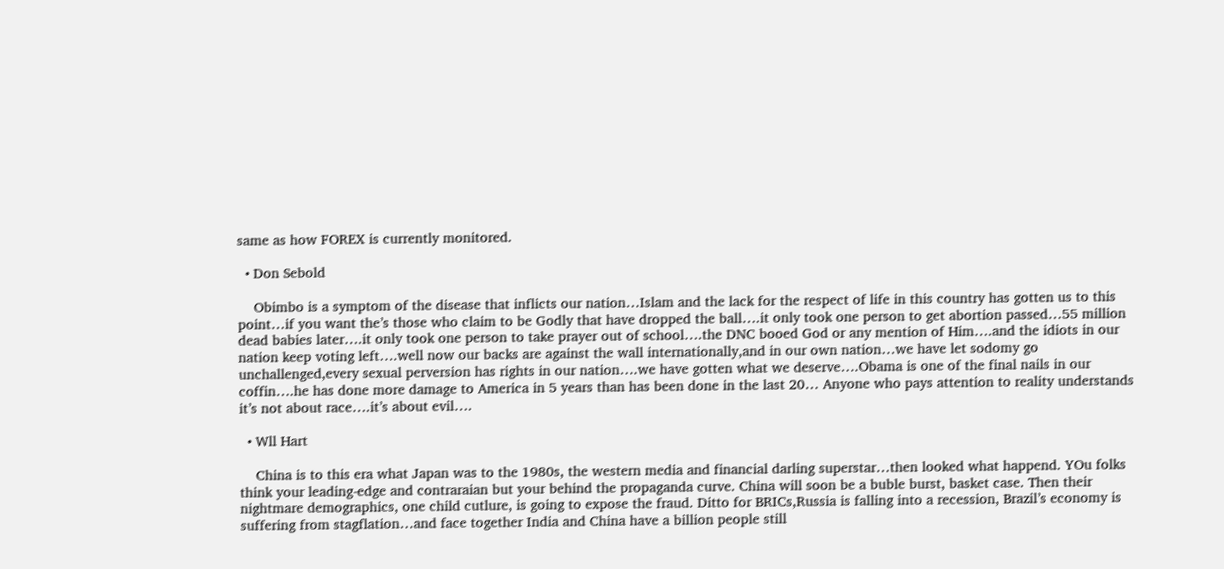same as how FOREX is currently monitored.

  • Don Sebold

    Obimbo is a symptom of the disease that inflicts our nation…Islam and the lack for the respect of life in this country has gotten us to this point…if you want the’s those who claim to be Godly that have dropped the ball….it only took one person to get abortion passed…55 million dead babies later….it only took one person to take prayer out of school….the DNC booed God or any mention of Him….and the idiots in our nation keep voting left….well now our backs are against the wall internationally,and in our own nation…we have let sodomy go unchallenged,every sexual perversion has rights in our nation….we have gotten what we deserve….Obama is one of the final nails in our coffin….he has done more damage to America in 5 years than has been done in the last 20… Anyone who pays attention to reality understands it’s not about race….it’s about evil….

  • Wll Hart

    China is to this era what Japan was to the 1980s, the western media and financial darling superstar…then looked what happend. YOu folks think your leading-edge and contraraian but your behind the propaganda curve. China will soon be a buble burst, basket case. Then their nightmare demographics, one child cutlure, is going to expose the fraud. Ditto for BRICs,Russia is falling into a recession, Brazil’s economy is suffering from stagflation…and face together India and China have a billion people still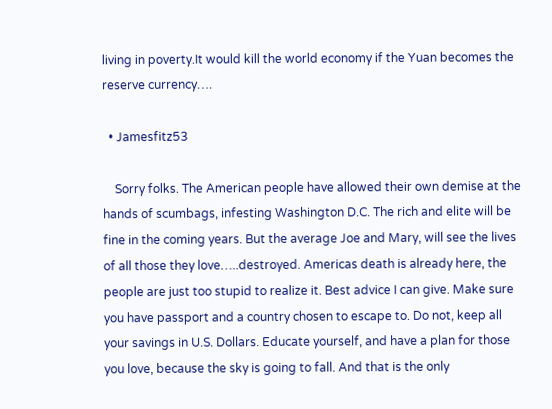living in poverty.It would kill the world economy if the Yuan becomes the reserve currency….

  • Jamesfitz53

    Sorry folks. The American people have allowed their own demise at the hands of scumbags, infesting Washington D.C. The rich and elite will be fine in the coming years. But the average Joe and Mary, will see the lives of all those they love…..destroyed. Americas death is already here, the people are just too stupid to realize it. Best advice I can give. Make sure you have passport and a country chosen to escape to. Do not, keep all your savings in U.S. Dollars. Educate yourself, and have a plan for those you love, because the sky is going to fall. And that is the only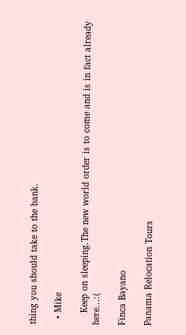thing you should take to the bank.

  • Mike

    Keep on sleeping.The new world order is to come and is in fact already here…:(

Finca Bayano

Panama Relocation Tours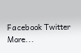Facebook Twitter More...